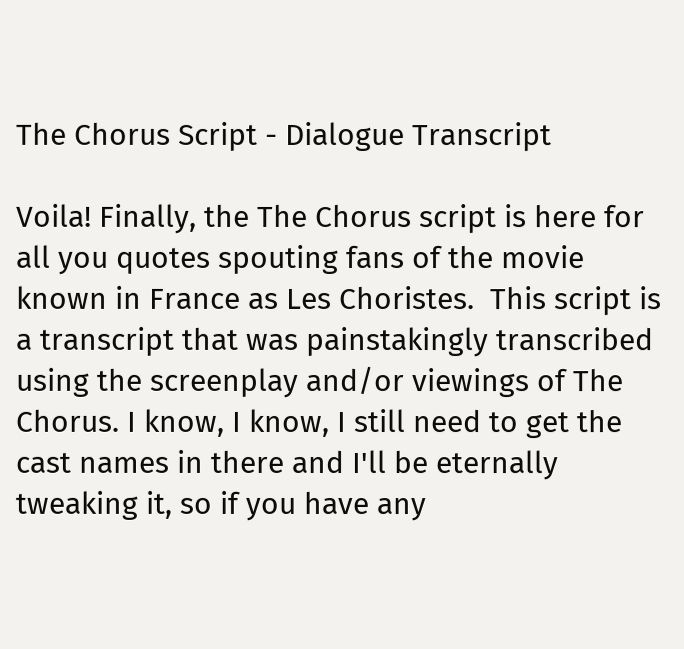The Chorus Script - Dialogue Transcript

Voila! Finally, the The Chorus script is here for all you quotes spouting fans of the movie known in France as Les Choristes.  This script is a transcript that was painstakingly transcribed using the screenplay and/or viewings of The Chorus. I know, I know, I still need to get the cast names in there and I'll be eternally tweaking it, so if you have any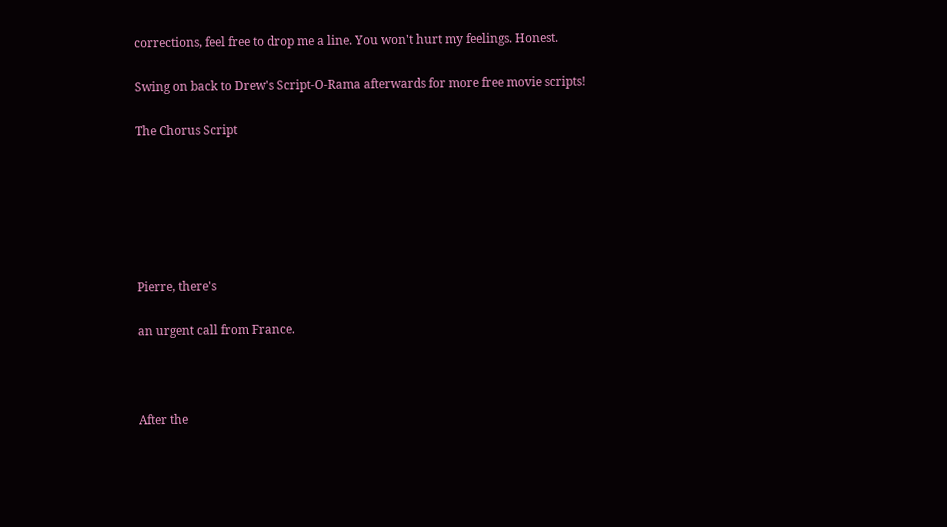corrections, feel free to drop me a line. You won't hurt my feelings. Honest.

Swing on back to Drew's Script-O-Rama afterwards for more free movie scripts!

The Chorus Script






Pierre, there's

an urgent call from France.



After the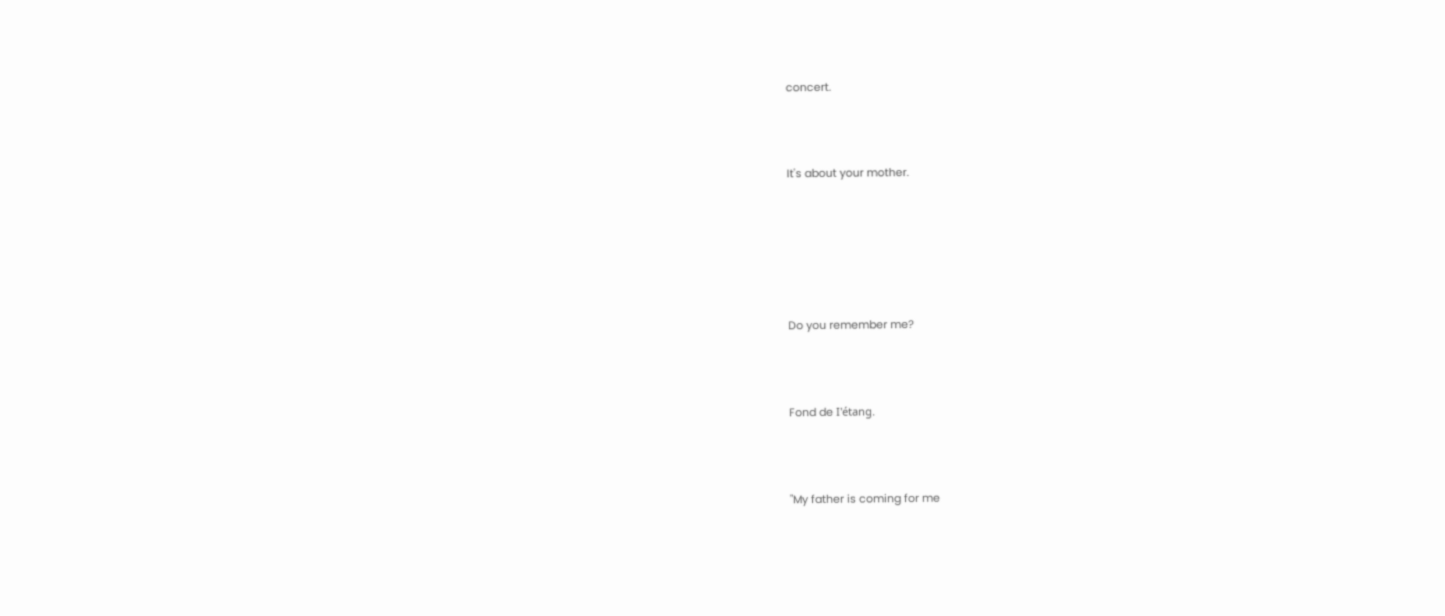concert.



It's about your mother.






Do you remember me?



Fond de I'étang.



"My father is coming for me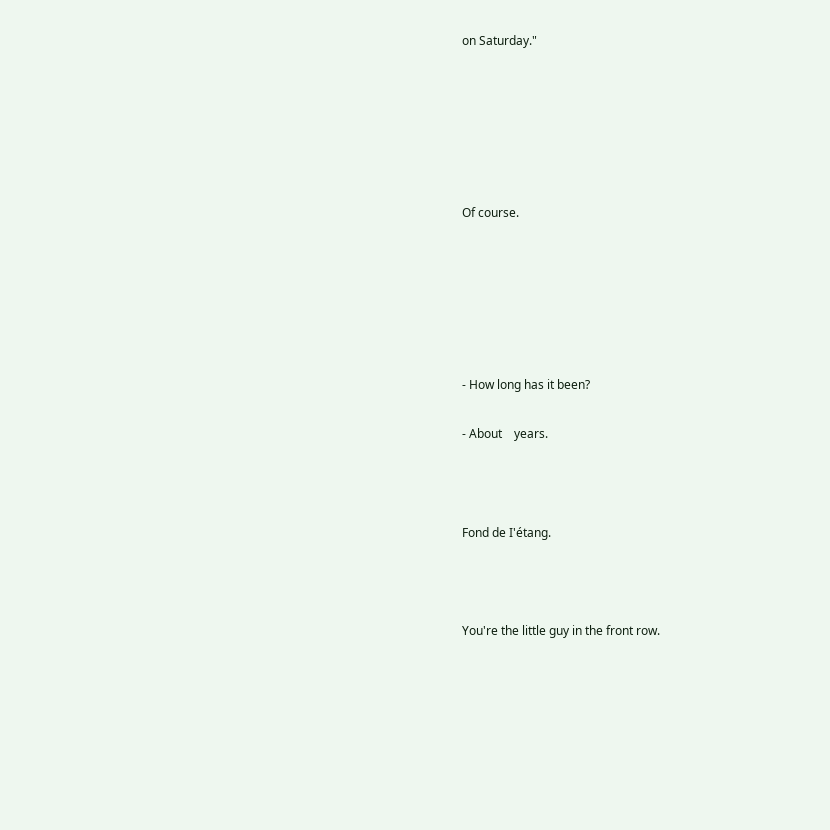on Saturday."






Of course.






- How long has it been?

- About    years.



Fond de I'étang.



You're the little guy in the front row.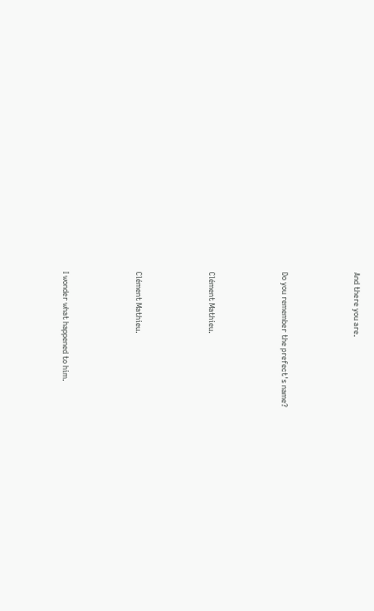And there you are.



Do you remember the prefect's name?



Clément Mathieu.



Clément Mathieu.



I wonder what happened to him.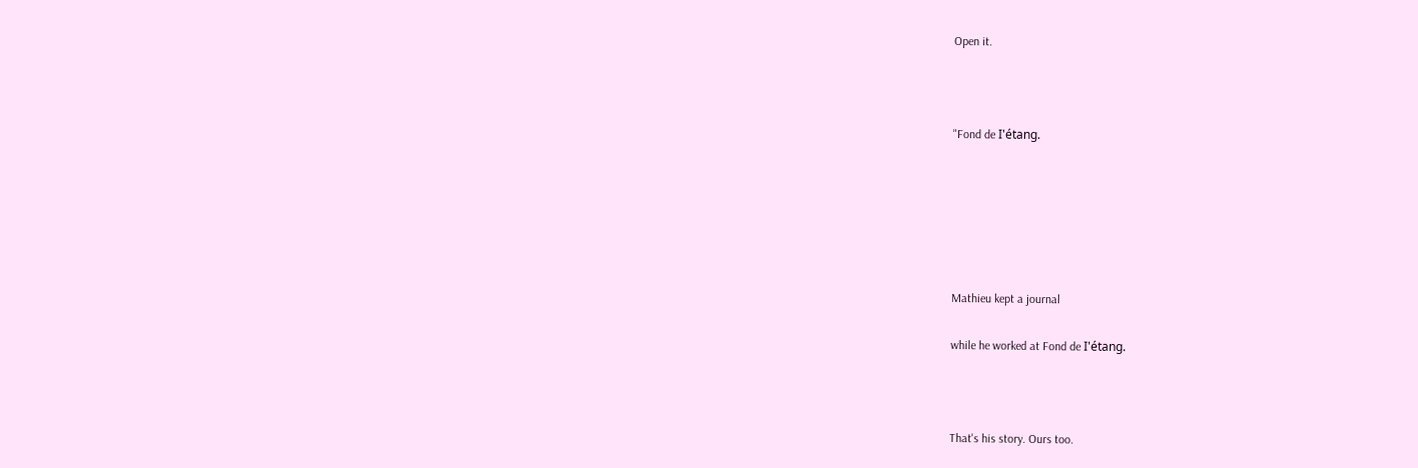Open it.



"Fond de I'étang.






Mathieu kept a journal

while he worked at Fond de I'étang.



That's his story. Ours too.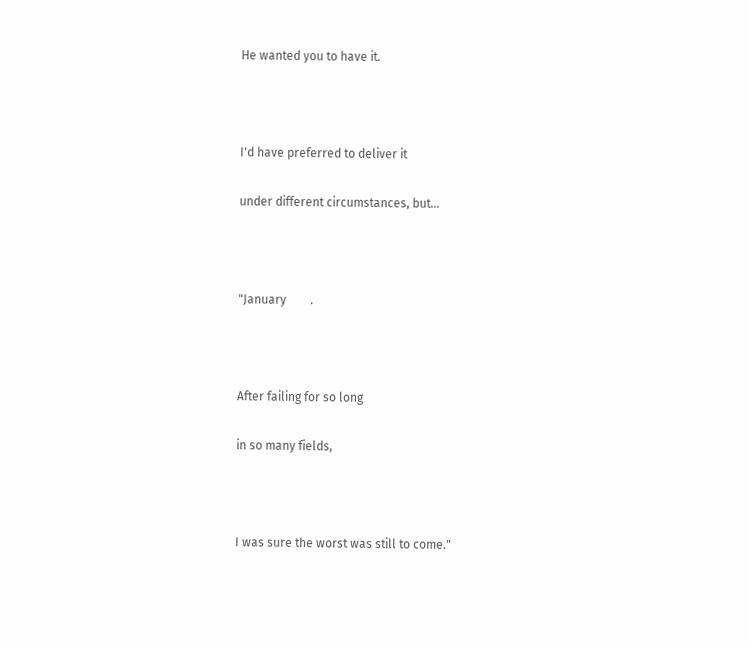He wanted you to have it.



I'd have preferred to deliver it

under different circumstances, but...



"January        .



After failing for so long

in so many fields,



I was sure the worst was still to come."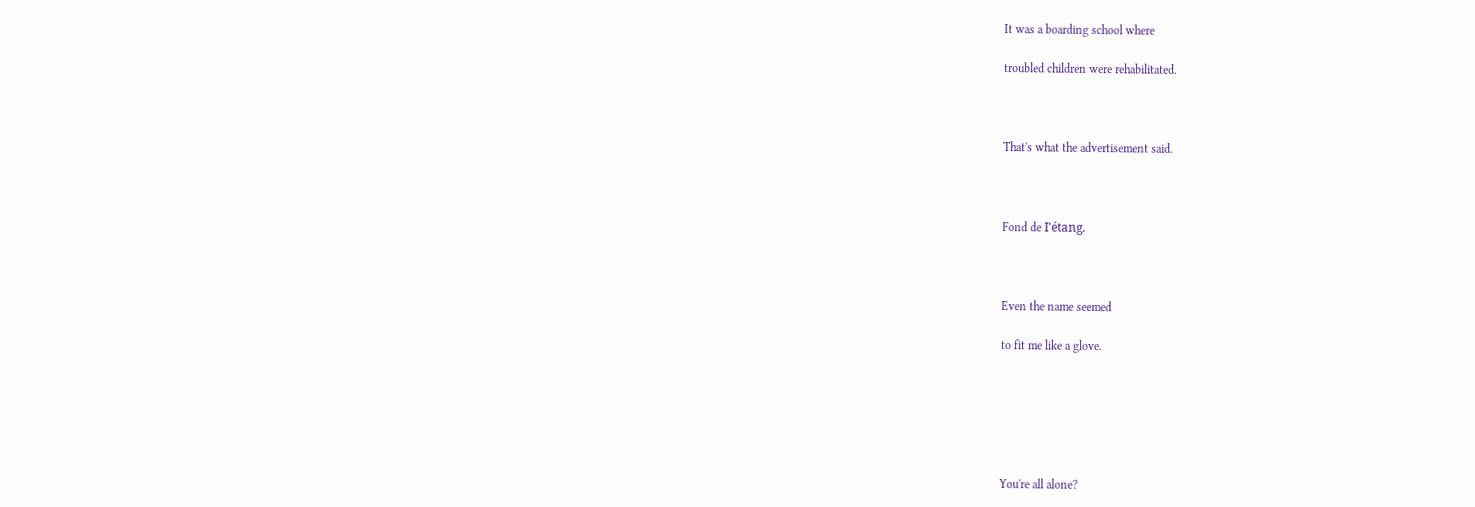It was a boarding school where

troubled children were rehabilitated.



That's what the advertisement said.



Fond de I'étang.



Even the name seemed

to fit me like a glove.






You're all alone?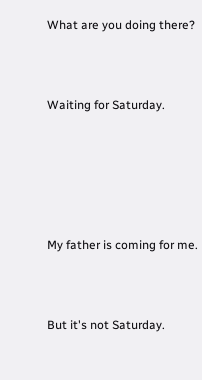What are you doing there?



Waiting for Saturday.






My father is coming for me.



But it's not Saturday.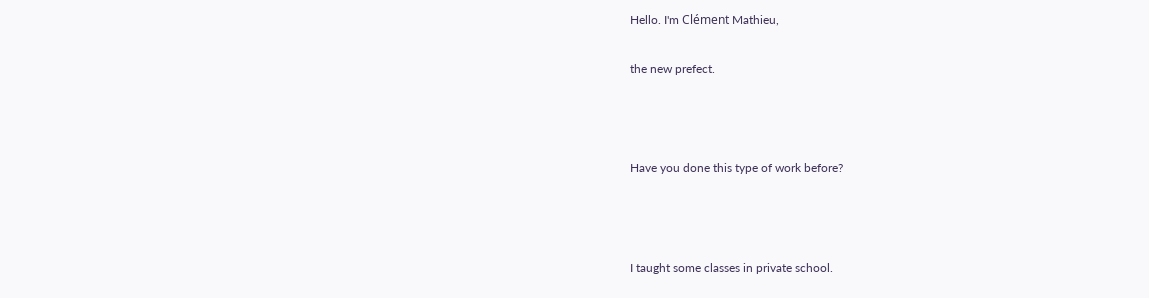Hello. I'm Clément Mathieu,

the new prefect.



Have you done this type of work before?



I taught some classes in private school.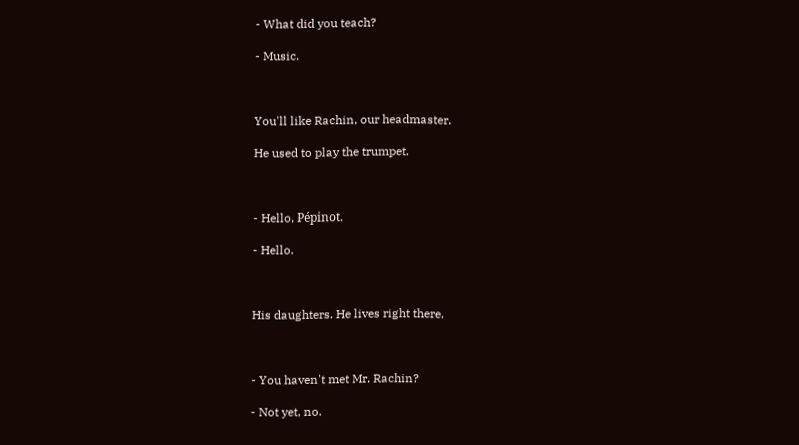- What did you teach?

- Music.



You'll like Rachin, our headmaster.

He used to play the trumpet.



- Hello, Pépinot.

- Hello.



His daughters. He lives right there.



- You haven't met Mr. Rachin?

- Not yet, no.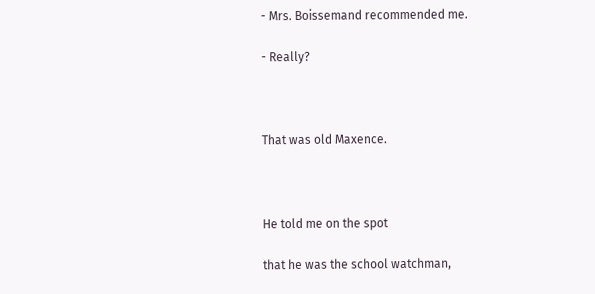- Mrs. Boissemand recommended me.

- Really?



That was old Maxence.



He told me on the spot

that he was the school watchman,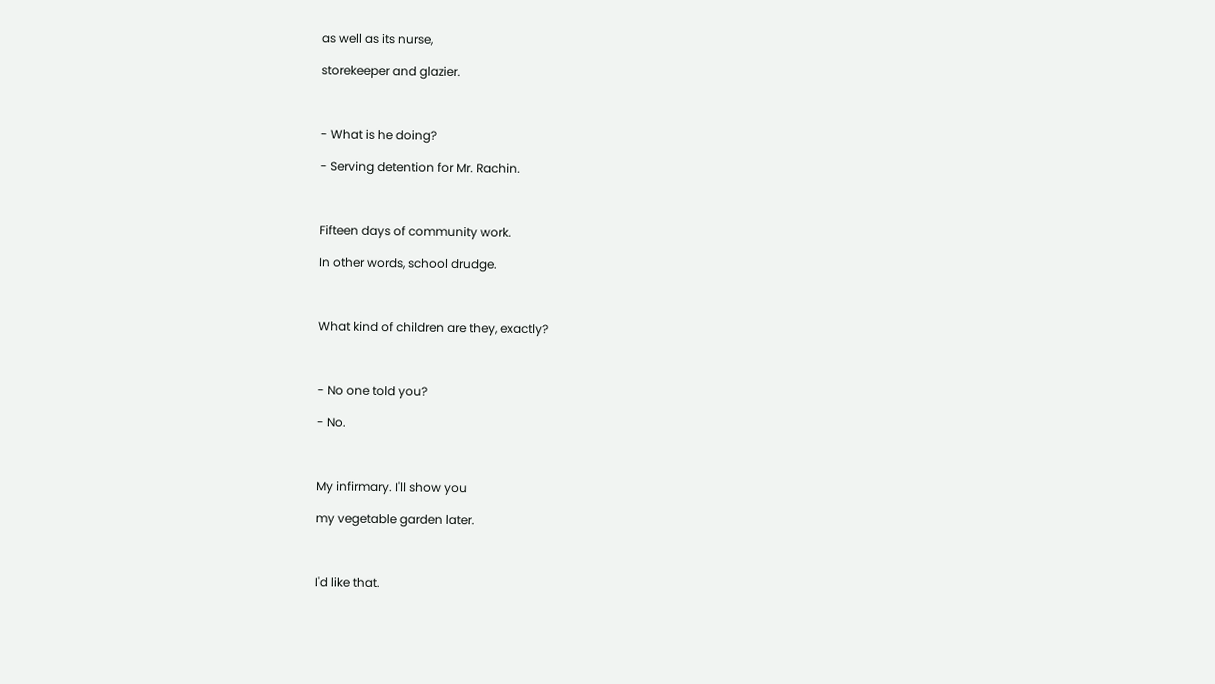as well as its nurse,

storekeeper and glazier.



- What is he doing?

- Serving detention for Mr. Rachin.



Fifteen days of community work.

In other words, school drudge.



What kind of children are they, exactly?



- No one told you?

- No.



My infirmary. I'll show you

my vegetable garden later.



I'd like that.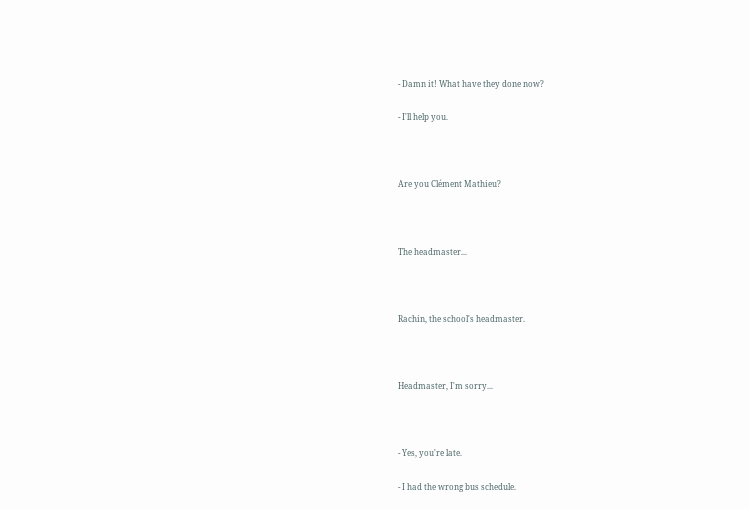- Damn it! What have they done now?

- I'll help you.



Are you Clément Mathieu?



The headmaster...



Rachin, the school's headmaster.



Headmaster, I'm sorry...



- Yes, you're late.

- I had the wrong bus schedule.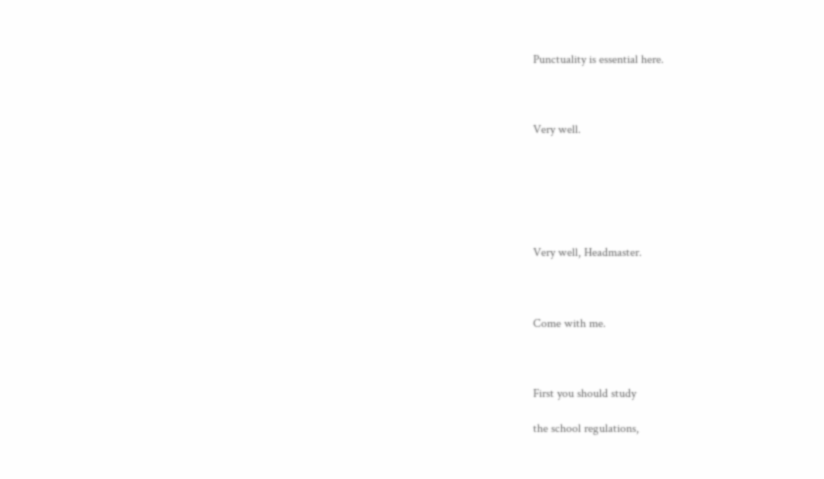Punctuality is essential here.



Very well.






Very well, Headmaster.



Come with me.



First you should study

the school regulations,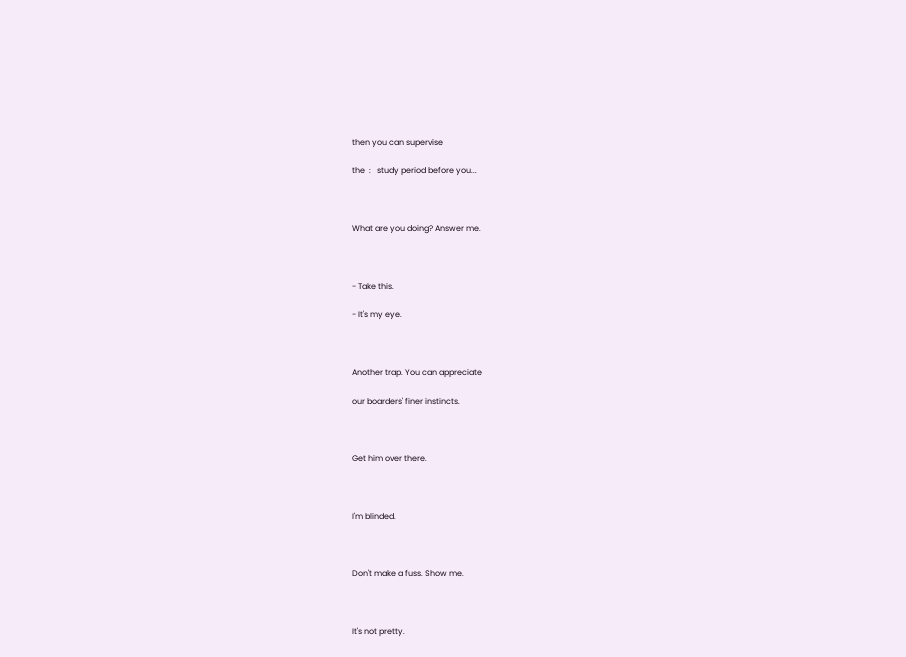then you can supervise

the  :   study period before you...



What are you doing? Answer me.



- Take this.

- It's my eye.



Another trap. You can appreciate

our boarders' finer instincts.



Get him over there.



I'm blinded.



Don't make a fuss. Show me.



It's not pretty.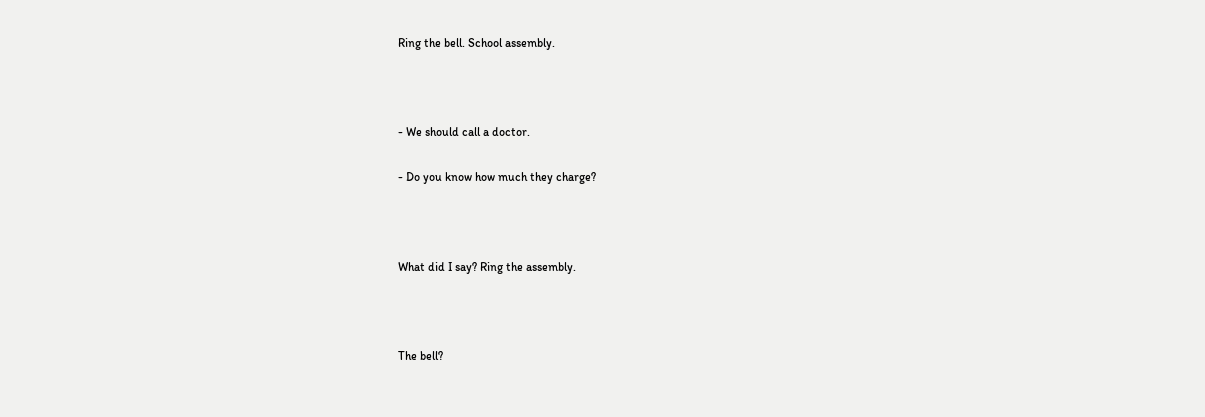Ring the bell. School assembly.



- We should call a doctor.

- Do you know how much they charge?



What did I say? Ring the assembly.



The bell?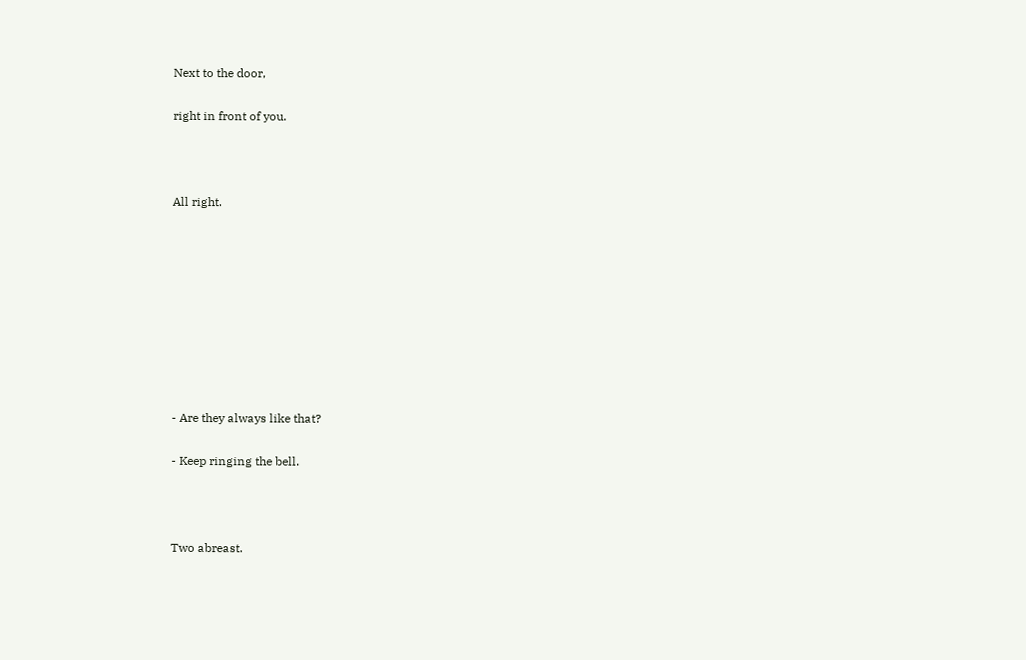Next to the door,

right in front of you.



All right.









- Are they always like that?

- Keep ringing the bell.



Two abreast.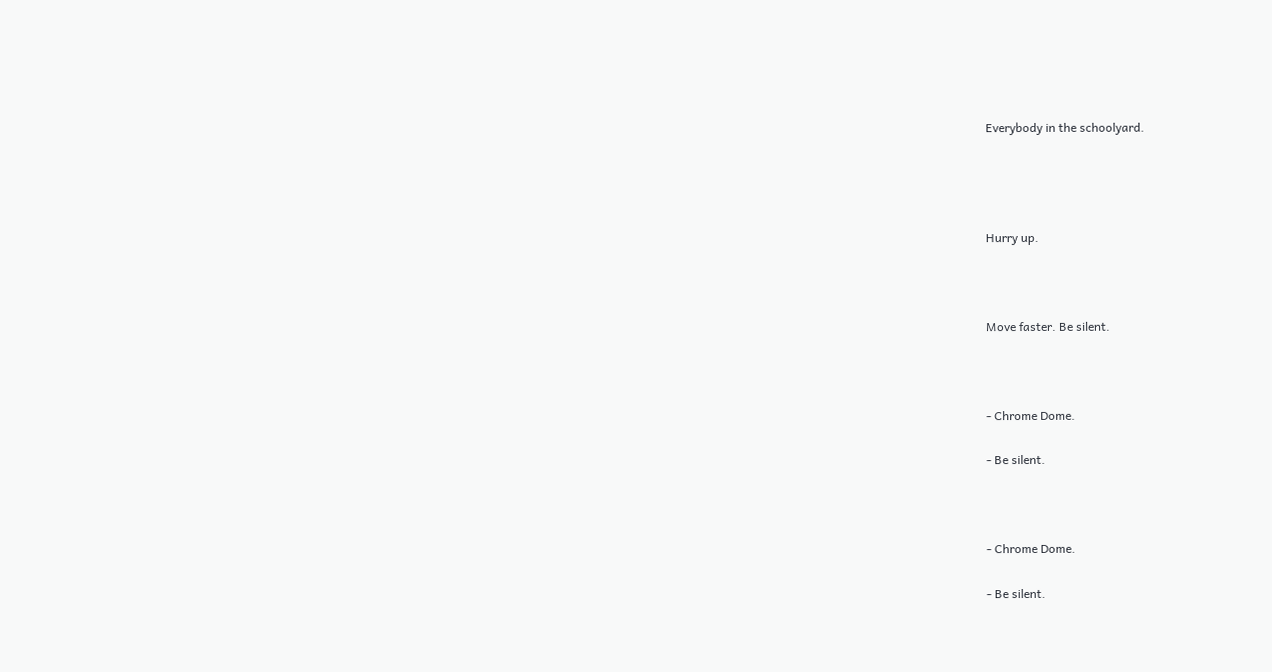Everybody in the schoolyard.




Hurry up.



Move faster. Be silent.



- Chrome Dome.

- Be silent.



- Chrome Dome.

- Be silent.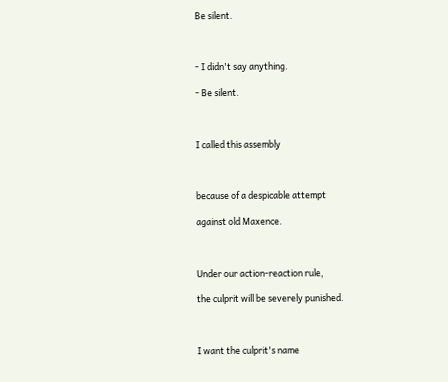Be silent.



- I didn't say anything.

- Be silent.



I called this assembly



because of a despicable attempt

against old Maxence.



Under our action-reaction rule,

the culprit will be severely punished.



I want the culprit's name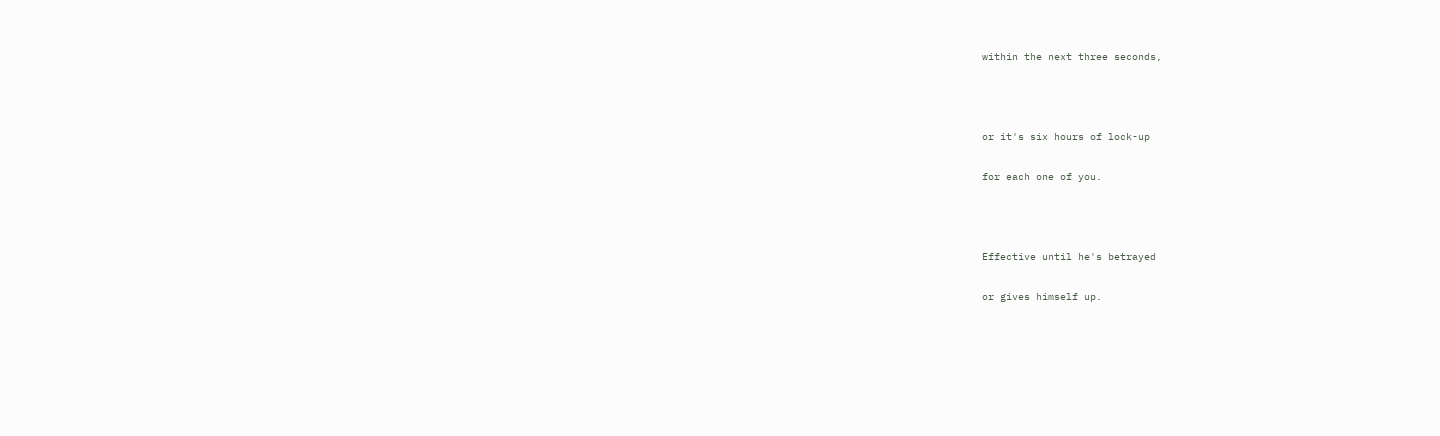within the next three seconds,



or it's six hours of lock-up

for each one of you.



Effective until he's betrayed

or gives himself up.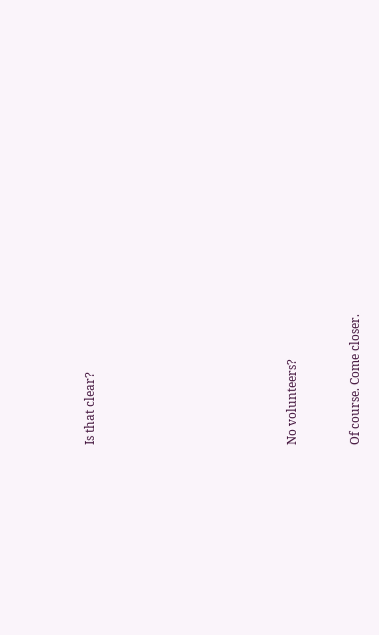Is that clear?












No volunteers?



Of course. Come closer.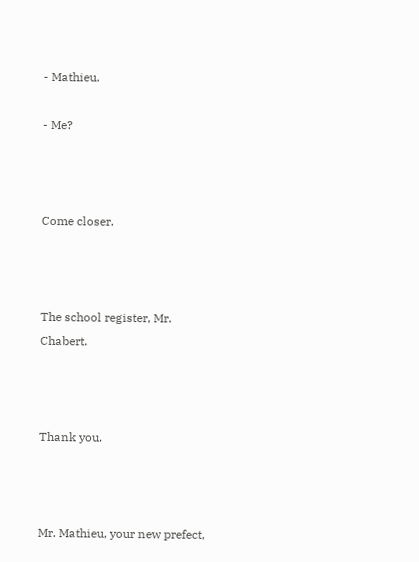- Mathieu.

- Me?



Come closer.



The school register, Mr. Chabert.



Thank you.



Mr. Mathieu, your new prefect,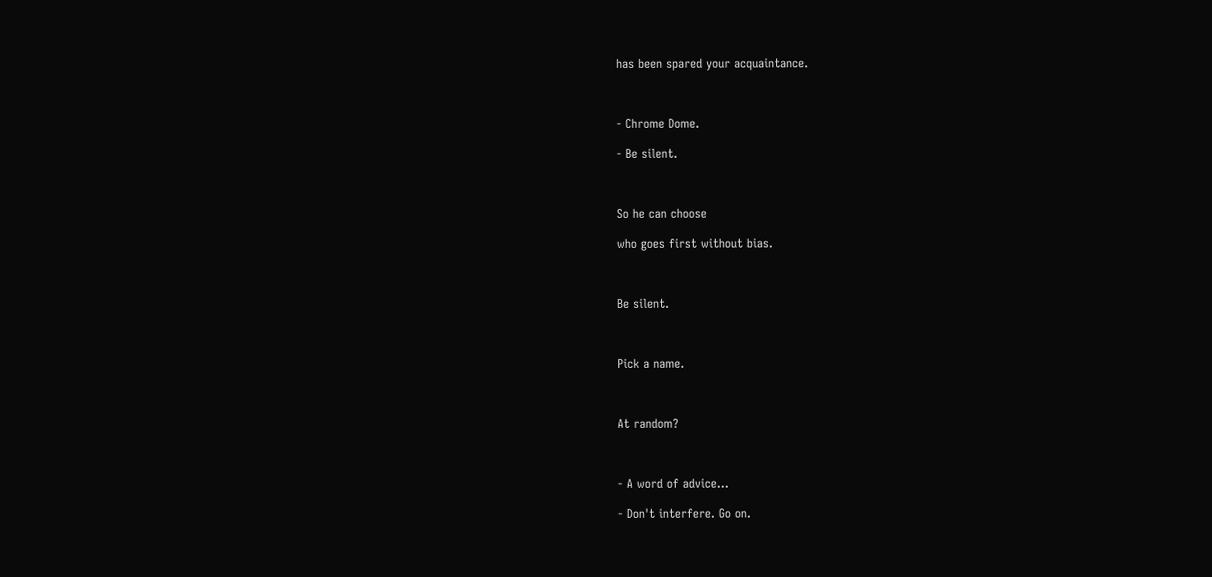has been spared your acquaintance.



- Chrome Dome.

- Be silent.



So he can choose

who goes first without bias.



Be silent.



Pick a name.



At random?



- A word of advice...

- Don't interfere. Go on.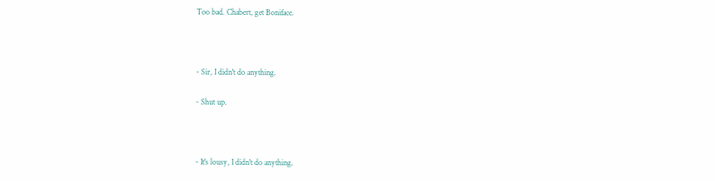Too bad. Chabert, get Boniface.



- Sir, I didn't do anything.

- Shut up.



- It's lousy, I didn't do anything.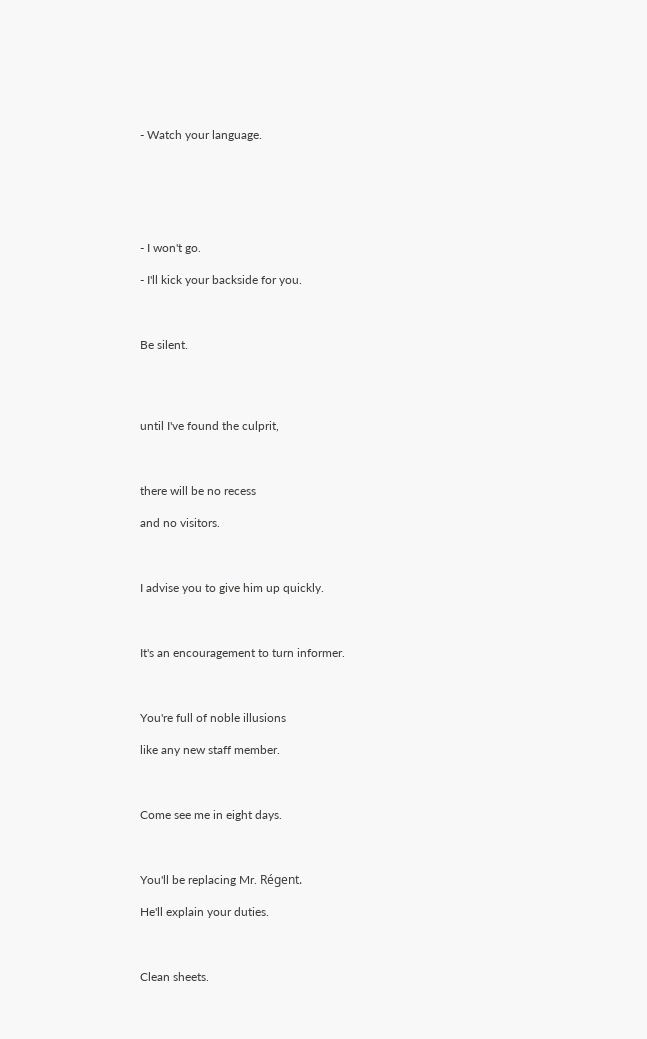- Watch your language.






- I won't go.

- I'll kick your backside for you.



Be silent.




until I've found the culprit,



there will be no recess

and no visitors.



I advise you to give him up quickly.



It's an encouragement to turn informer.



You're full of noble illusions

like any new staff member.



Come see me in eight days.



You'll be replacing Mr. Régent.

He'll explain your duties.



Clean sheets.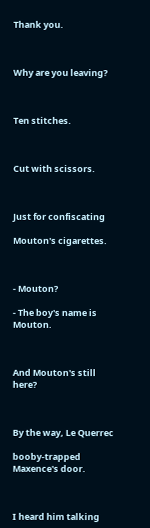Thank you.



Why are you leaving?



Ten stitches.



Cut with scissors.



Just for confiscating

Mouton's cigarettes.



- Mouton?

- The boy's name is Mouton.



And Mouton's still here?



By the way, Le Querrec

booby-trapped Maxence's door.



I heard him talking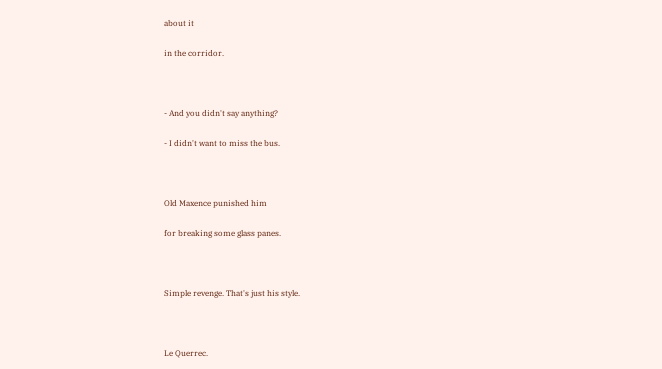about it

in the corridor.



- And you didn't say anything?

- I didn't want to miss the bus.



Old Maxence punished him

for breaking some glass panes.



Simple revenge. That's just his style.



Le Querrec.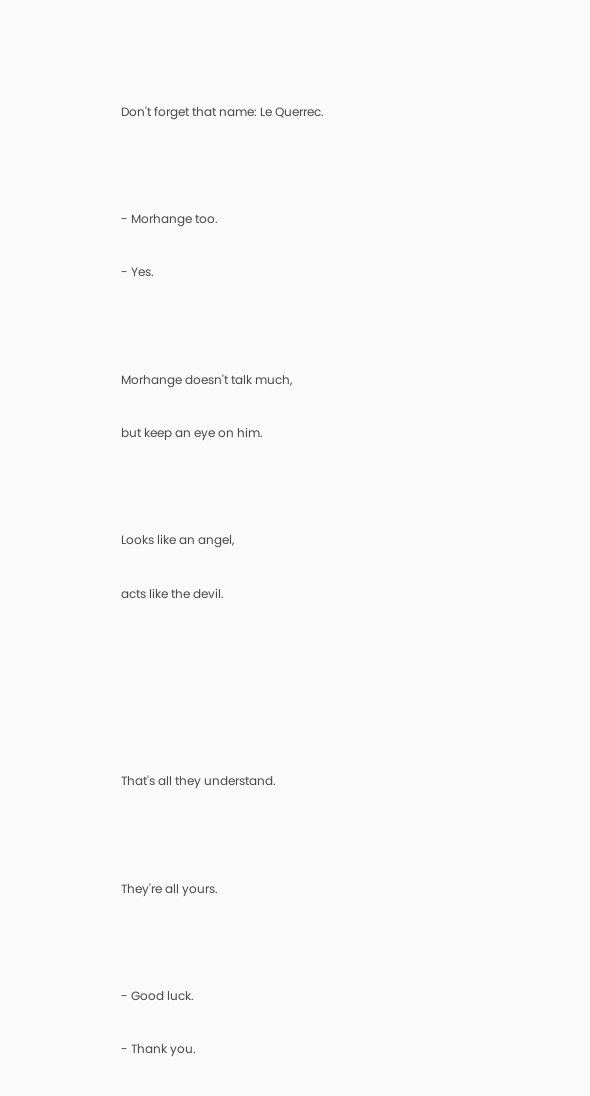Don't forget that name: Le Querrec.



- Morhange too.

- Yes.



Morhange doesn't talk much,

but keep an eye on him.



Looks like an angel,

acts like the devil.






That's all they understand.



They're all yours.



- Good luck.

- Thank you.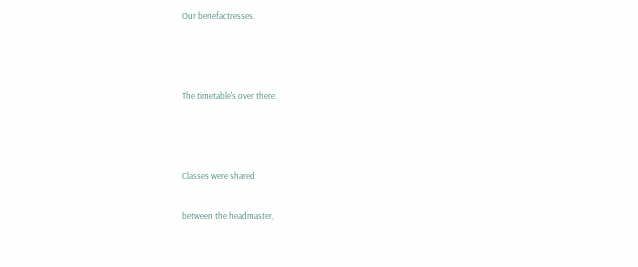Our benefactresses.



The timetable's over there.



Classes were shared

between the headmaster,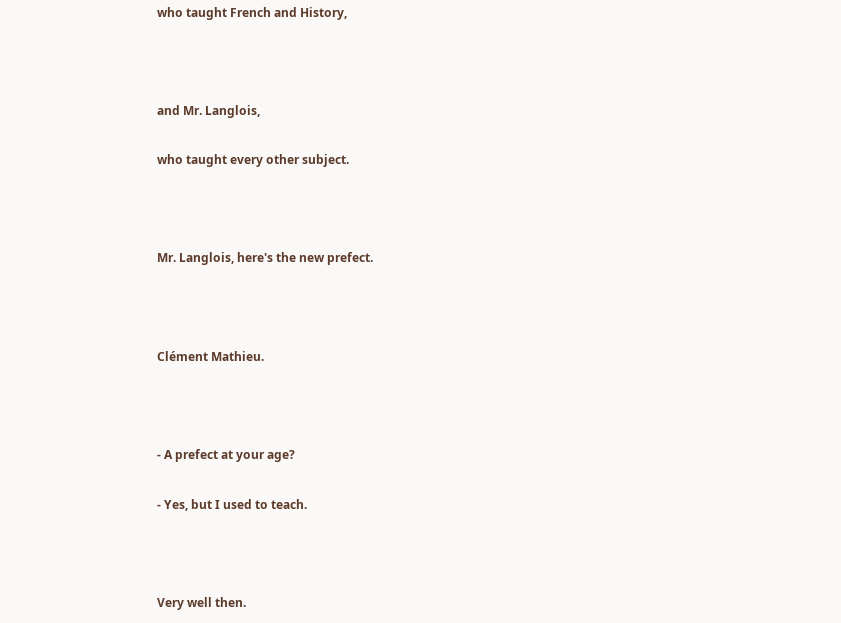who taught French and History,



and Mr. Langlois,

who taught every other subject.



Mr. Langlois, here's the new prefect.



Clément Mathieu.



- A prefect at your age?

- Yes, but I used to teach.



Very well then.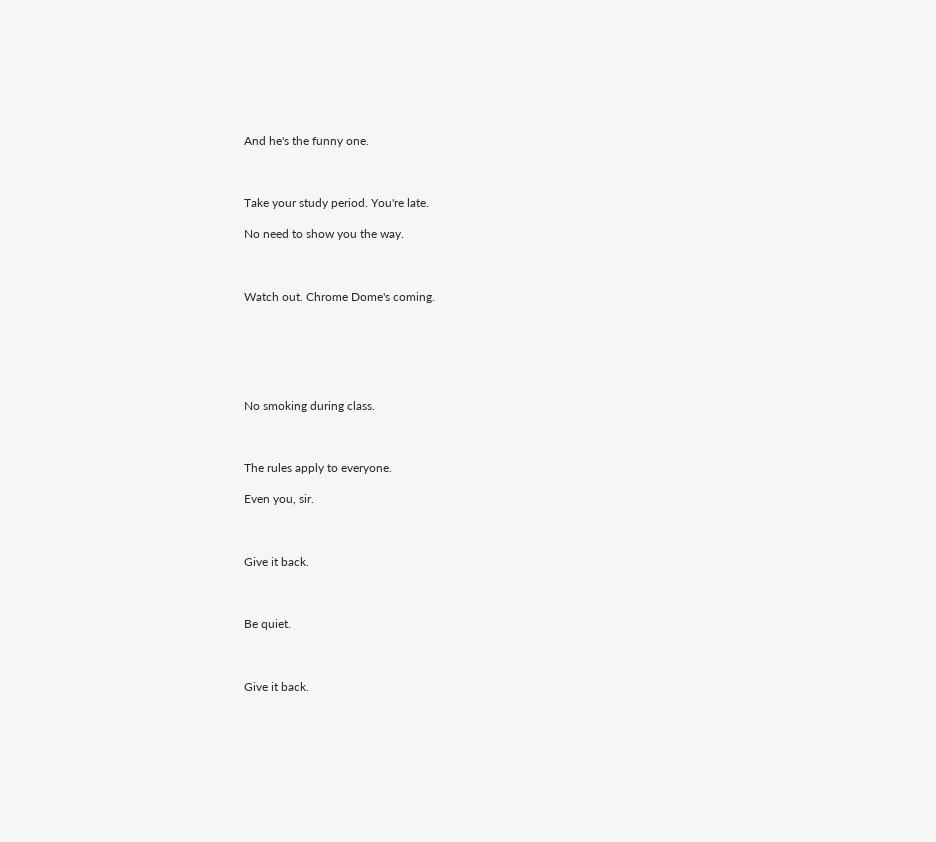And he's the funny one.



Take your study period. You're late.

No need to show you the way.



Watch out. Chrome Dome's coming.






No smoking during class.



The rules apply to everyone.

Even you, sir.



Give it back.



Be quiet.



Give it back.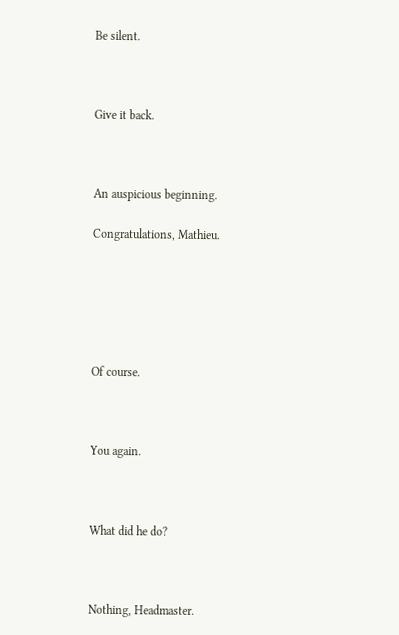Be silent.



Give it back.



An auspicious beginning.

Congratulations, Mathieu.






Of course.



You again.



What did he do?



Nothing, Headmaster.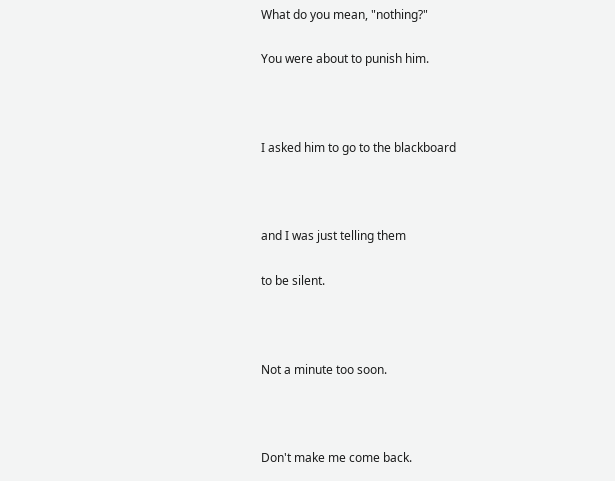What do you mean, "nothing?"

You were about to punish him.



I asked him to go to the blackboard



and I was just telling them

to be silent.



Not a minute too soon.



Don't make me come back.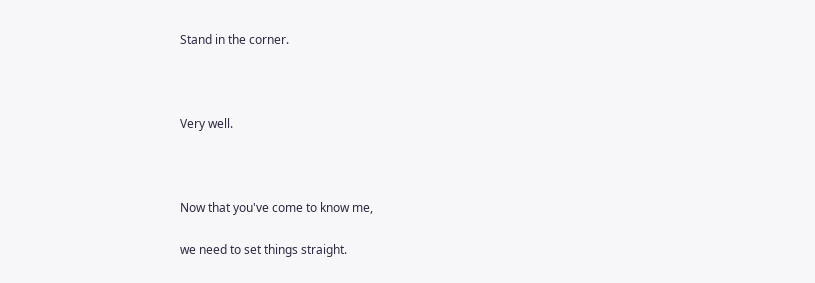Stand in the corner.



Very well.



Now that you've come to know me,

we need to set things straight.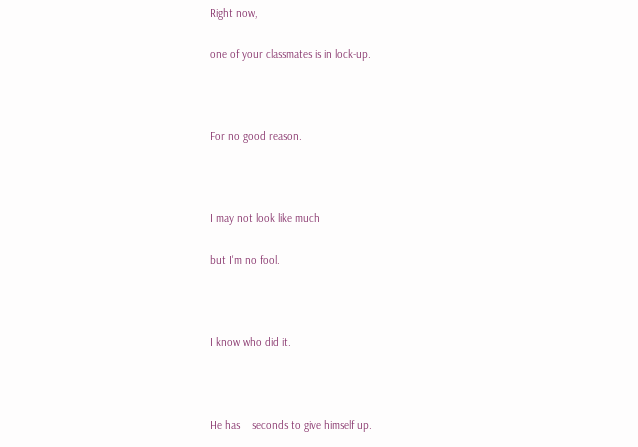Right now,

one of your classmates is in lock-up.



For no good reason.



I may not look like much

but I'm no fool.



I know who did it.



He has    seconds to give himself up.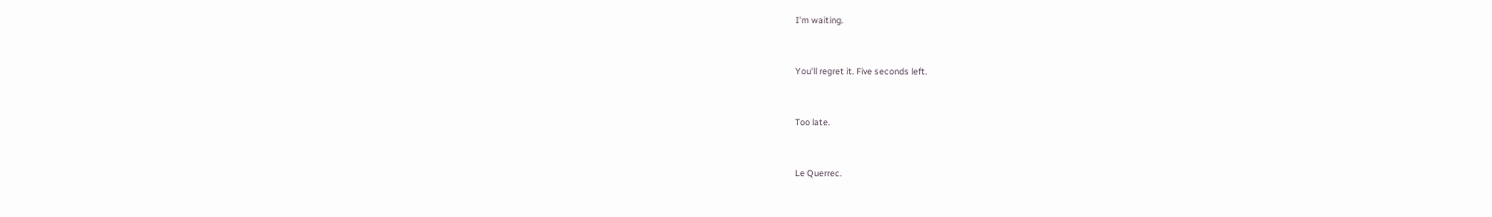I'm waiting.



You'll regret it. Five seconds left.



Too late.



Le Querrec.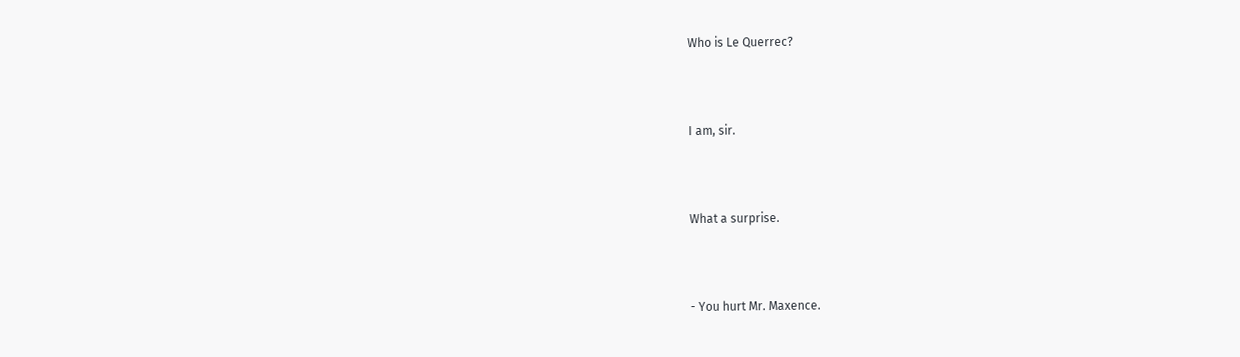Who is Le Querrec?



I am, sir.



What a surprise.



- You hurt Mr. Maxence.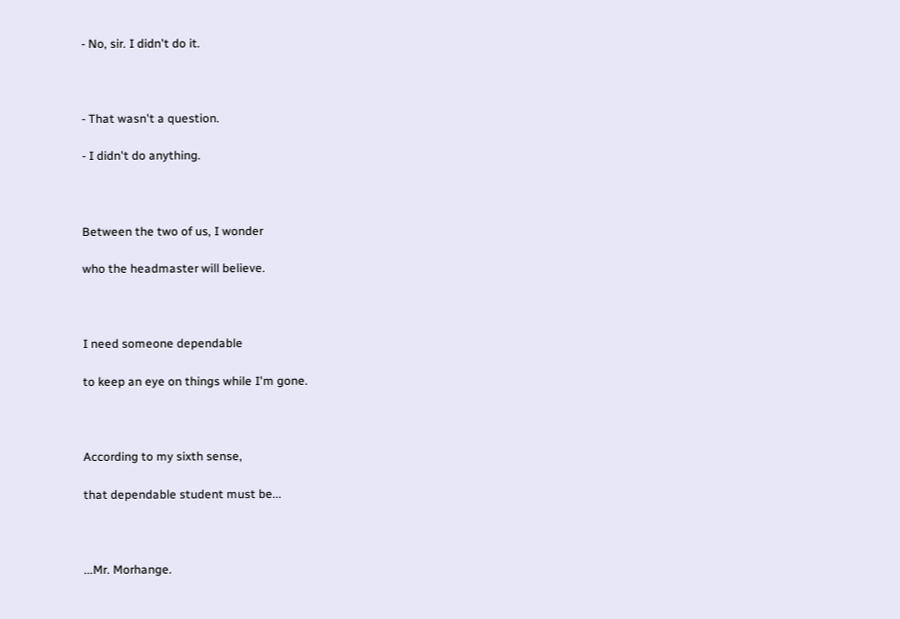- No, sir. I didn't do it.



- That wasn't a question.

- I didn't do anything.



Between the two of us, I wonder

who the headmaster will believe.



I need someone dependable

to keep an eye on things while I'm gone.



According to my sixth sense,

that dependable student must be...



...Mr. Morhange.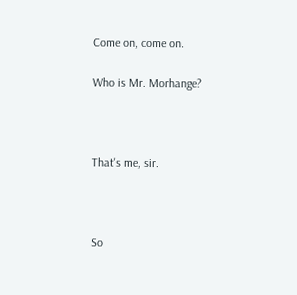Come on, come on.

Who is Mr. Morhange?



That's me, sir.



So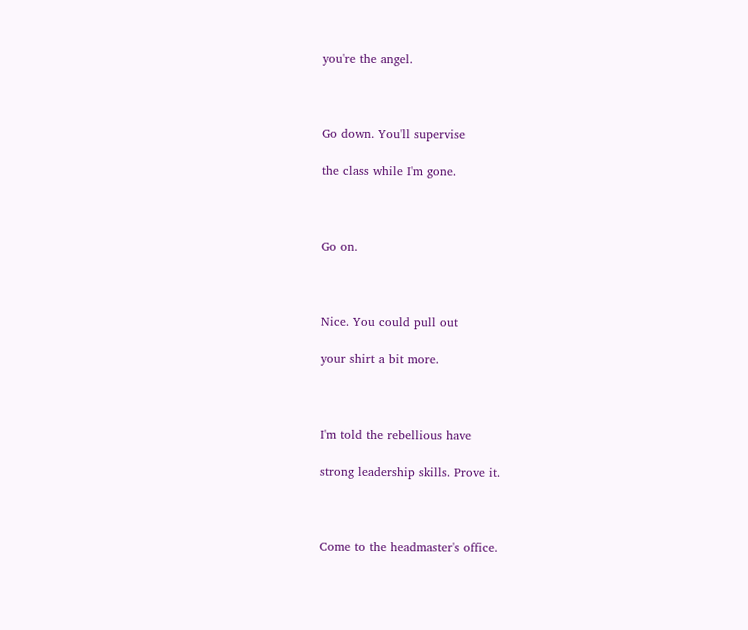you're the angel.



Go down. You'll supervise

the class while I'm gone.



Go on.



Nice. You could pull out

your shirt a bit more.



I'm told the rebellious have

strong leadership skills. Prove it.



Come to the headmaster's office.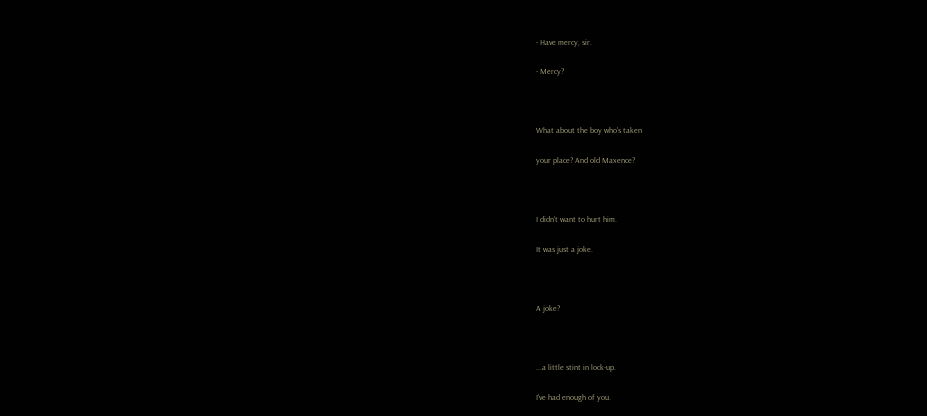- Have mercy, sir.

- Mercy?



What about the boy who's taken

your place? And old Maxence?



I didn't want to hurt him.

It was just a joke.



A joke?



...a little stint in lock-up.

I've had enough of you.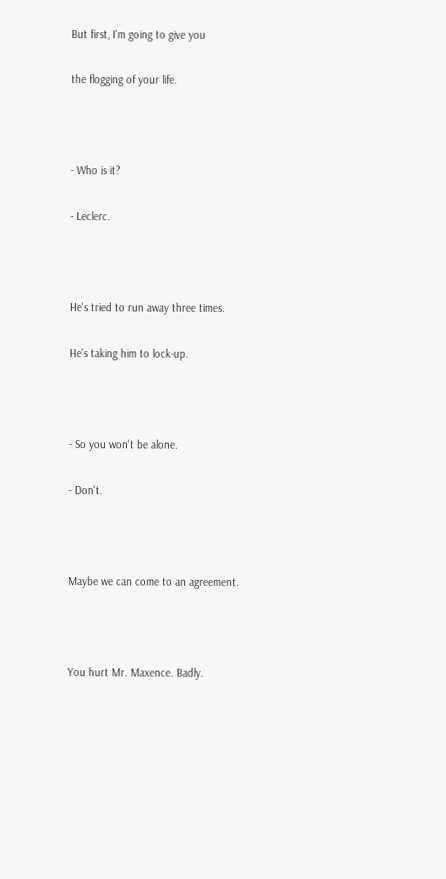But first, I'm going to give you

the flogging of your life.



- Who is it?

- Leclerc.



He's tried to run away three times.

He's taking him to lock-up.



- So you won't be alone.

- Don't.



Maybe we can come to an agreement.



You hurt Mr. Maxence. Badly.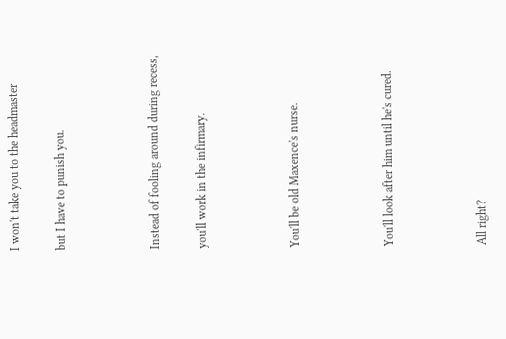I won't take you to the headmaster

but I have to punish you.



Instead of fooling around during recess,

you'll work in the infirmary.



You'll be old Maxence's nurse.



You'll look after him until he's cured.



All right?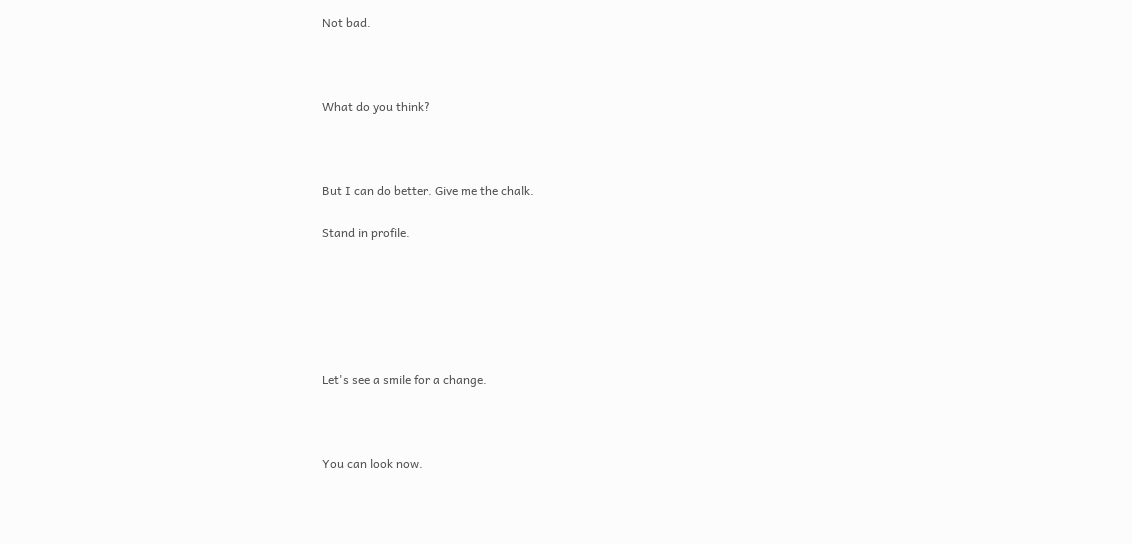Not bad.



What do you think?



But I can do better. Give me the chalk.

Stand in profile.






Let's see a smile for a change.



You can look now.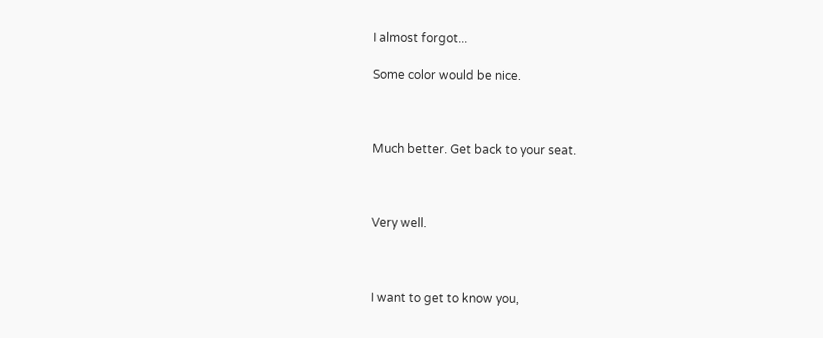I almost forgot...

Some color would be nice.



Much better. Get back to your seat.



Very well.



I want to get to know you,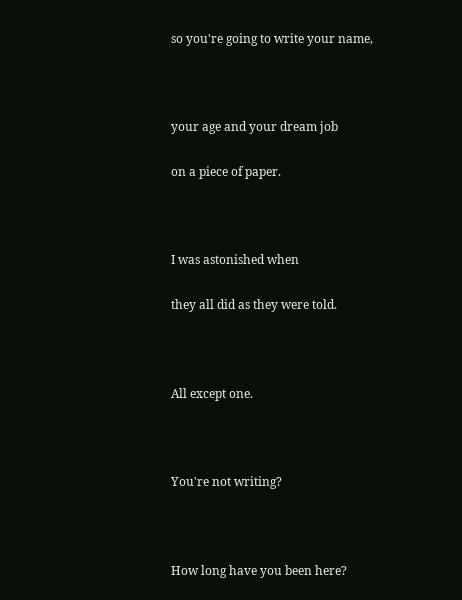so you're going to write your name,



your age and your dream job

on a piece of paper.



I was astonished when

they all did as they were told.



All except one.



You're not writing?



How long have you been here?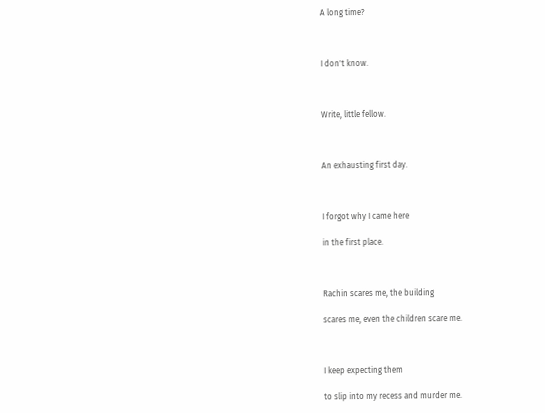A long time?



I don't know.



Write, little fellow.



An exhausting first day.



I forgot why I came here

in the first place.



Rachin scares me, the building

scares me, even the children scare me.



I keep expecting them

to slip into my recess and murder me.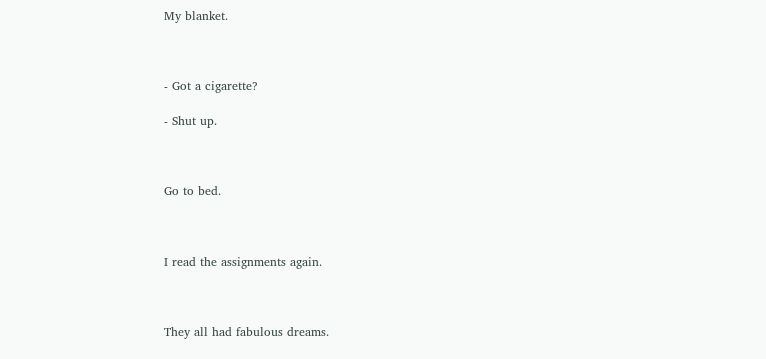My blanket.



- Got a cigarette?

- Shut up.



Go to bed.



I read the assignments again.



They all had fabulous dreams.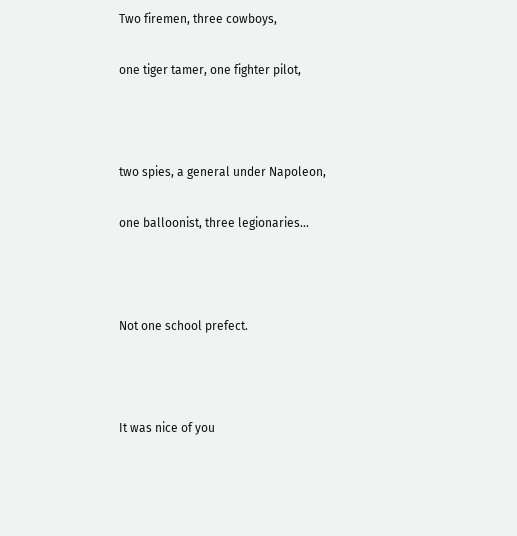Two firemen, three cowboys,

one tiger tamer, one fighter pilot,



two spies, a general under Napoleon,

one balloonist, three legionaries...



Not one school prefect.



It was nice of you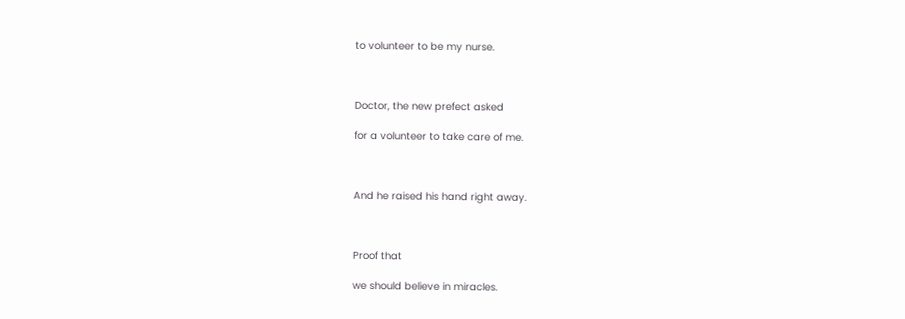to volunteer to be my nurse.



Doctor, the new prefect asked

for a volunteer to take care of me.



And he raised his hand right away.



Proof that

we should believe in miracles.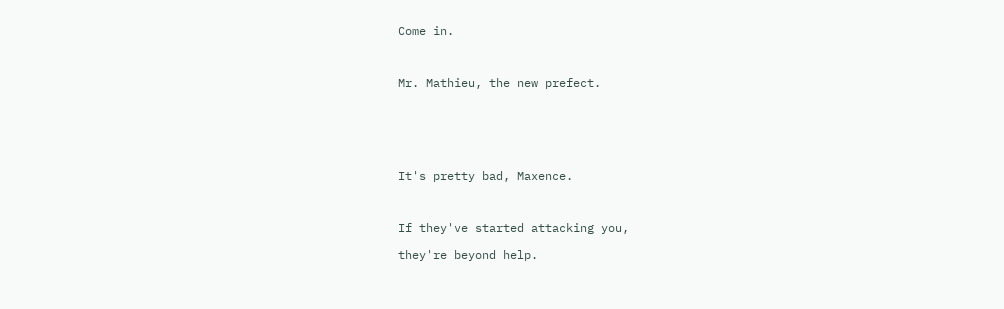Come in.



Mr. Mathieu, the new prefect.






It's pretty bad, Maxence.



If they've started attacking you,

they're beyond help.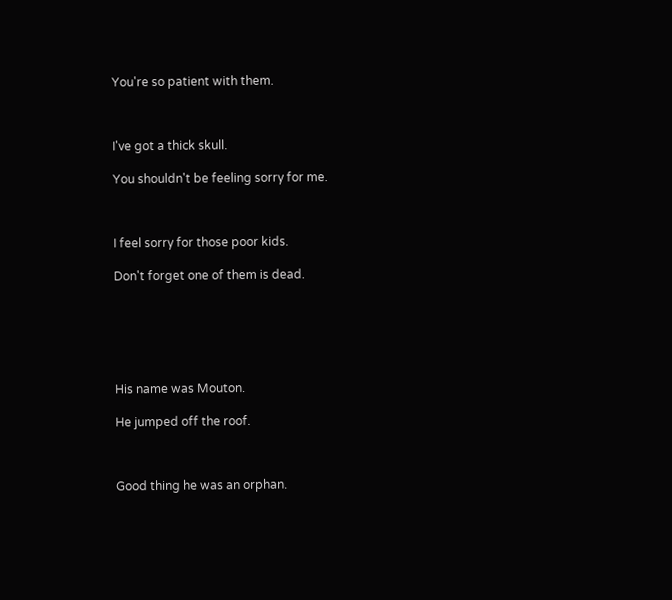You're so patient with them.



I've got a thick skull.

You shouldn't be feeling sorry for me.



I feel sorry for those poor kids.

Don't forget one of them is dead.






His name was Mouton.

He jumped off the roof.



Good thing he was an orphan.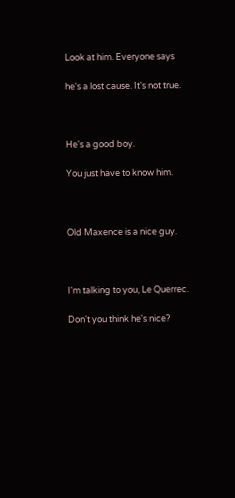Look at him. Everyone says

he's a lost cause. It's not true.



He's a good boy.

You just have to know him.



Old Maxence is a nice guy.



I'm talking to you, Le Querrec.

Don't you think he's nice?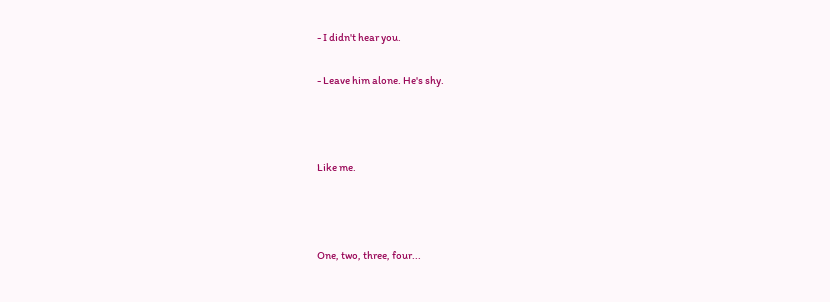- I didn't hear you.

- Leave him alone. He's shy.



Like me.



One, two, three, four...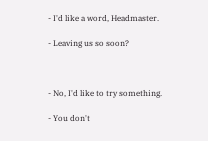- I'd like a word, Headmaster.

- Leaving us so soon?



- No, I'd like to try something.

- You don't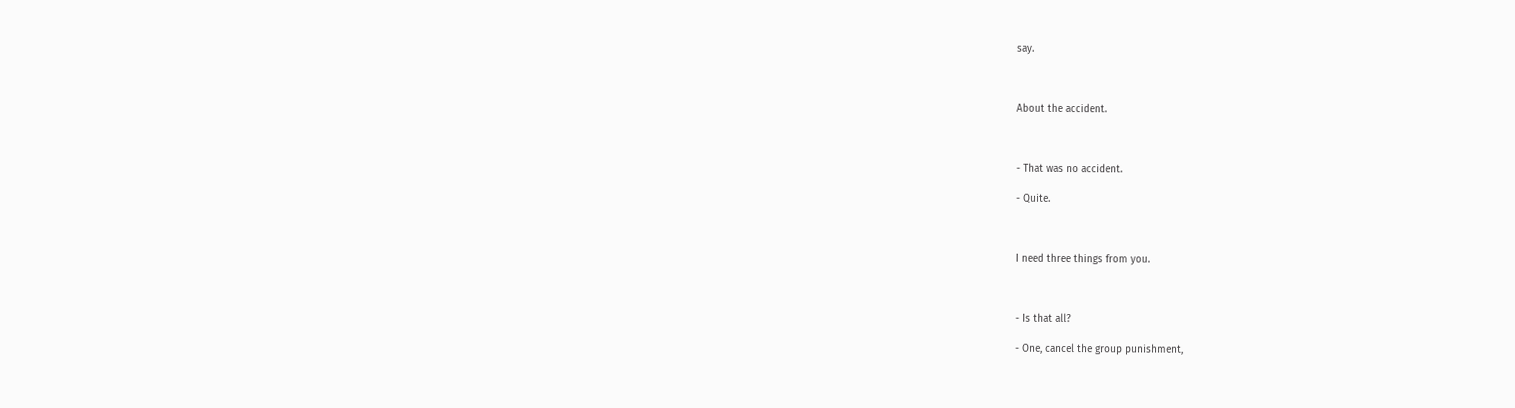say.



About the accident.



- That was no accident.

- Quite.



I need three things from you.



- Is that all?

- One, cancel the group punishment,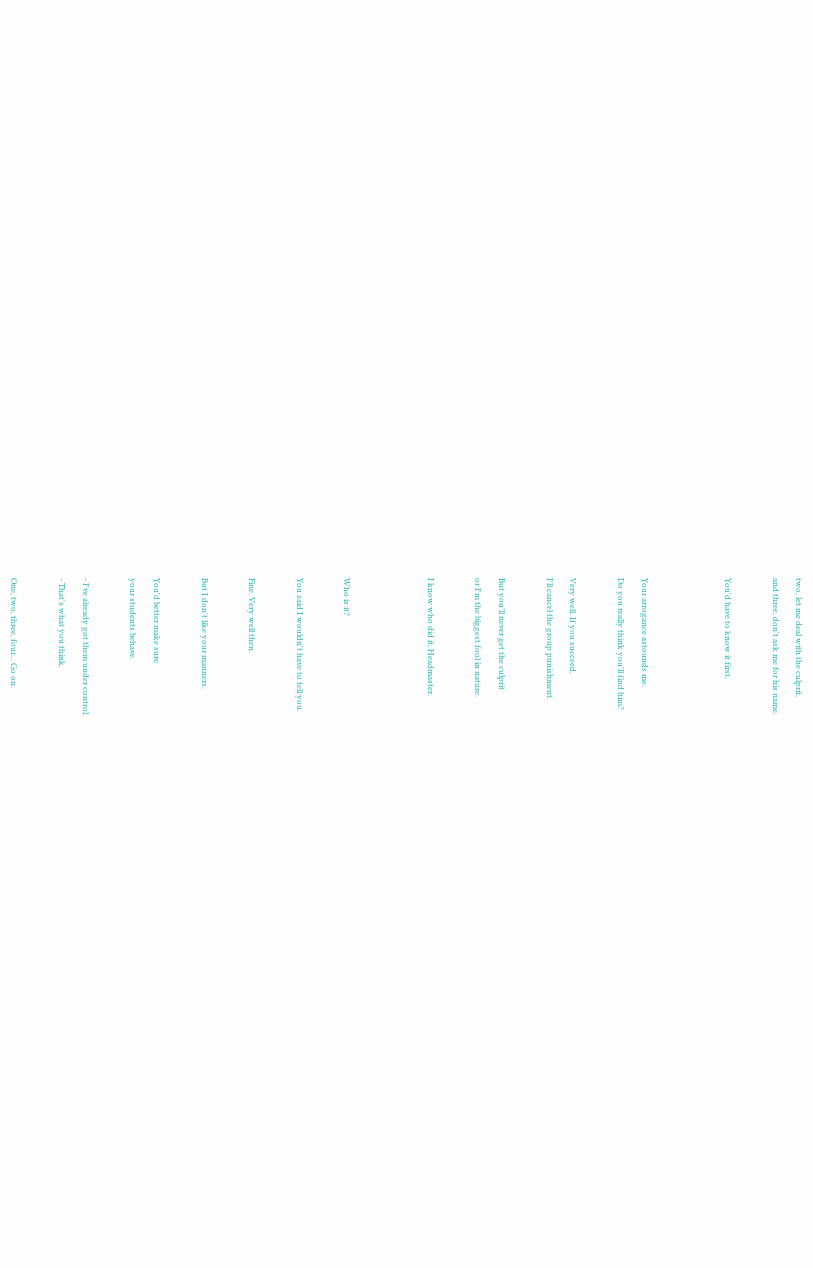two, let me deal with the culprit,

and three, don't ask me for his name.



You'd have to know it first.






Your arrogance astounds me.

Do you really think you'll find him?



Very well. If you succeed,

I'll cancel the group punishment.



But you'll never get the culprit

or I'm the biggest fool in nature.



I know who did it, Headmaster.






Who is it?



You said I wouldn't have to tell you.



Fine. Very well then.



But I don't like your manners.



You'd better make sure

your students behave.



- I've already got them under control.

- That's what you think.



One, two, three, four... Go on.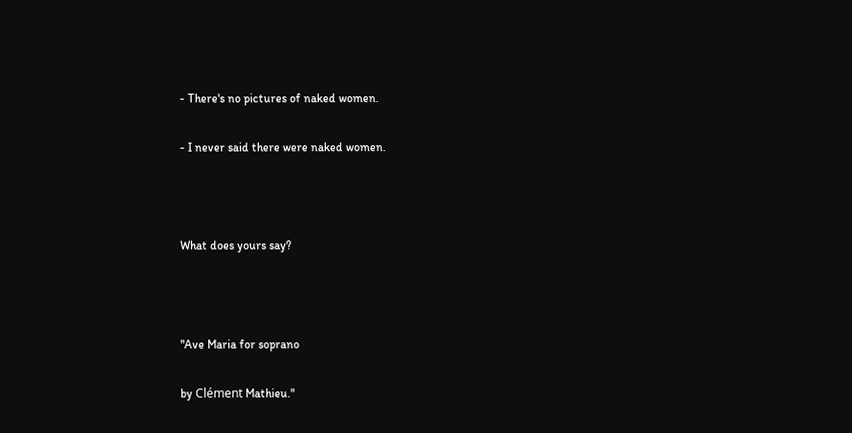- There's no pictures of naked women.

- I never said there were naked women.



What does yours say?



"Ave Maria for soprano

by Clément Mathieu."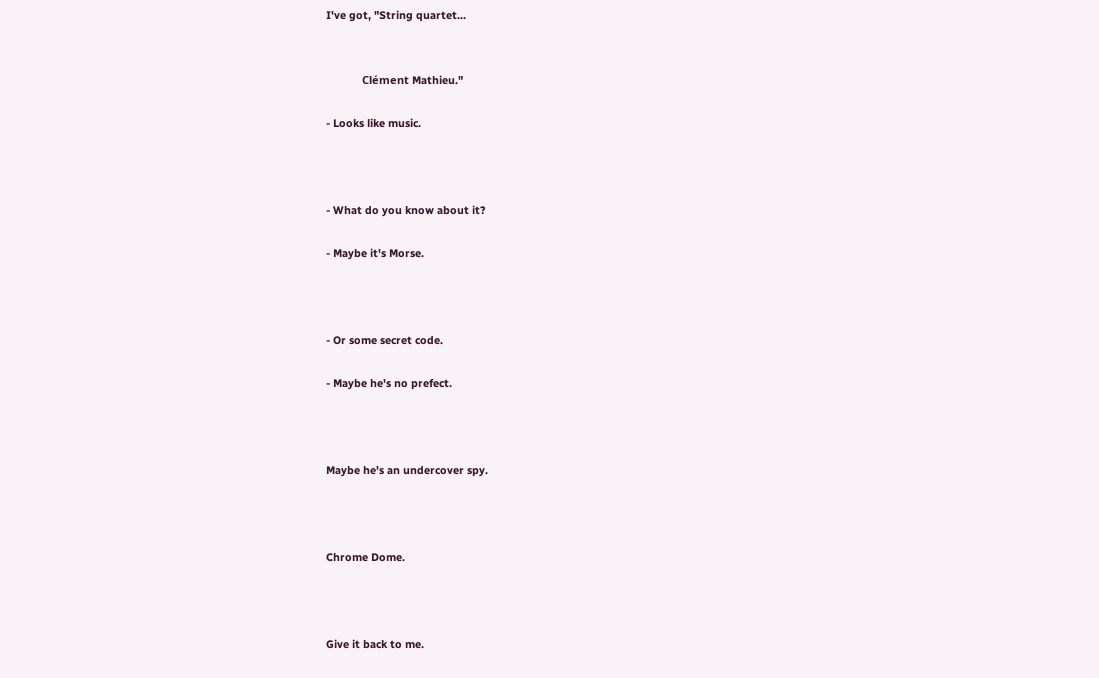I've got, "String quartet...


            Clément Mathieu."

- Looks like music.



- What do you know about it?

- Maybe it's Morse.



- Or some secret code.

- Maybe he's no prefect.



Maybe he's an undercover spy.



Chrome Dome.



Give it back to me.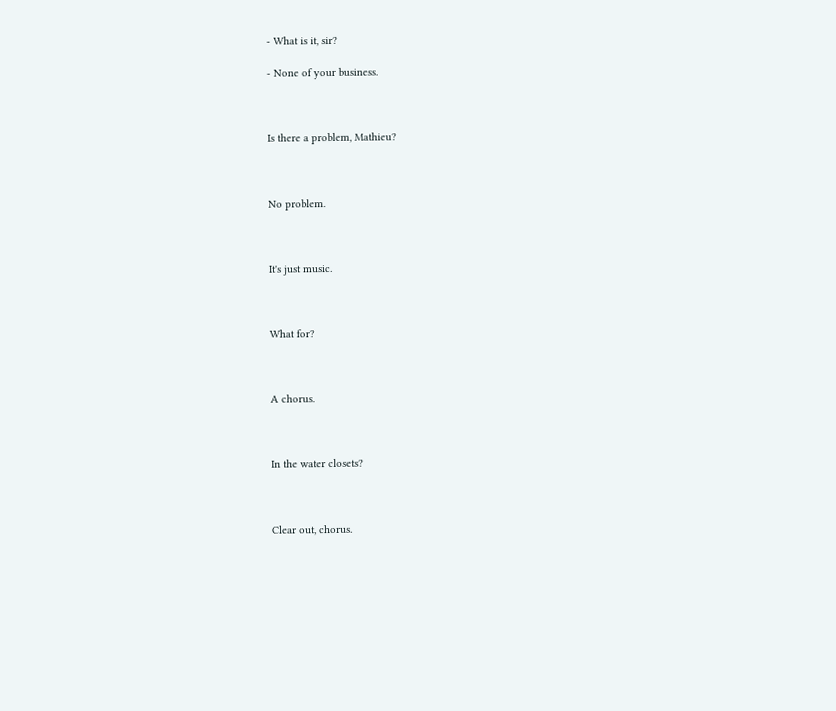- What is it, sir?

- None of your business.



Is there a problem, Mathieu?



No problem.



It's just music.



What for?



A chorus.



In the water closets?



Clear out, chorus.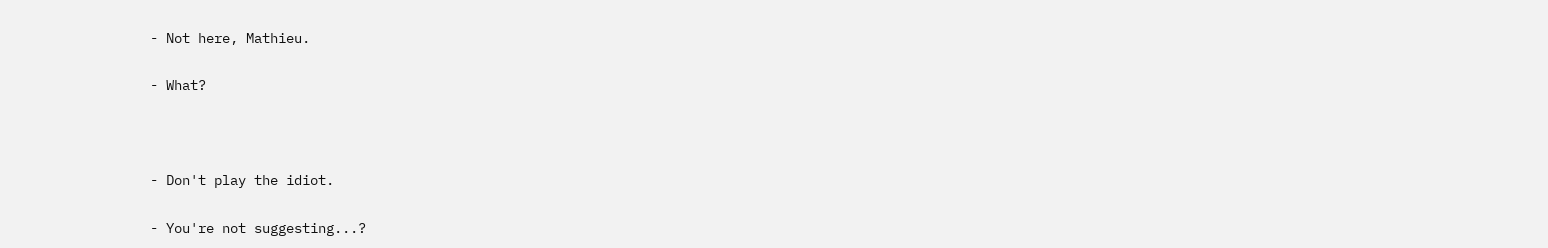- Not here, Mathieu.

- What?



- Don't play the idiot.

- You're not suggesting...?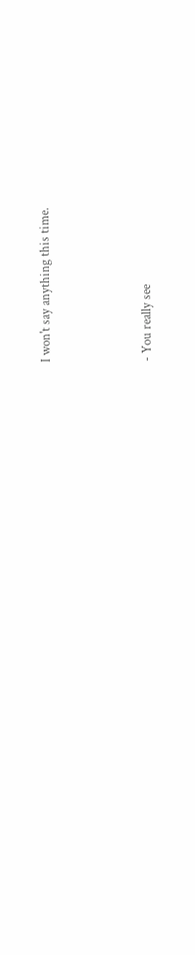I won't say anything this time.



- You really see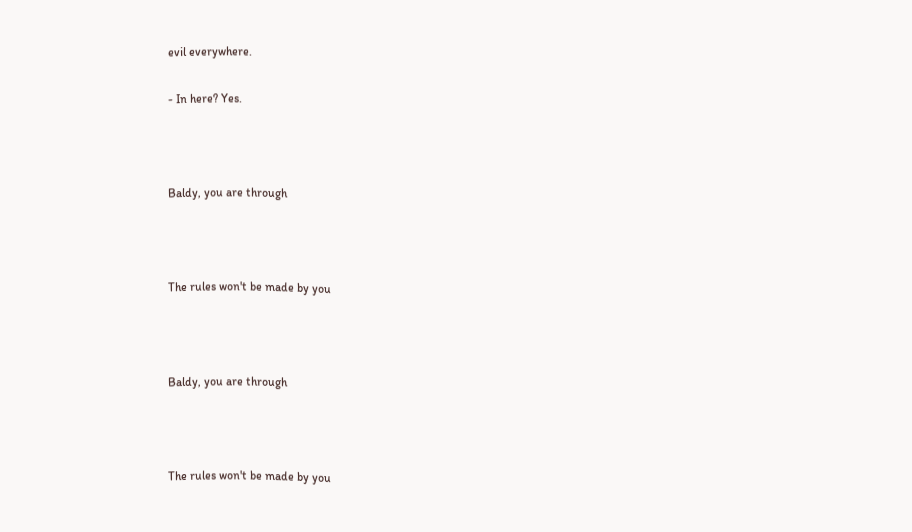evil everywhere.

- In here? Yes.



Baldy, you are through



The rules won't be made by you



Baldy, you are through



The rules won't be made by you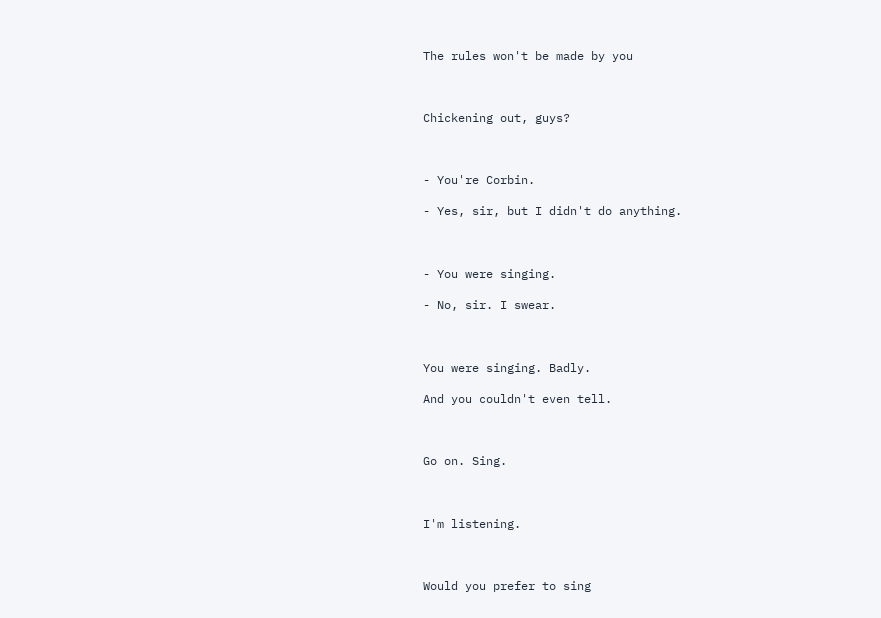The rules won't be made by you



Chickening out, guys?



- You're Corbin.

- Yes, sir, but I didn't do anything.



- You were singing.

- No, sir. I swear.



You were singing. Badly.

And you couldn't even tell.



Go on. Sing.



I'm listening.



Would you prefer to sing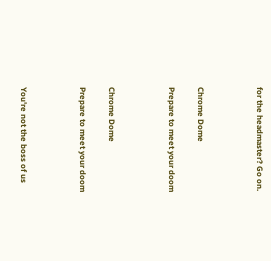for the headmaster? Go on.



Chrome Dome

Prepare to meet your doom



Chrome Dome

Prepare to meet your doom



You're not the boss of us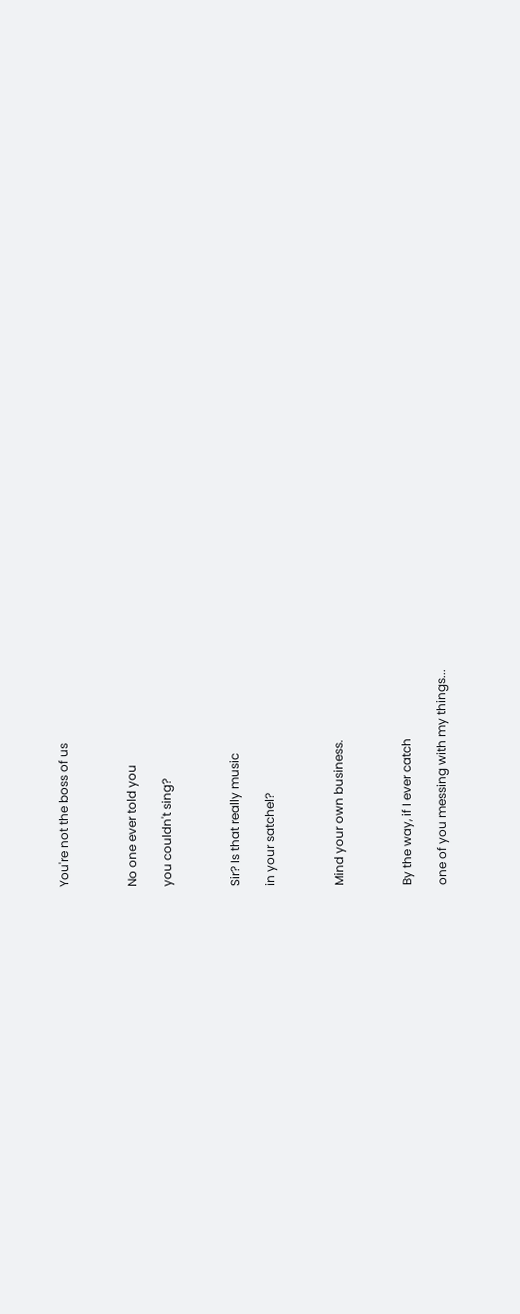You're not the boss of us



No one ever told you

you couldn't sing?



Sir? Is that really music

in your satchel?



Mind your own business.



By the way, if I ever catch

one of you messing with my things...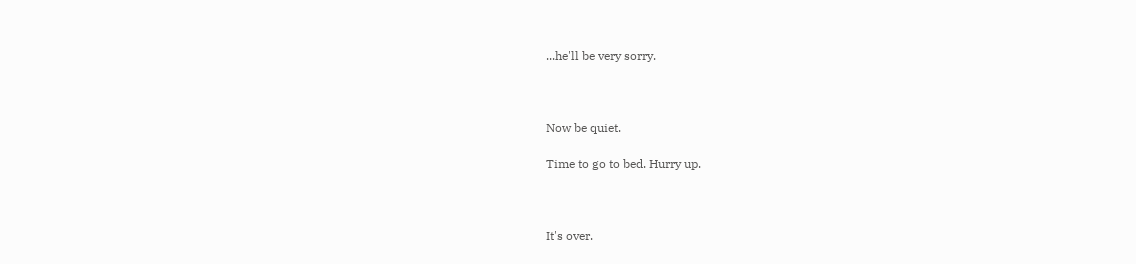...he'll be very sorry.



Now be quiet.

Time to go to bed. Hurry up.



It's over.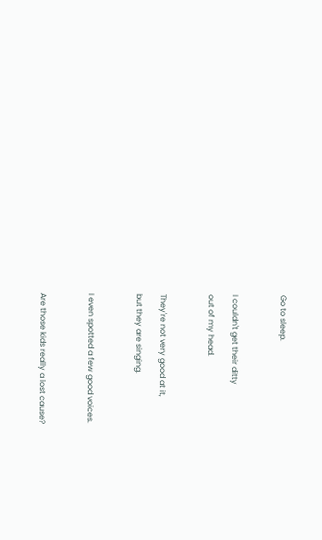Go to sleep.



I couldn't get their ditty

out of my head.



They're not very good at it,

but they are singing.



I even spotted a few good voices.



Are those kids really a lost cause?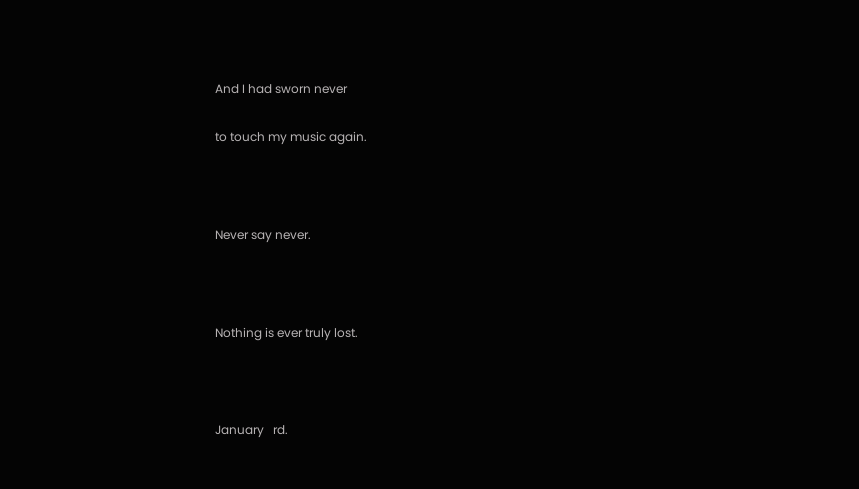And I had sworn never

to touch my music again.



Never say never.



Nothing is ever truly lost.



January   rd.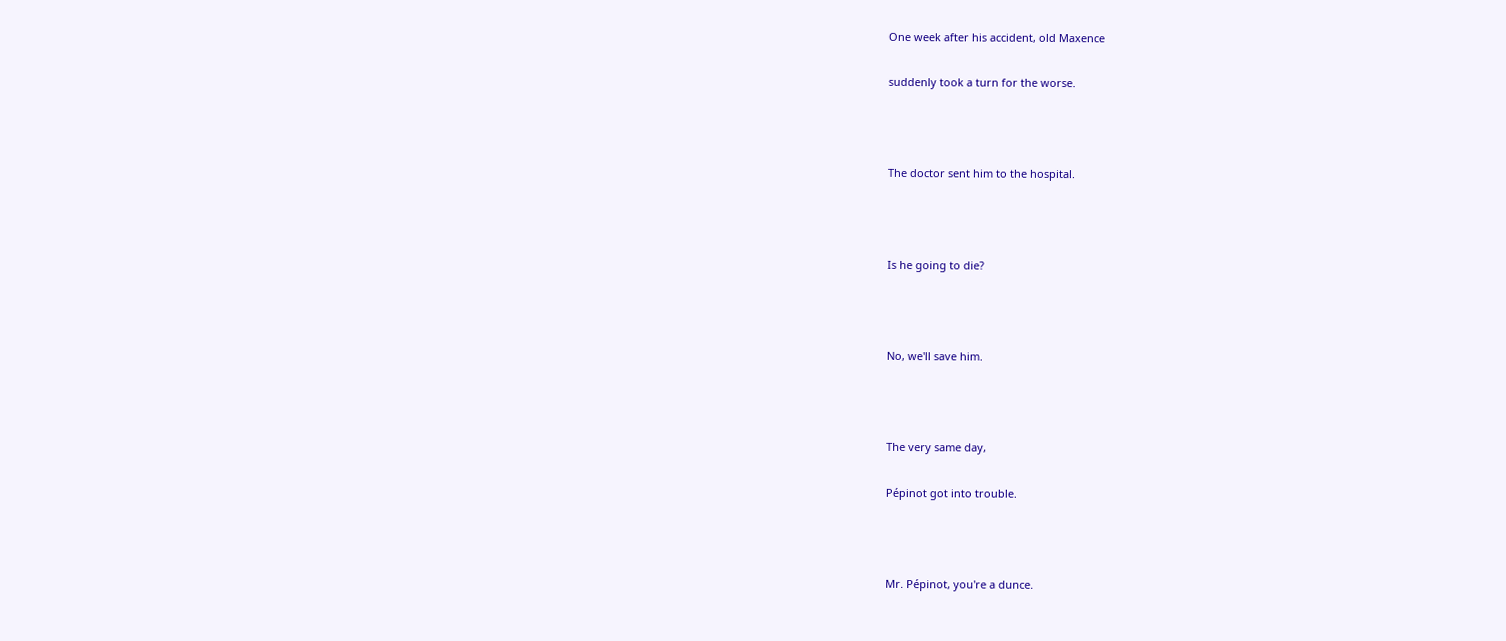One week after his accident, old Maxence

suddenly took a turn for the worse.



The doctor sent him to the hospital.



Is he going to die?



No, we'll save him.



The very same day,

Pépinot got into trouble.



Mr. Pépinot, you're a dunce.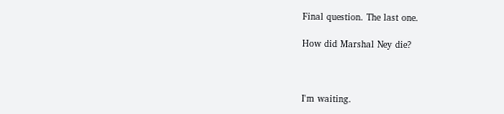Final question. The last one.

How did Marshal Ney die?



I'm waiting.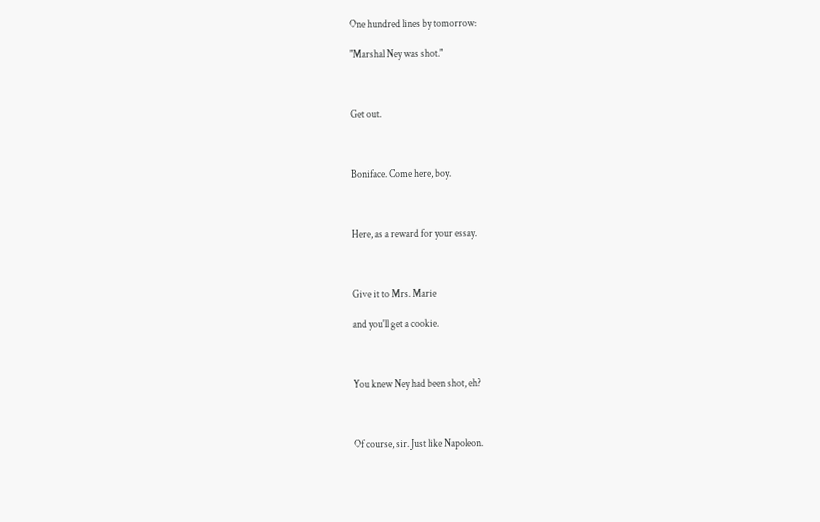One hundred lines by tomorrow:

"Marshal Ney was shot."



Get out.



Boniface. Come here, boy.



Here, as a reward for your essay.



Give it to Mrs. Marie

and you'll get a cookie.



You knew Ney had been shot, eh?



Of course, sir. Just like Napoleon.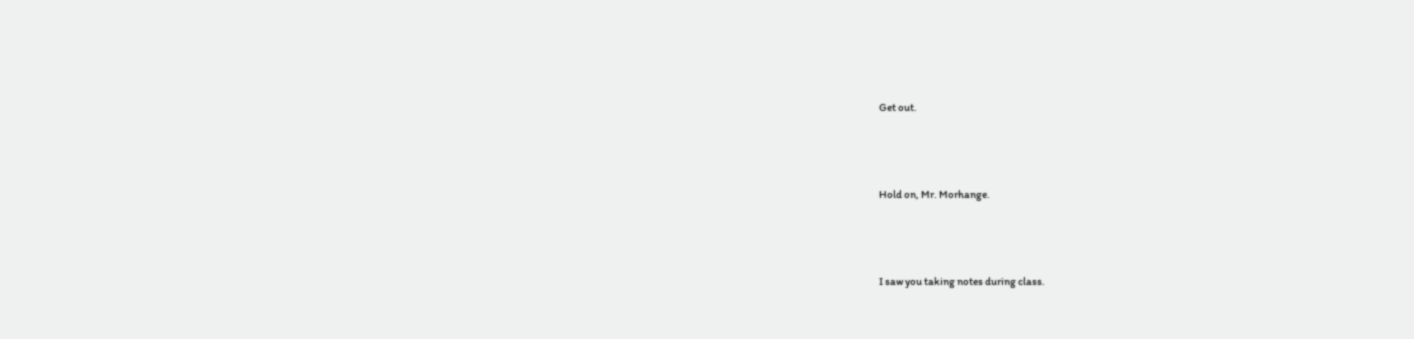Get out.



Hold on, Mr. Morhange.



I saw you taking notes during class.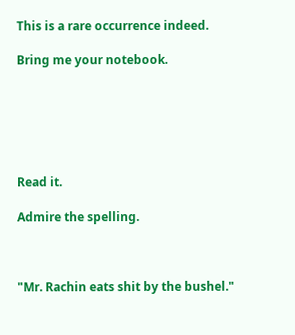This is a rare occurrence indeed.

Bring me your notebook.






Read it.

Admire the spelling.



"Mr. Rachin eats shit by the bushel."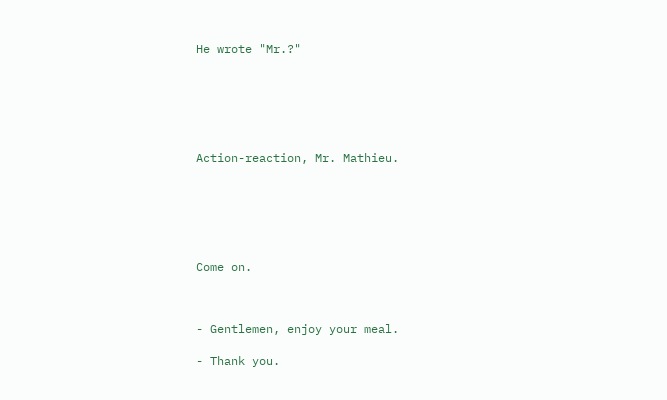He wrote "Mr.?"






Action-reaction, Mr. Mathieu.






Come on.



- Gentlemen, enjoy your meal.

- Thank you.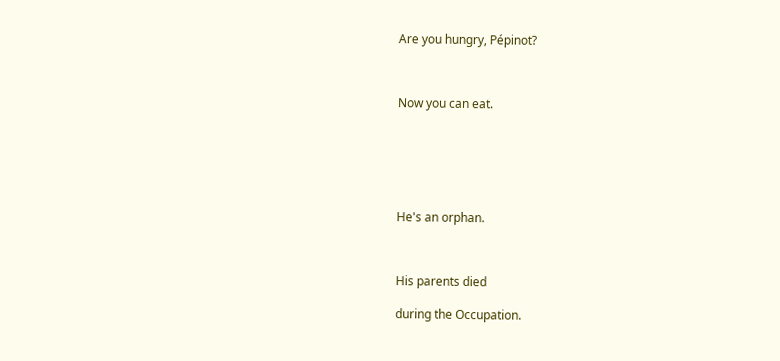Are you hungry, Pépinot?



Now you can eat.






He's an orphan.



His parents died

during the Occupation.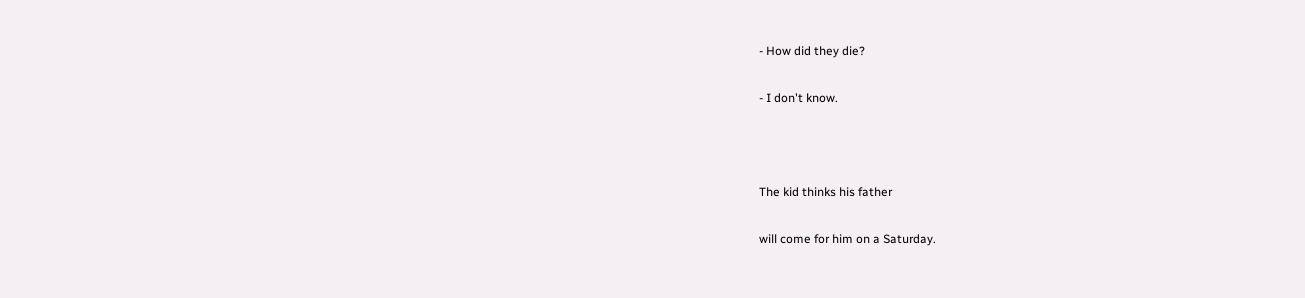- How did they die?

- I don't know.



The kid thinks his father

will come for him on a Saturday.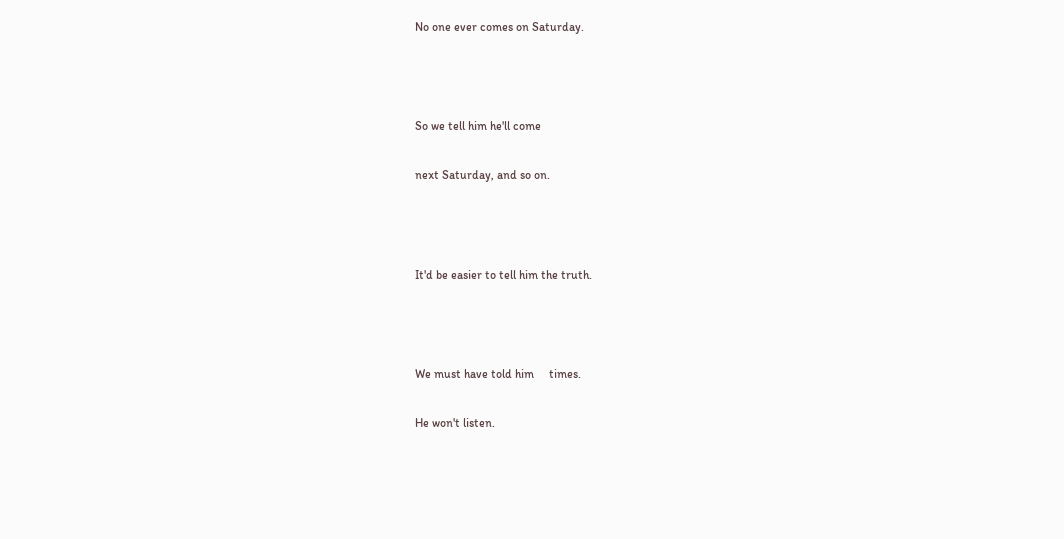No one ever comes on Saturday.



So we tell him he'll come

next Saturday, and so on.



It'd be easier to tell him the truth.



We must have told him     times.

He won't listen.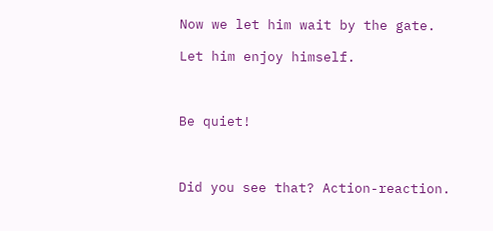Now we let him wait by the gate.

Let him enjoy himself.



Be quiet!



Did you see that? Action-reaction.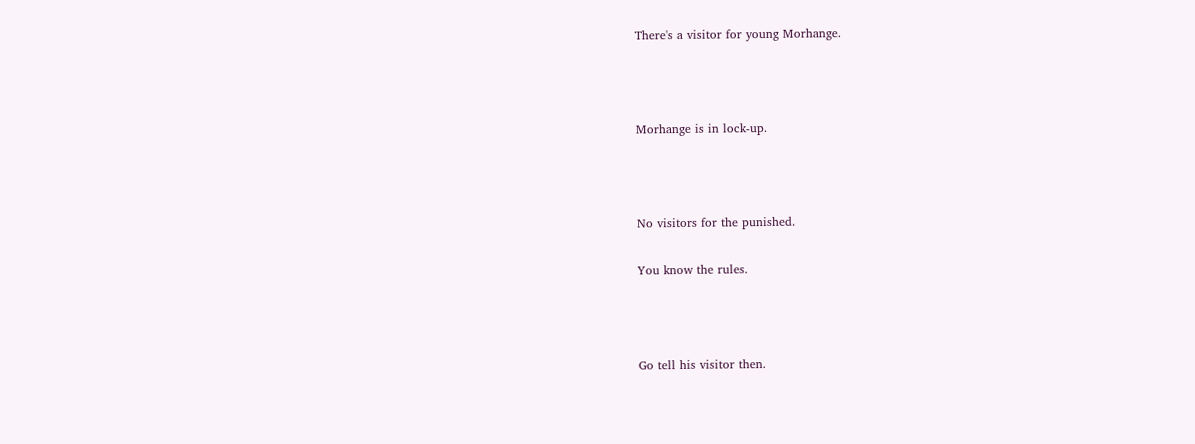There's a visitor for young Morhange.



Morhange is in lock-up.



No visitors for the punished.

You know the rules.



Go tell his visitor then.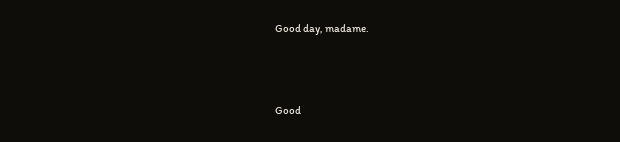Good day, madame.



Good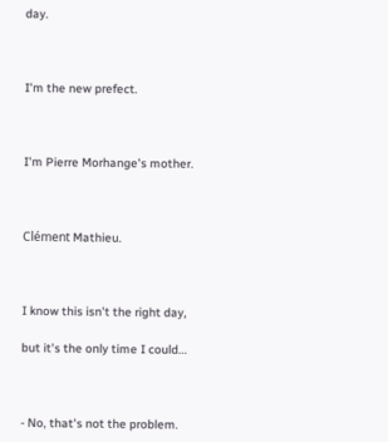day.



I'm the new prefect.



I'm Pierre Morhange's mother.



Clément Mathieu.



I know this isn't the right day,

but it's the only time I could...



- No, that's not the problem.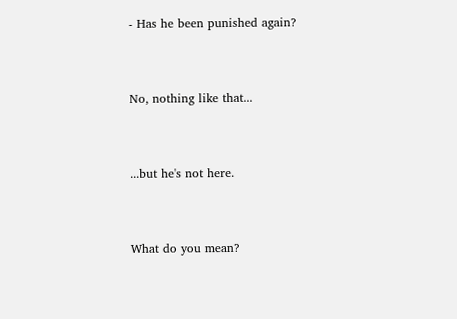- Has he been punished again?



No, nothing like that...



...but he's not here.



What do you mean?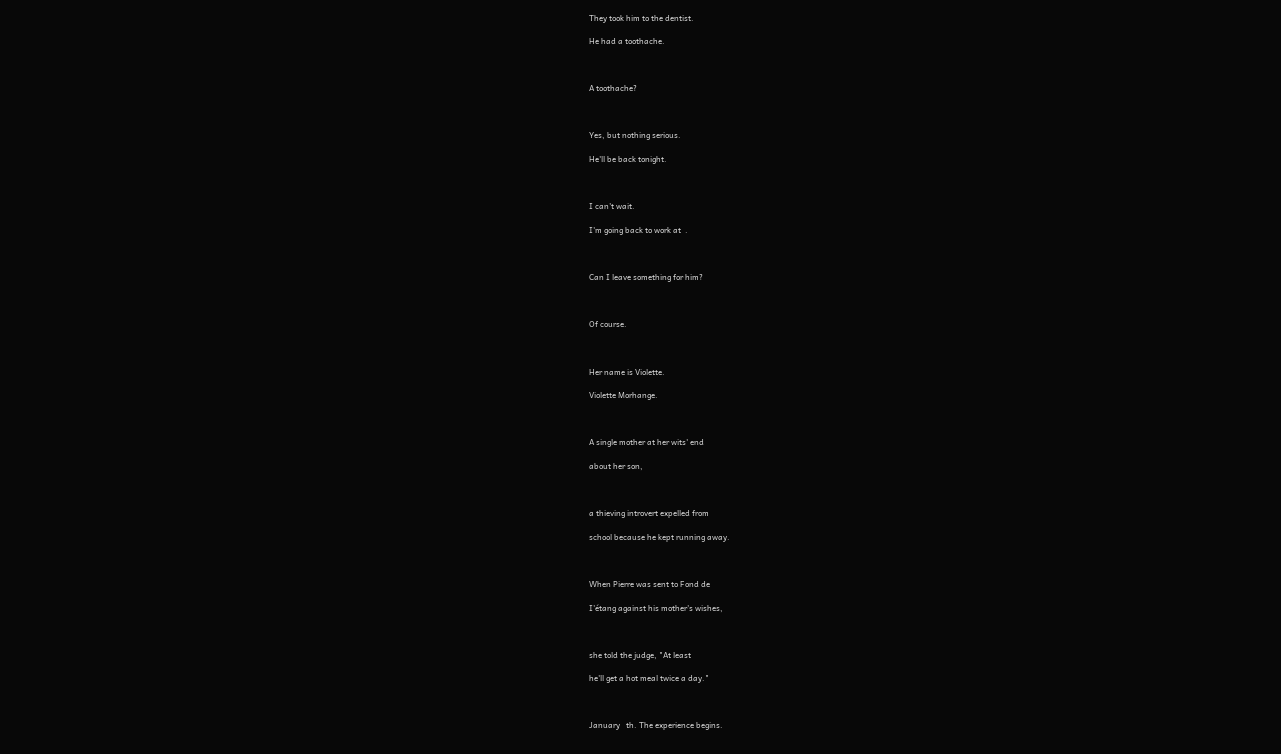They took him to the dentist.

He had a toothache.



A toothache?



Yes, but nothing serious.

He'll be back tonight.



I can't wait.

I'm going back to work at  .



Can I leave something for him?



Of course.



Her name is Violette.

Violette Morhange.



A single mother at her wits' end

about her son,



a thieving introvert expelled from

school because he kept running away.



When Pierre was sent to Fond de

I'étang against his mother's wishes,



she told the judge, "At least

he'll get a hot meal twice a day."



January   th. The experience begins.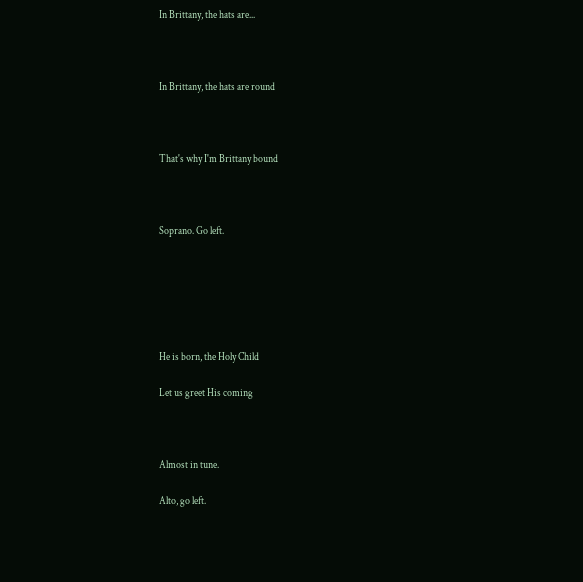In Brittany, the hats are...



In Brittany, the hats are round



That's why I'm Brittany bound



Soprano. Go left.






He is born, the Holy Child

Let us greet His coming



Almost in tune.

Alto, go left.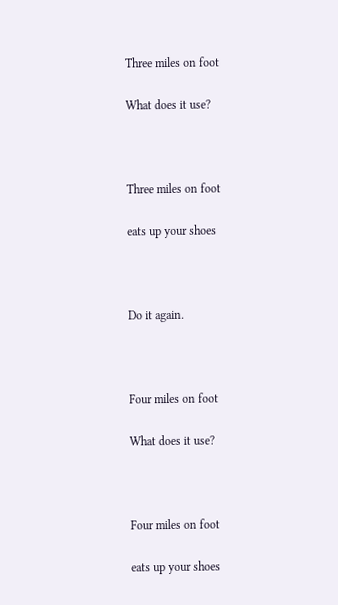Three miles on foot

What does it use?



Three miles on foot

eats up your shoes



Do it again.



Four miles on foot

What does it use?



Four miles on foot

eats up your shoes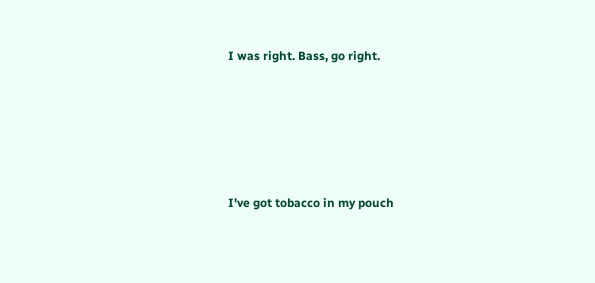I was right. Bass, go right.






I've got tobacco in my pouch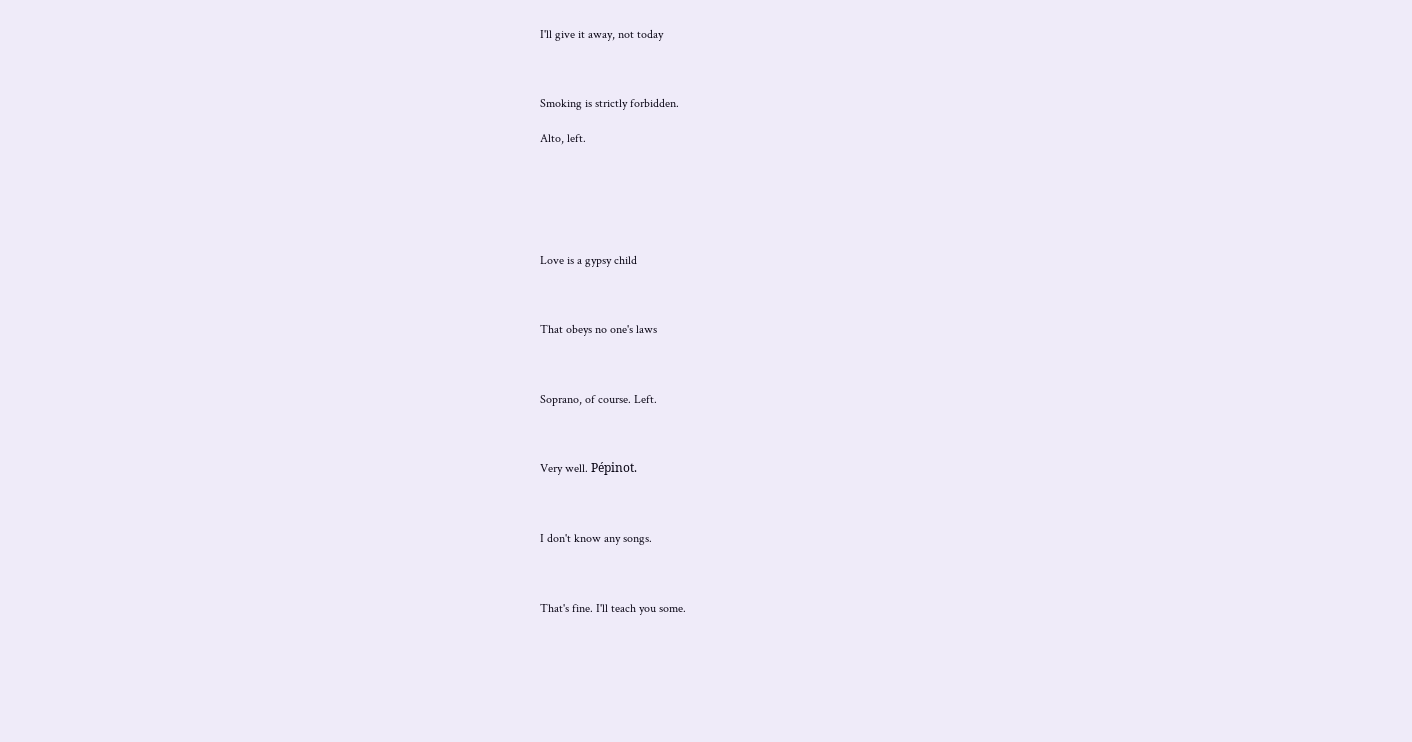I'll give it away, not today



Smoking is strictly forbidden.

Alto, left.






Love is a gypsy child



That obeys no one's laws



Soprano, of course. Left.



Very well. Pépinot.



I don't know any songs.



That's fine. I'll teach you some.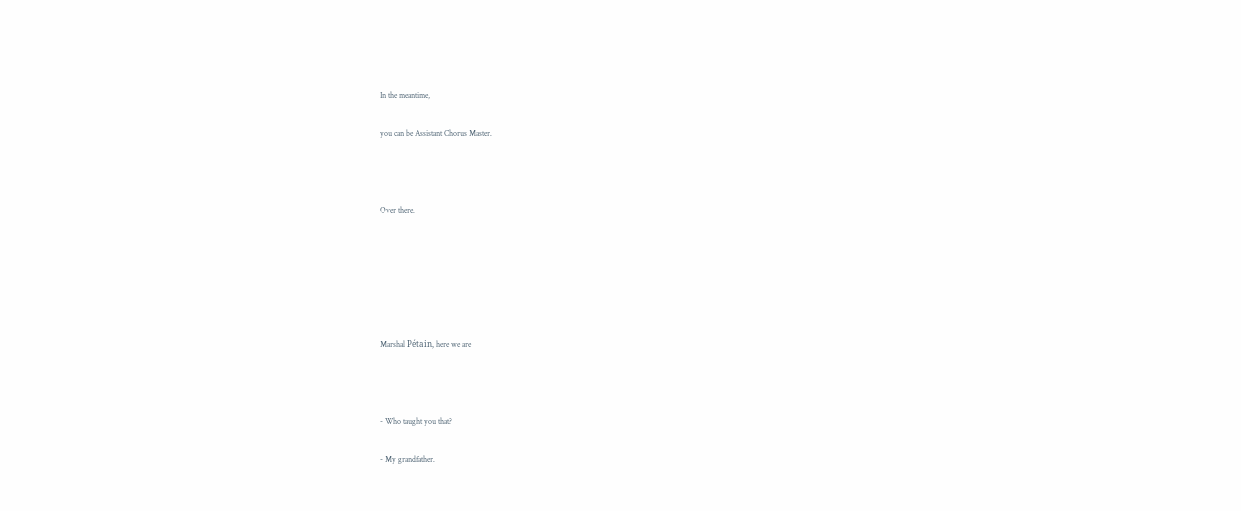In the meantime,

you can be Assistant Chorus Master.



Over there.






Marshal Pétain, here we are



- Who taught you that?

- My grandfather.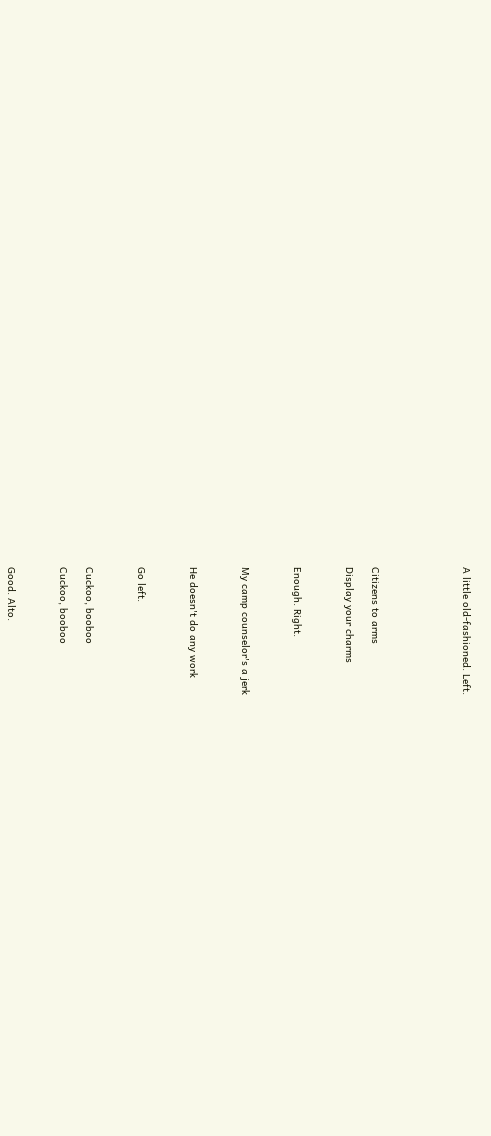A little old-fashioned. Left.






Citizens to arms

Display your charms



Enough. Right.



My camp counselor's a jerk



He doesn't do any work



Go left.



Cuckoo, booboo

Cuckoo, booboo



Good. Alto.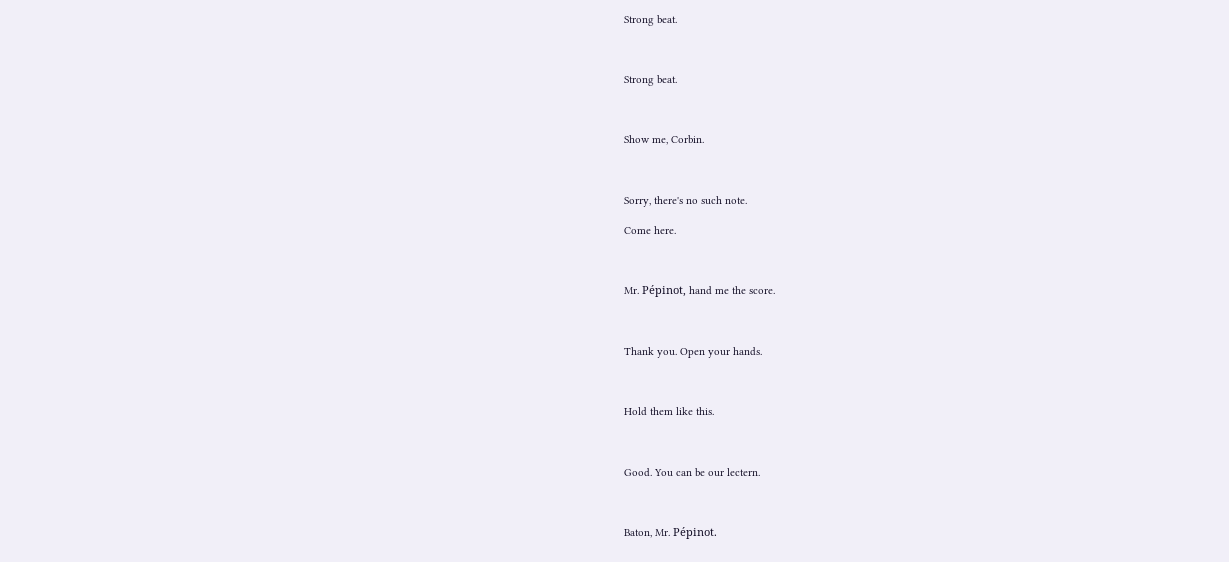Strong beat.



Strong beat.



Show me, Corbin.



Sorry, there's no such note.

Come here.



Mr. Pépinot, hand me the score.



Thank you. Open your hands.



Hold them like this.



Good. You can be our lectern.



Baton, Mr. Pépinot.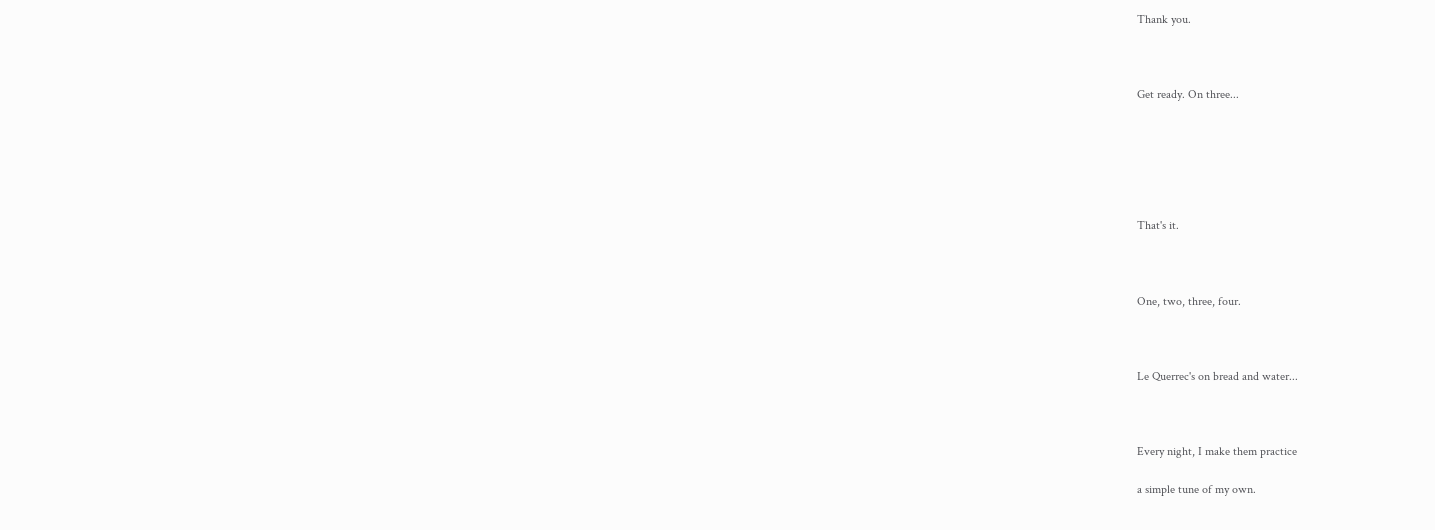Thank you.



Get ready. On three...






That's it.



One, two, three, four.



Le Querrec's on bread and water...



Every night, I make them practice

a simple tune of my own.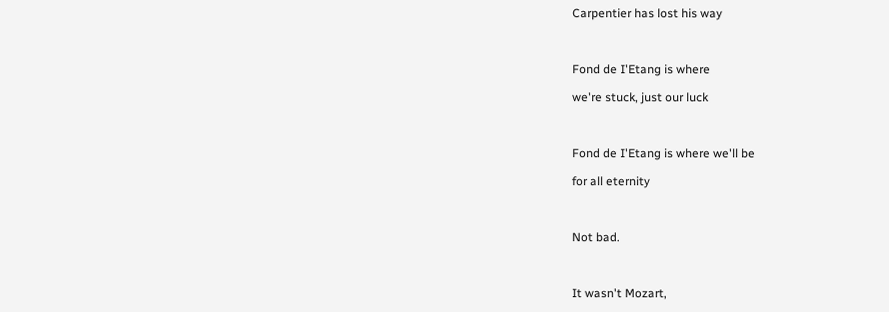Carpentier has lost his way



Fond de I'Etang is where

we're stuck, just our luck



Fond de I'Etang is where we'll be

for all eternity



Not bad.



It wasn't Mozart,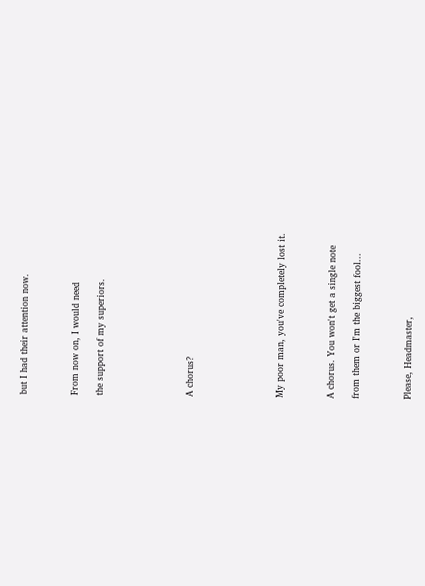but I had their attention now.



From now on, I would need

the support of my superiors.






A chorus?






My poor man, you've completely lost it.



A chorus. You won't get a single note

from them or I'm the biggest fool...



Please, Headmaster,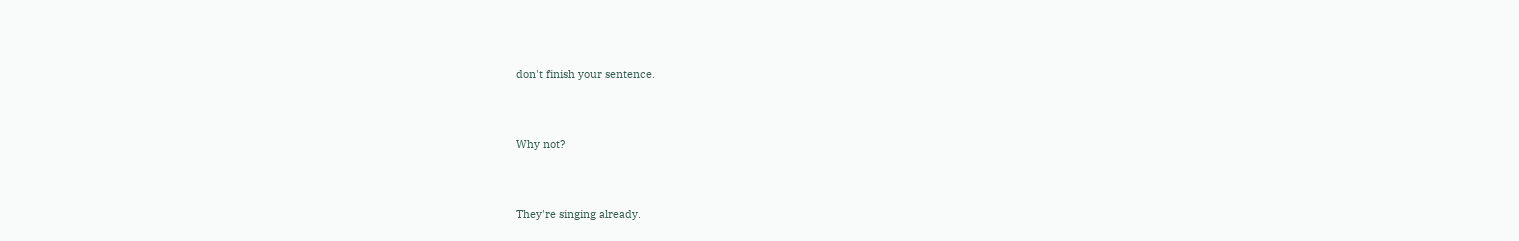don't finish your sentence.



Why not?



They're singing already.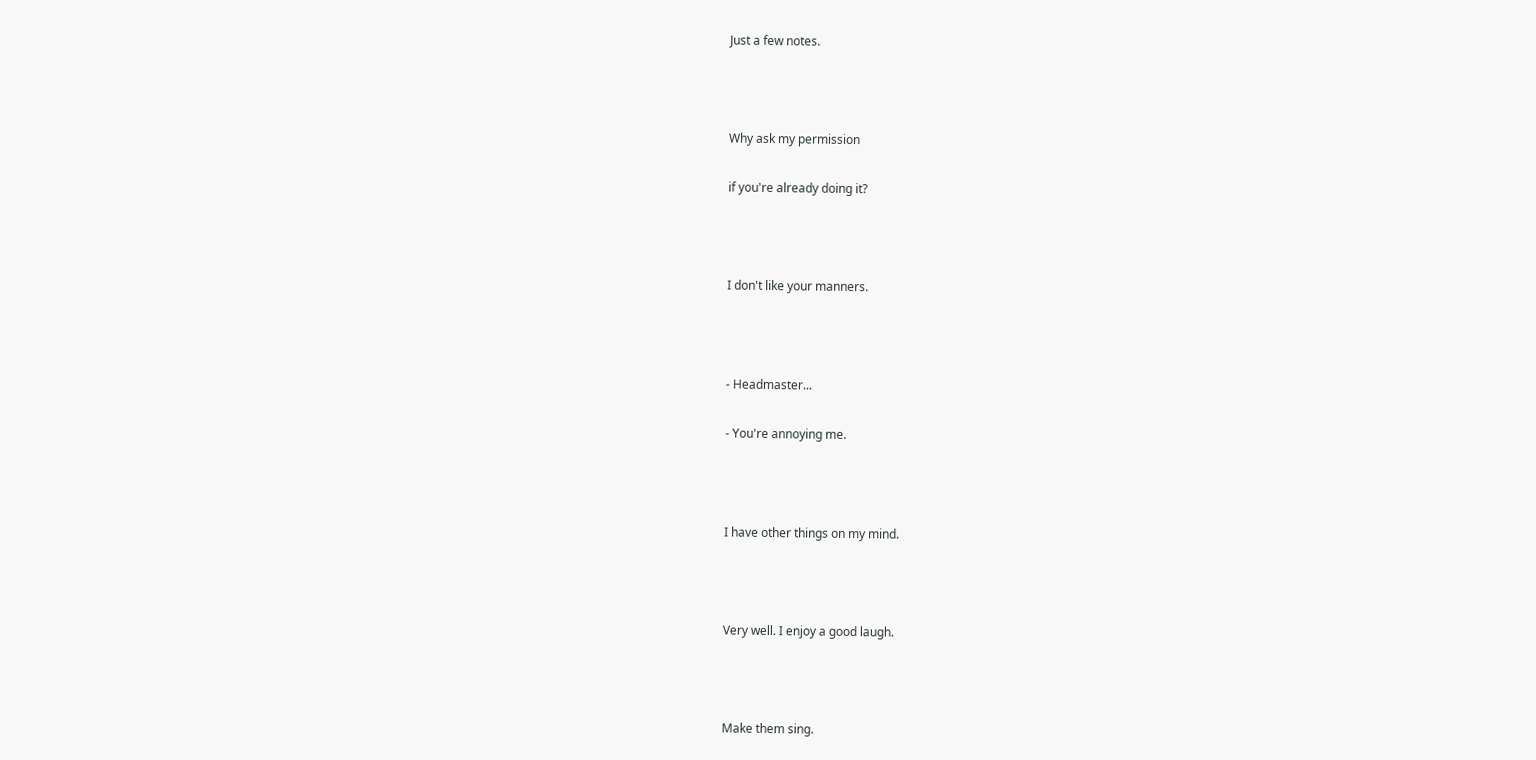Just a few notes.



Why ask my permission

if you're already doing it?



I don't like your manners.



- Headmaster...

- You're annoying me.



I have other things on my mind.



Very well. I enjoy a good laugh.



Make them sing.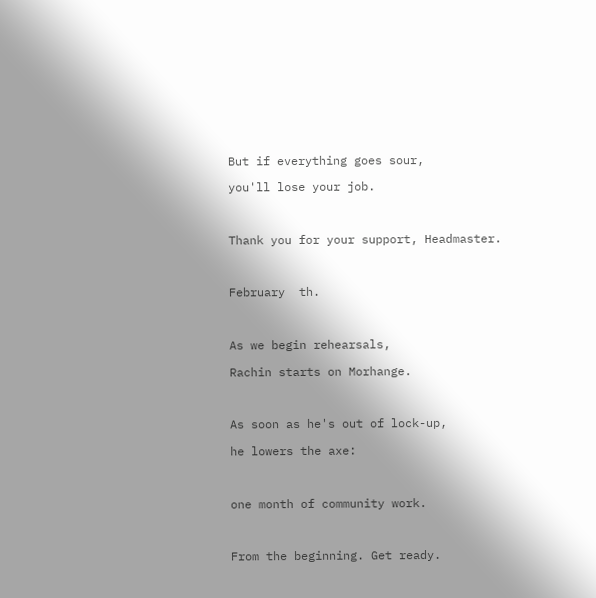But if everything goes sour,

you'll lose your job.



Thank you for your support, Headmaster.



February  th.



As we begin rehearsals,

Rachin starts on Morhange.



As soon as he's out of lock-up,

he lowers the axe:



one month of community work.



From the beginning. Get ready.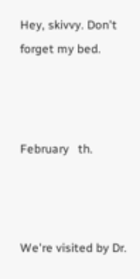Hey, skivvy. Don't forget my bed.



February   th.



We're visited by Dr.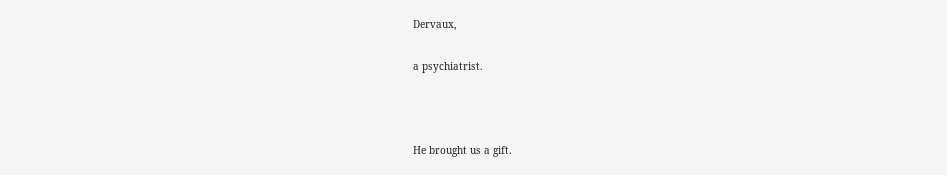Dervaux,

a psychiatrist.



He brought us a gift.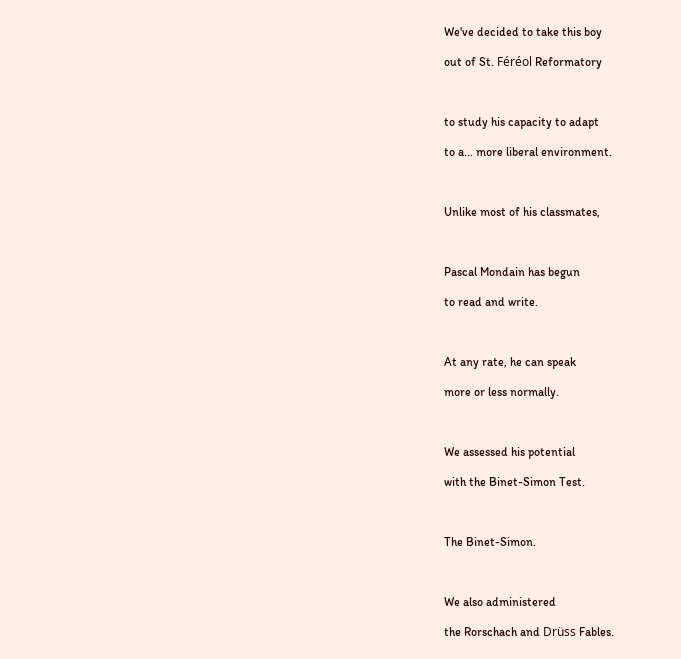We've decided to take this boy

out of St. Féréol Reformatory



to study his capacity to adapt

to a... more liberal environment.



Unlike most of his classmates,



Pascal Mondain has begun

to read and write.



At any rate, he can speak

more or less normally.



We assessed his potential

with the Binet-Simon Test.



The Binet-Simon.



We also administered

the Rorschach and Drüss Fables.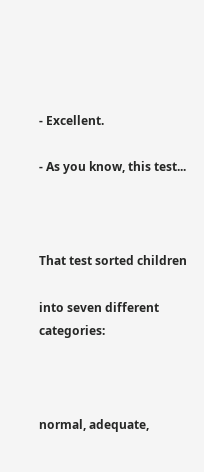- Excellent.

- As you know, this test...



That test sorted children

into seven different categories:



normal, adequate,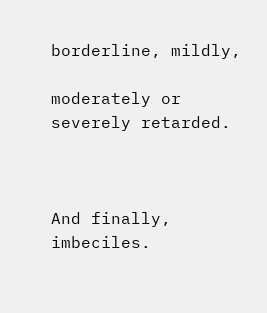borderline, mildly,

moderately or severely retarded.



And finally, imbeciles.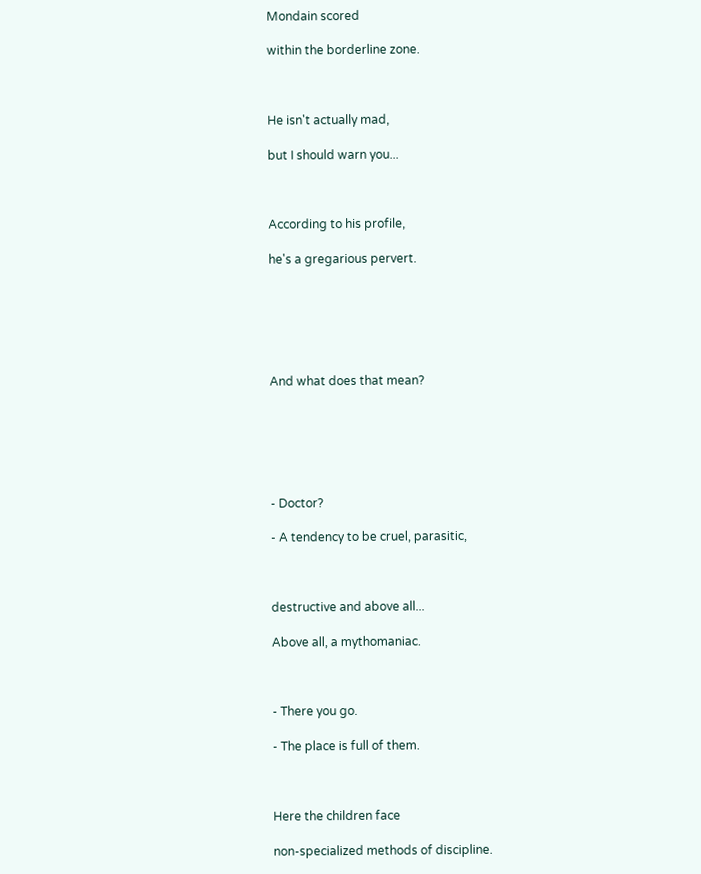Mondain scored

within the borderline zone.



He isn't actually mad,

but I should warn you...



According to his profile,

he's a gregarious pervert.






And what does that mean?






- Doctor?

- A tendency to be cruel, parasitic,



destructive and above all...

Above all, a mythomaniac.



- There you go.

- The place is full of them.



Here the children face

non-specialized methods of discipline.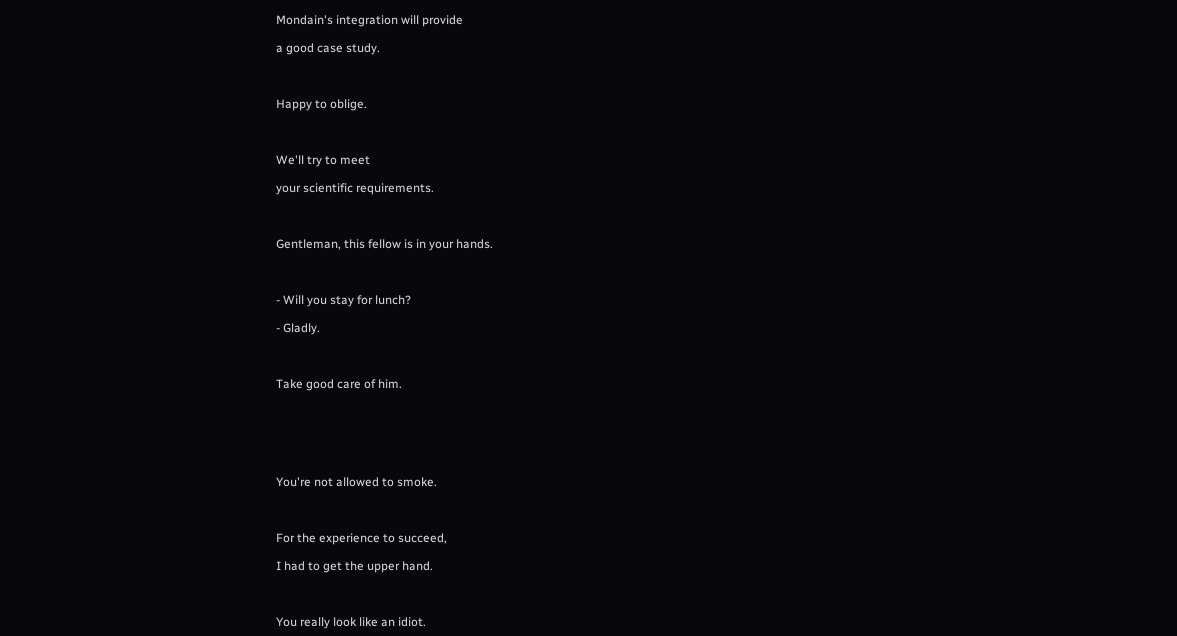Mondain's integration will provide

a good case study.



Happy to oblige.



We'll try to meet

your scientific requirements.



Gentleman, this fellow is in your hands.



- Will you stay for lunch?

- Gladly.



Take good care of him.






You're not allowed to smoke.



For the experience to succeed,

I had to get the upper hand.



You really look like an idiot.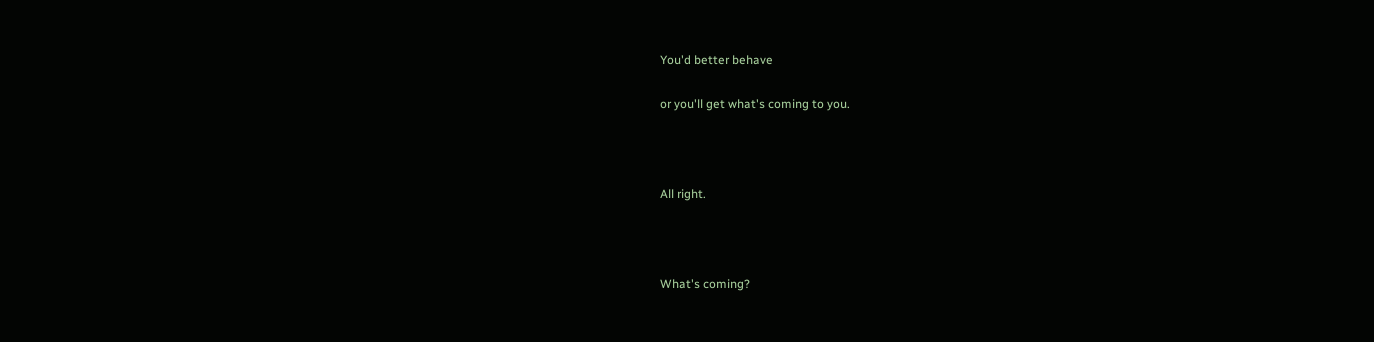You'd better behave

or you'll get what's coming to you.



All right.



What's coming?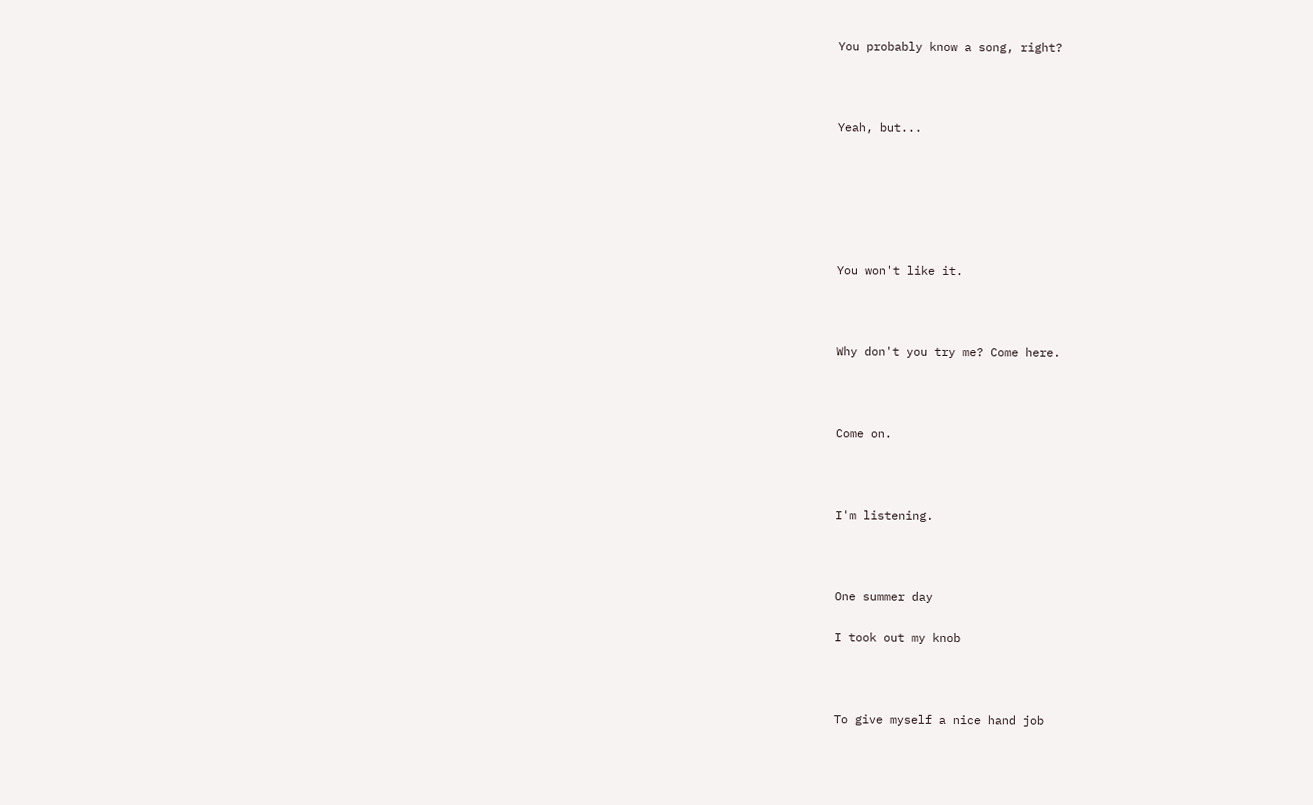You probably know a song, right?



Yeah, but...






You won't like it.



Why don't you try me? Come here.



Come on.



I'm listening.



One summer day

I took out my knob



To give myself a nice hand job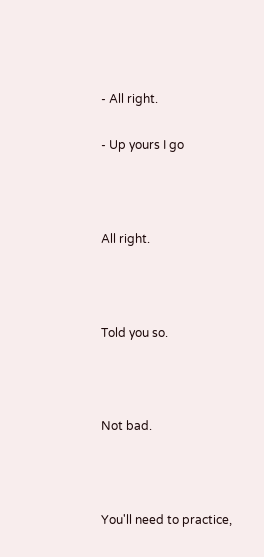- All right.

- Up yours I go



All right.



Told you so.



Not bad.



You'll need to practice,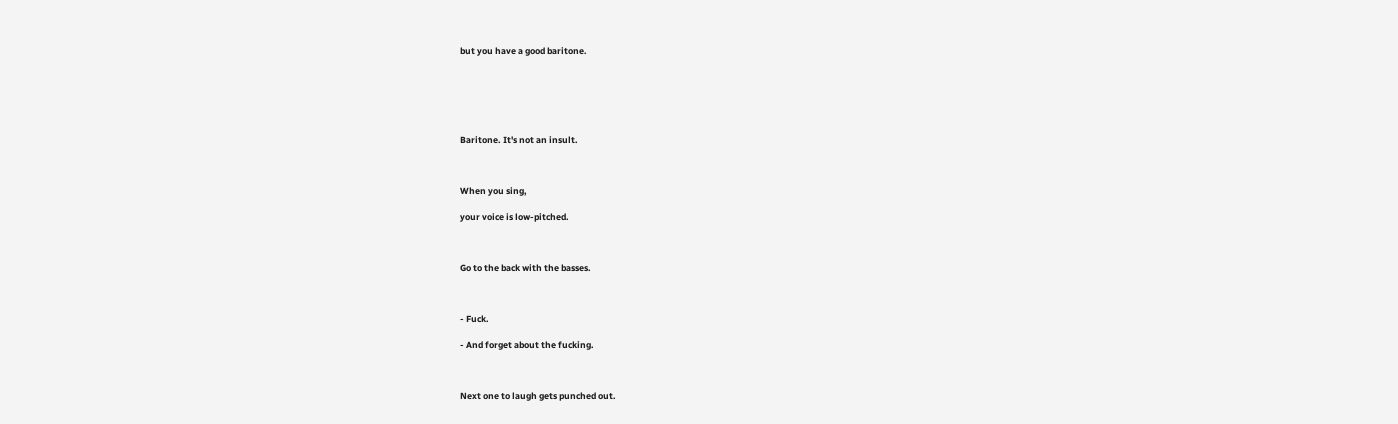but you have a good baritone.






Baritone. It's not an insult.



When you sing,

your voice is low-pitched.



Go to the back with the basses.



- Fuck.

- And forget about the fucking.



Next one to laugh gets punched out.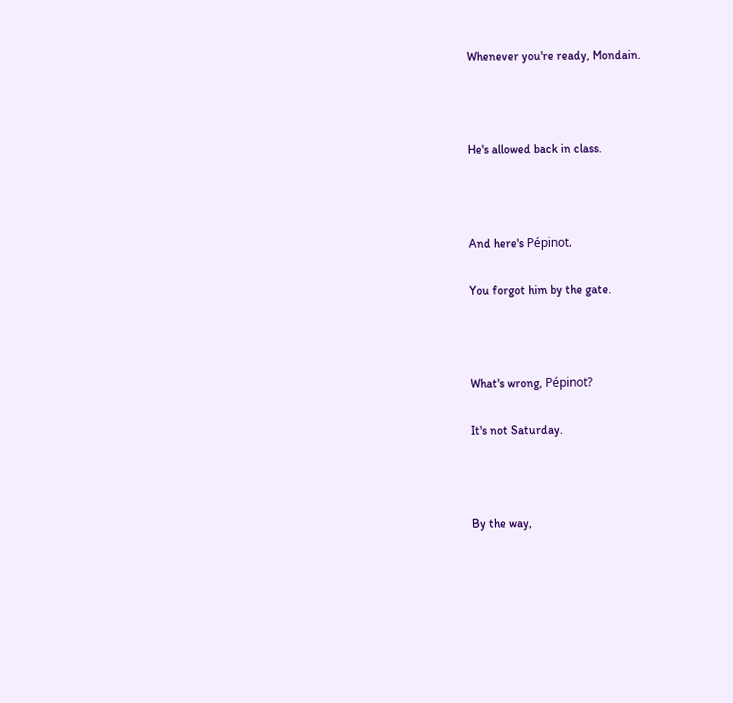Whenever you're ready, Mondain.



He's allowed back in class.



And here's Pépinot.

You forgot him by the gate.



What's wrong, Pépinot?

It's not Saturday.



By the way,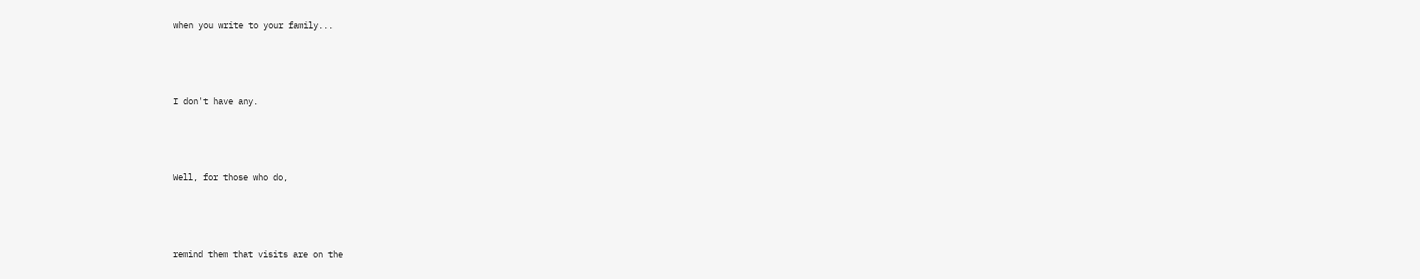when you write to your family...



I don't have any.



Well, for those who do,



remind them that visits are on the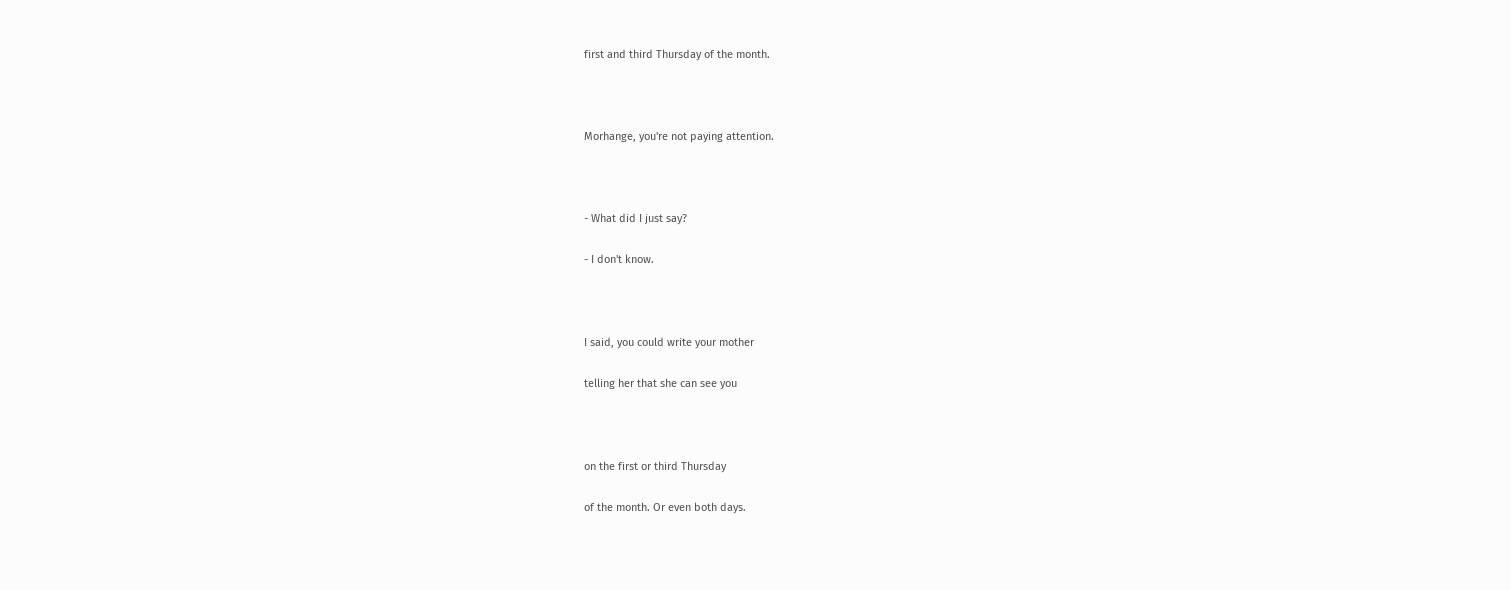first and third Thursday of the month.



Morhange, you're not paying attention.



- What did I just say?

- I don't know.



I said, you could write your mother

telling her that she can see you



on the first or third Thursday

of the month. Or even both days.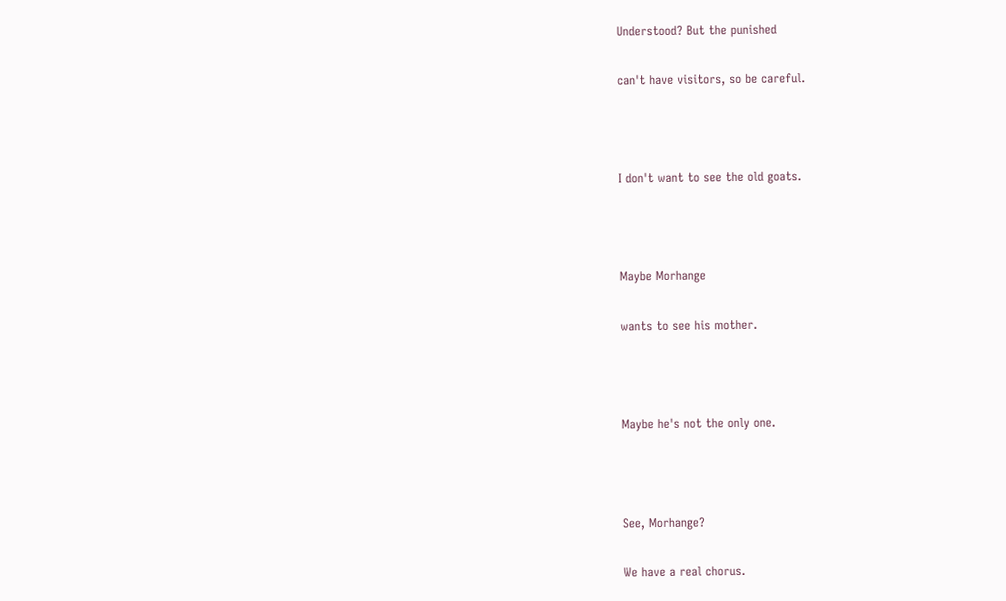Understood? But the punished

can't have visitors, so be careful.



I don't want to see the old goats.



Maybe Morhange

wants to see his mother.



Maybe he's not the only one.



See, Morhange?

We have a real chorus.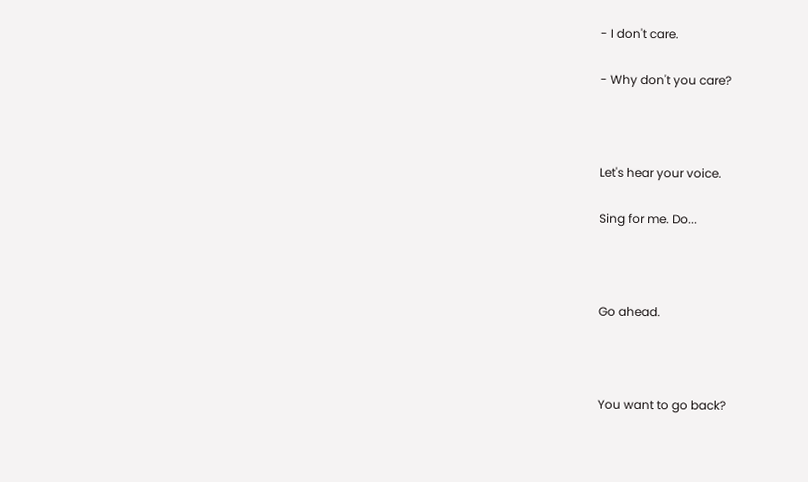- I don't care.

- Why don't you care?



Let's hear your voice.

Sing for me. Do...



Go ahead.



You want to go back?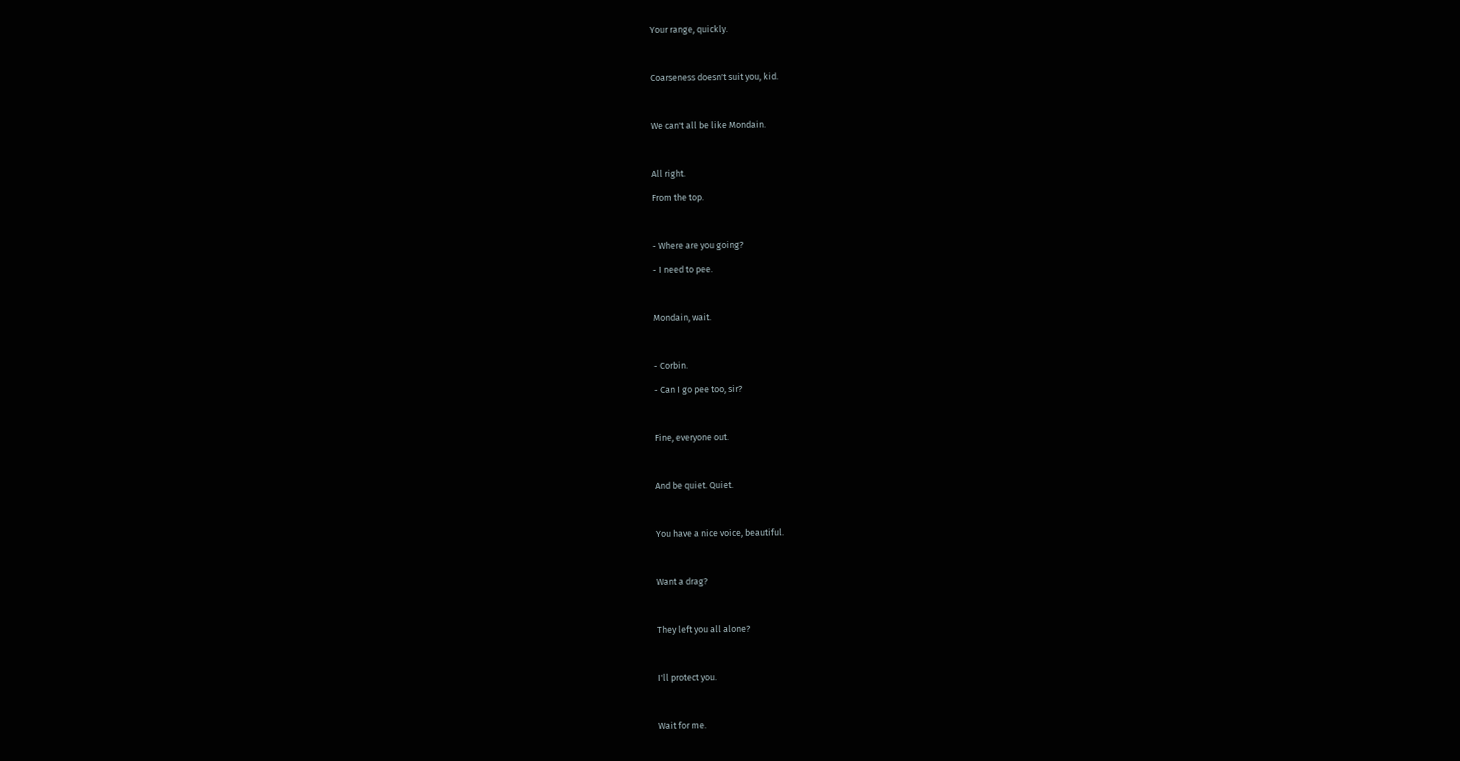Your range, quickly.



Coarseness doesn't suit you, kid.



We can't all be like Mondain.



All right.

From the top.



- Where are you going?

- I need to pee.



Mondain, wait.



- Corbin.

- Can I go pee too, sir?



Fine, everyone out.



And be quiet. Quiet.



You have a nice voice, beautiful.



Want a drag?



They left you all alone?



I'll protect you.



Wait for me.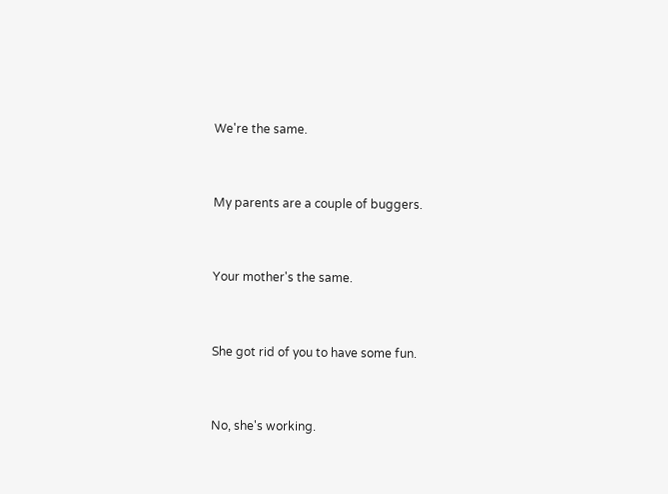We're the same.



My parents are a couple of buggers.



Your mother's the same.



She got rid of you to have some fun.



No, she's working.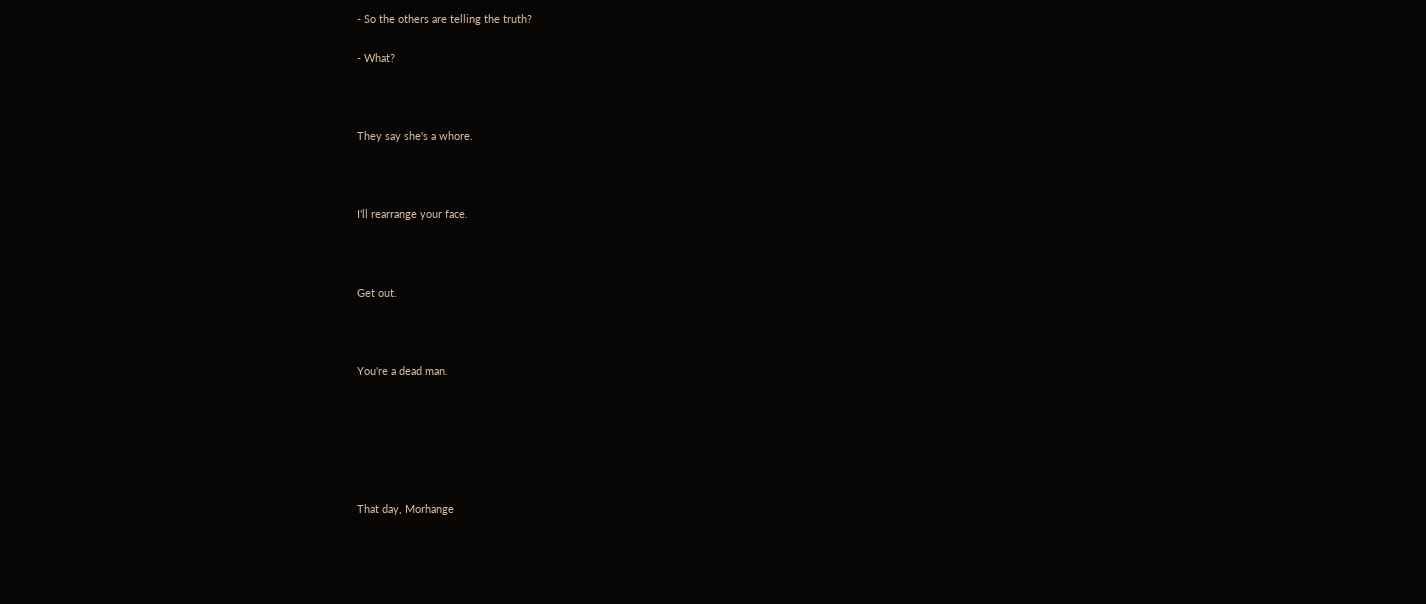- So the others are telling the truth?

- What?



They say she's a whore.



I'll rearrange your face.



Get out.



You're a dead man.






That day, Morhange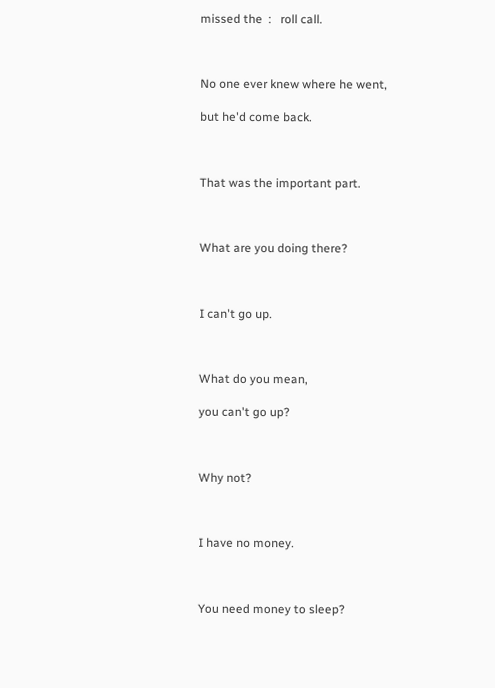missed the  :   roll call.



No one ever knew where he went,

but he'd come back.



That was the important part.



What are you doing there?



I can't go up.



What do you mean,

you can't go up?



Why not?



I have no money.



You need money to sleep?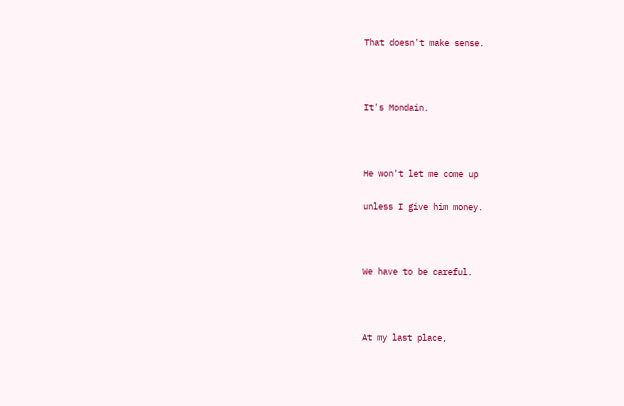That doesn't make sense.



It's Mondain.



He won't let me come up

unless I give him money.



We have to be careful.



At my last place,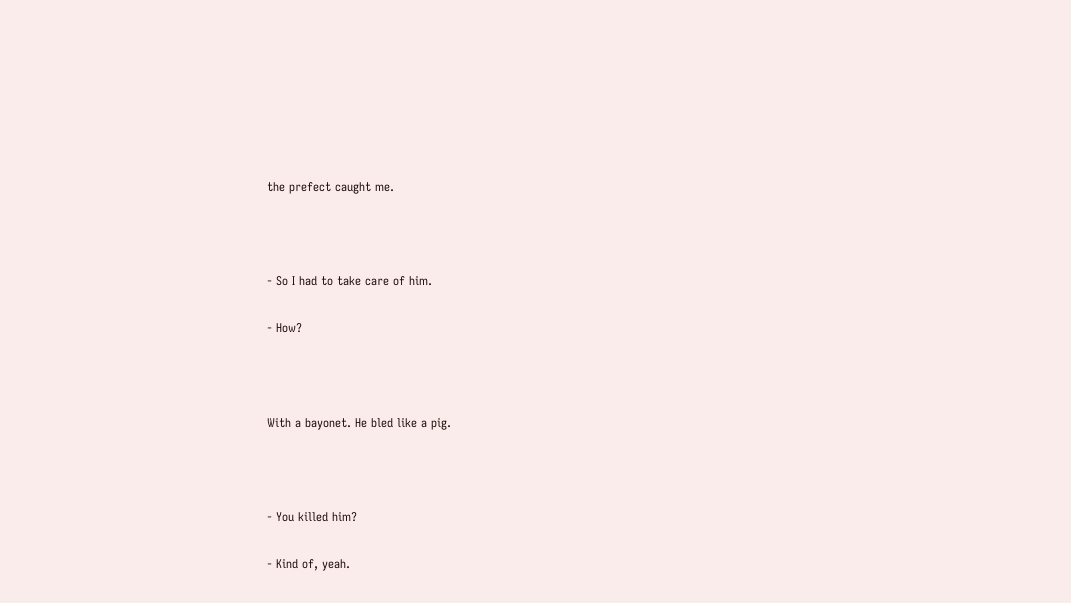the prefect caught me.



- So I had to take care of him.

- How?



With a bayonet. He bled like a pig.



- You killed him?

- Kind of, yeah.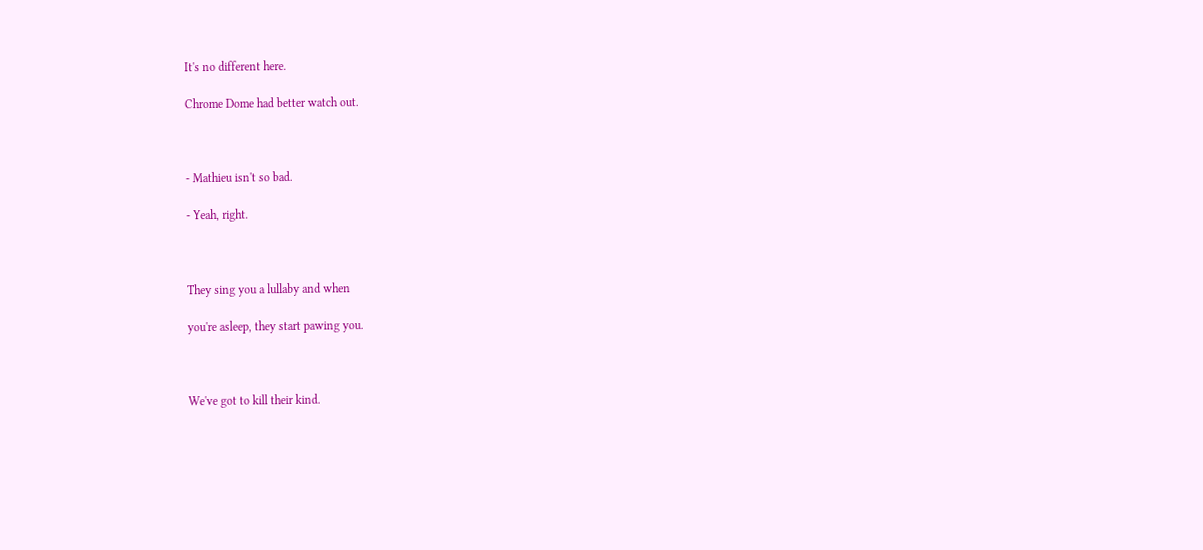It's no different here.

Chrome Dome had better watch out.



- Mathieu isn't so bad.

- Yeah, right.



They sing you a lullaby and when

you're asleep, they start pawing you.



We've got to kill their kind.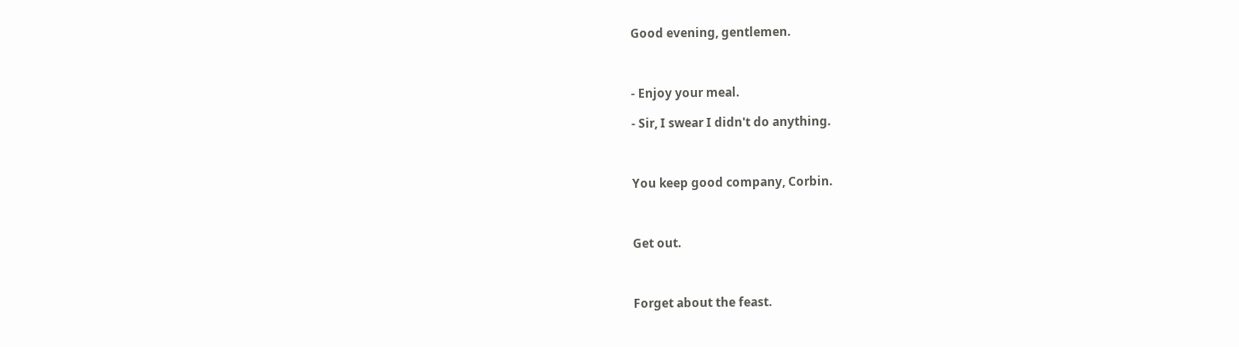Good evening, gentlemen.



- Enjoy your meal.

- Sir, I swear I didn't do anything.



You keep good company, Corbin.



Get out.



Forget about the feast.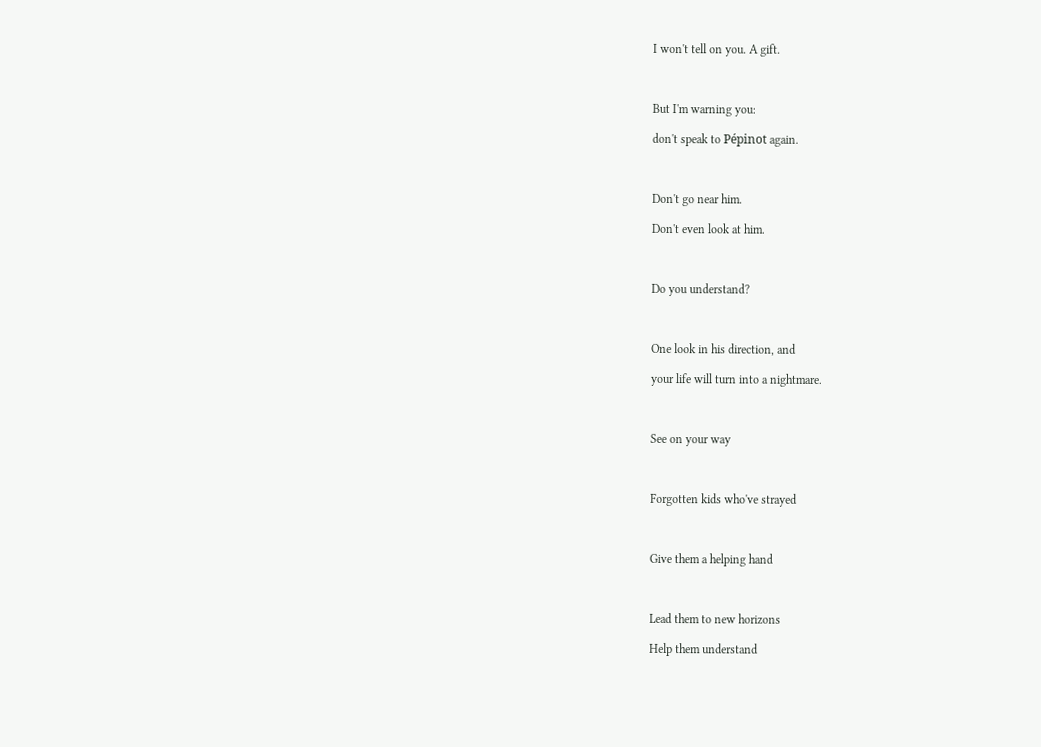I won't tell on you. A gift.



But I'm warning you:

don't speak to Pépinot again.



Don't go near him.

Don't even look at him.



Do you understand?



One look in his direction, and

your life will turn into a nightmare.



See on your way



Forgotten kids who've strayed



Give them a helping hand



Lead them to new horizons

Help them understand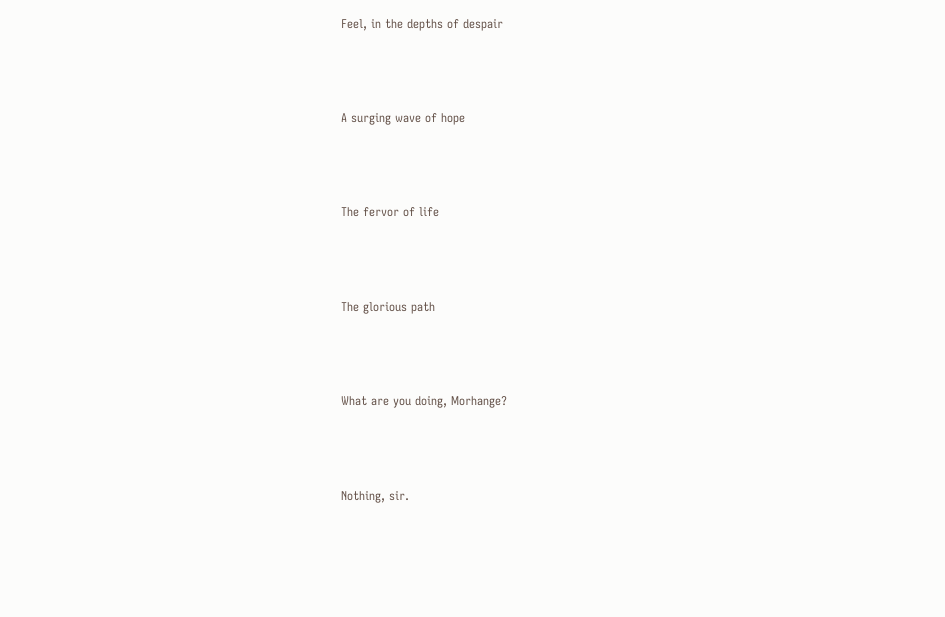Feel, in the depths of despair



A surging wave of hope



The fervor of life



The glorious path



What are you doing, Morhange?



Nothing, sir.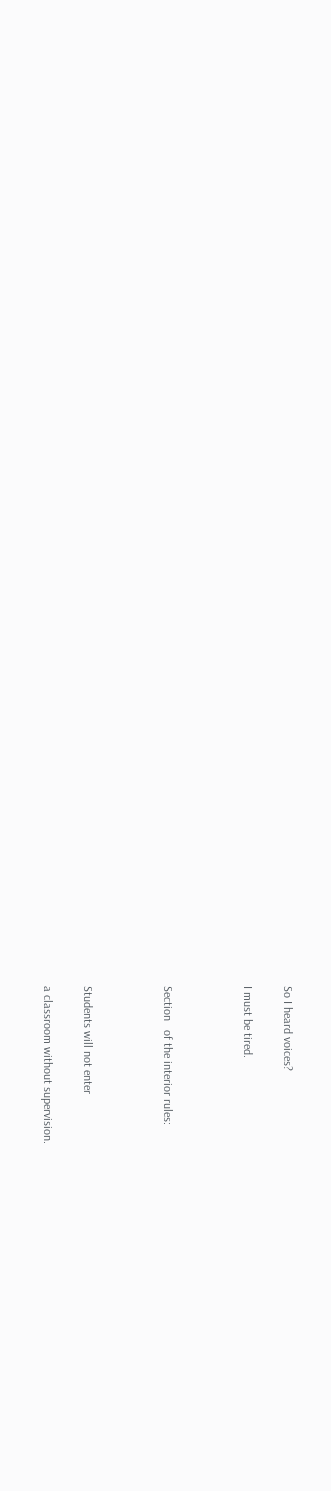So I heard voices?

I must be tired.



Section   of the interior rules:



Students will not enter

a classroom without supervision.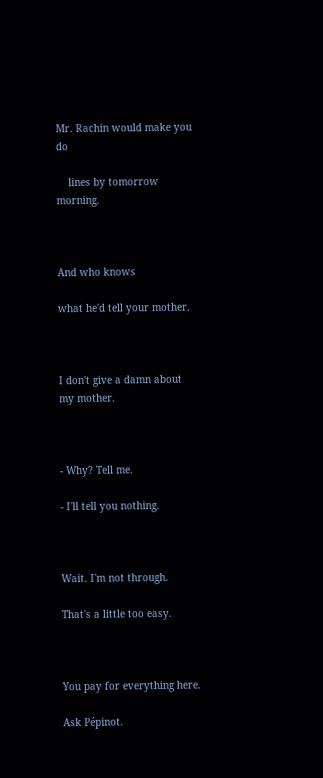Mr. Rachin would make you do

    lines by tomorrow morning.



And who knows

what he'd tell your mother.



I don't give a damn about my mother.



- Why? Tell me.

- I'll tell you nothing.



Wait. I'm not through.

That's a little too easy.



You pay for everything here.

Ask Pépinot.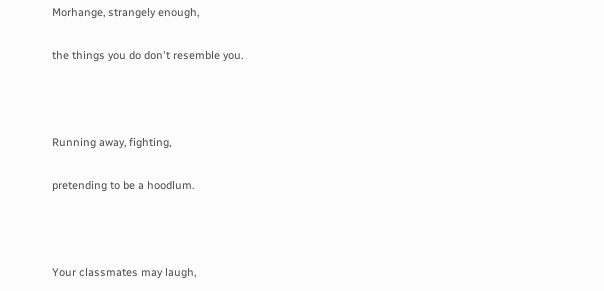Morhange, strangely enough,

the things you do don't resemble you.



Running away, fighting,

pretending to be a hoodlum.



Your classmates may laugh,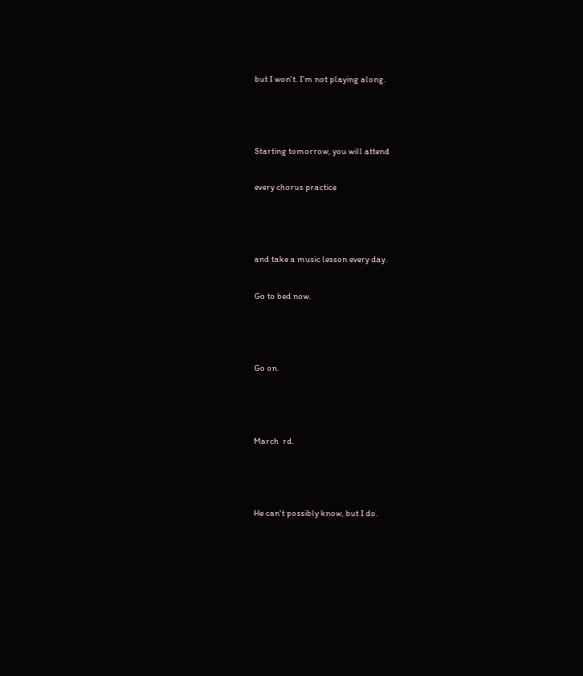but I won't. I'm not playing along.



Starting tomorrow, you will attend

every chorus practice



and take a music lesson every day.

Go to bed now.



Go on.



March  rd.



He can't possibly know, but I do.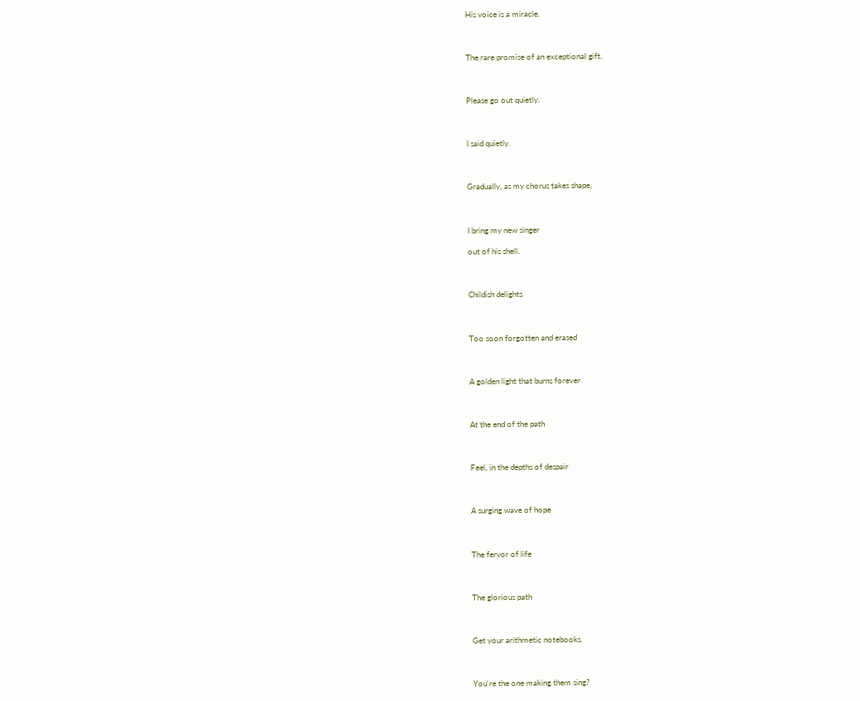His voice is a miracle.



The rare promise of an exceptional gift.



Please go out quietly.



I said quietly.



Gradually, as my chorus takes shape,



I bring my new singer

out of his shell.



Childish delights



Too soon forgotten and erased



A golden light that burns forever



At the end of the path



Feel, in the depths of despair



A surging wave of hope



The fervor of life



The glorious path



Get your arithmetic notebooks.



You're the one making them sing?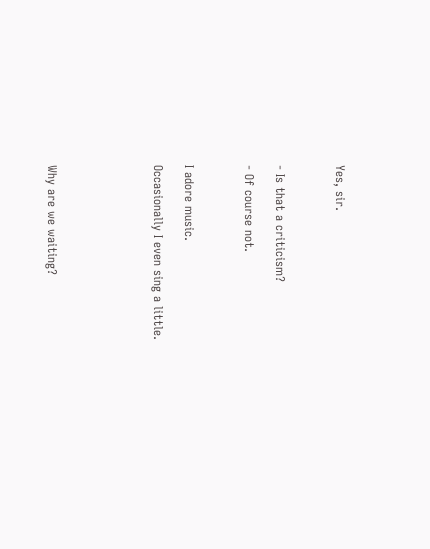Yes, sir.



- Is that a criticism?

- Of course not.



I adore music.

Occasionally I even sing a little.






Why are we waiting?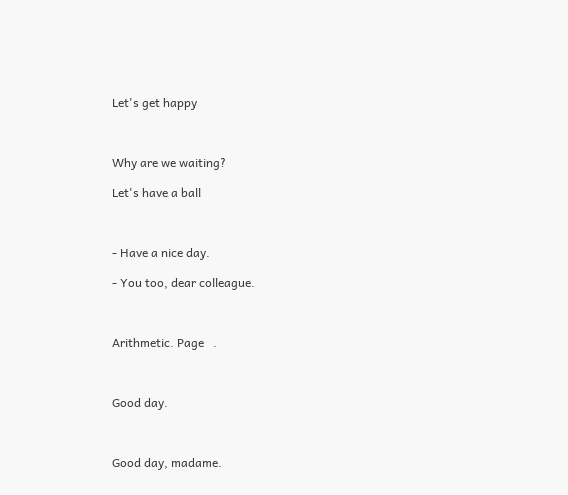Let's get happy



Why are we waiting?

Let's have a ball



- Have a nice day.

- You too, dear colleague.



Arithmetic. Page   .



Good day.



Good day, madame.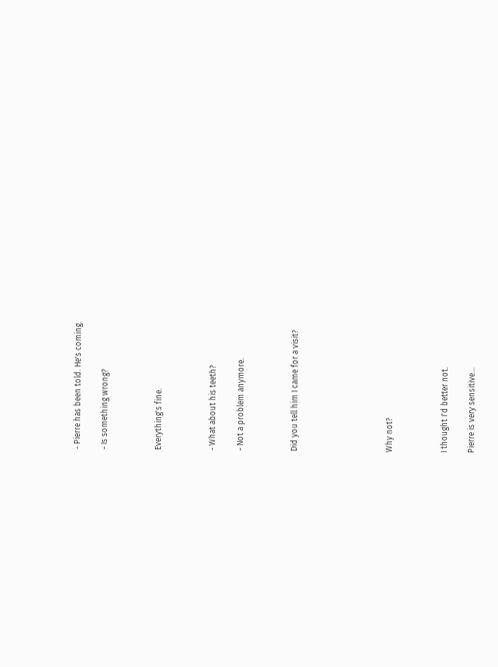- Pierre has been told. He's coming.

- Is something wrong?



Everything's fine.



- What about his teeth?

- Not a problem anymore.



Did you tell him I came for a visit?






Why not?



I thought I'd better not.

Pierre is very sensitive...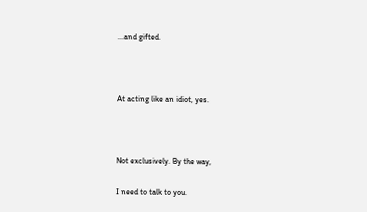...and gifted.



At acting like an idiot, yes.



Not exclusively. By the way,

I need to talk to you.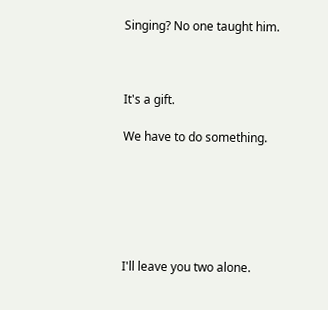Singing? No one taught him.



It's a gift.

We have to do something.






I'll leave you two alone.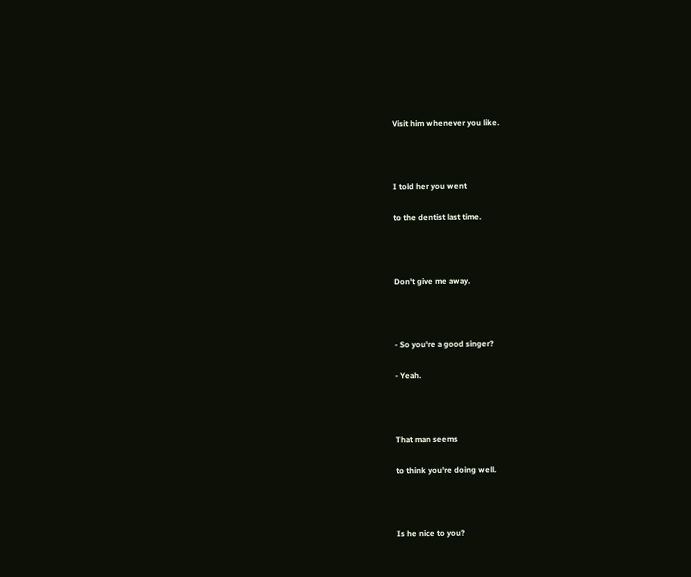Visit him whenever you like.



I told her you went

to the dentist last time.



Don't give me away.



- So you're a good singer?

- Yeah.



That man seems

to think you're doing well.



Is he nice to you?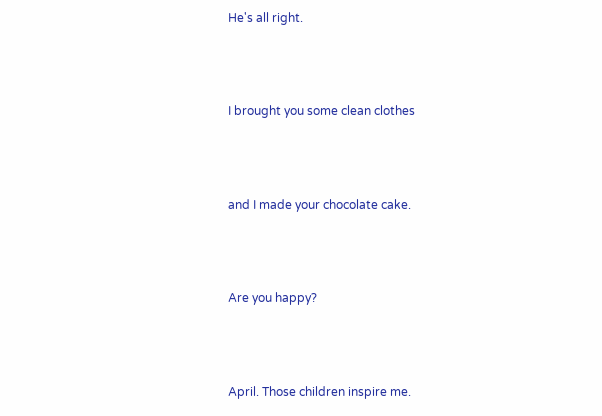He's all right.



I brought you some clean clothes



and I made your chocolate cake.



Are you happy?



April. Those children inspire me.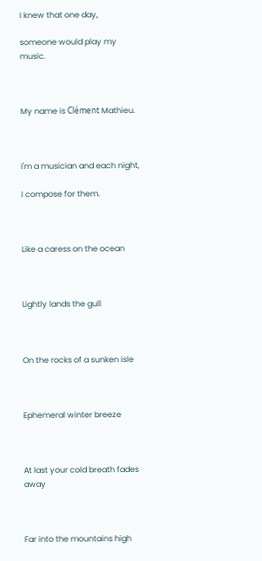I knew that one day,

someone would play my music.



My name is Clément Mathieu.



I'm a musician and each night,

I compose for them.



Like a caress on the ocean



Lightly lands the gull



On the rocks of a sunken isle



Ephemeral winter breeze



At last your cold breath fades away



Far into the mountains high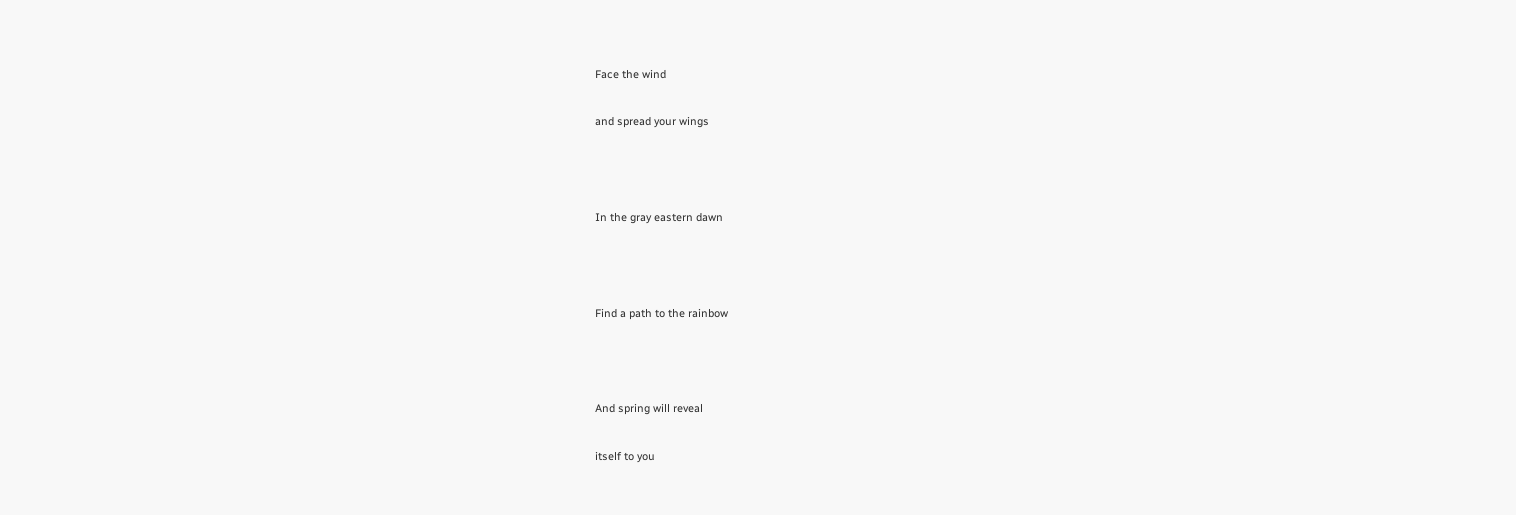Face the wind

and spread your wings



In the gray eastern dawn



Find a path to the rainbow



And spring will reveal

itself to you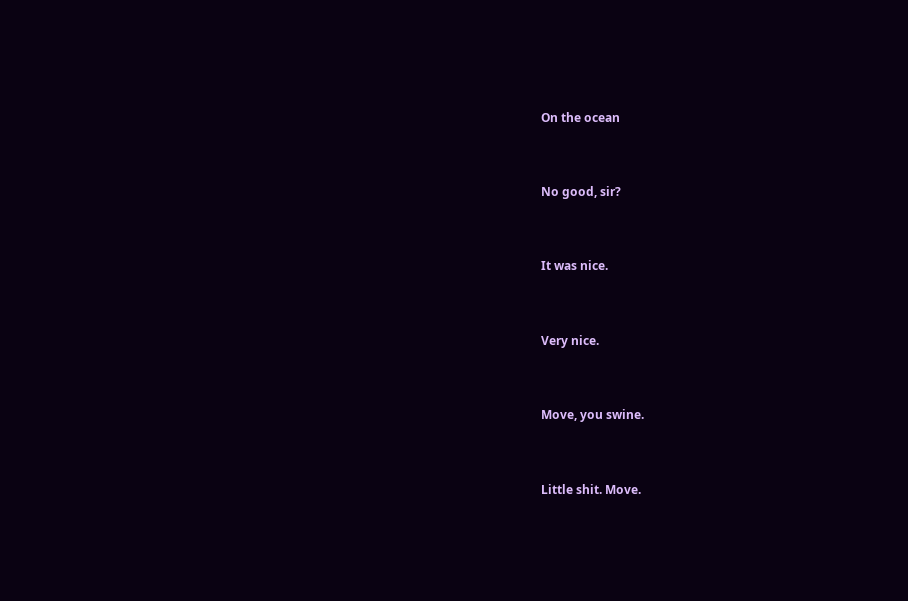On the ocean



No good, sir?



It was nice.



Very nice.



Move, you swine.



Little shit. Move.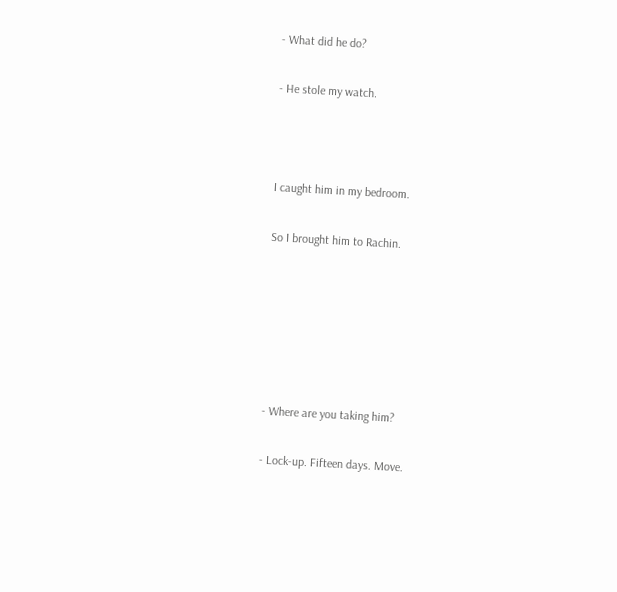- What did he do?

- He stole my watch.



I caught him in my bedroom.

So I brought him to Rachin.






- Where are you taking him?

- Lock-up. Fifteen days. Move.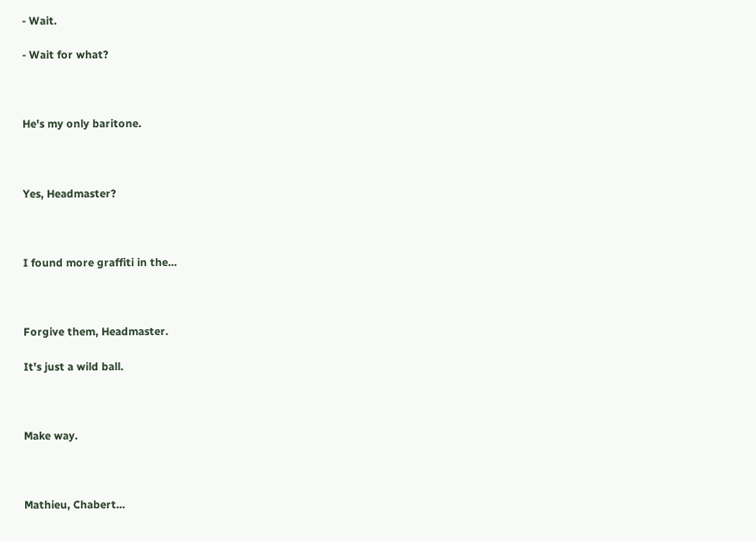- Wait.

- Wait for what?



He's my only baritone.



Yes, Headmaster?



I found more graffiti in the...



Forgive them, Headmaster.

It's just a wild ball.



Make way.



Mathieu, Chabert...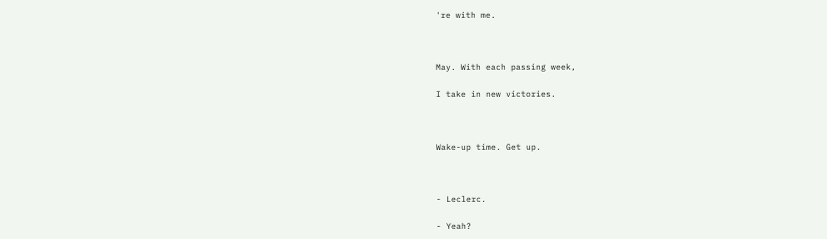're with me.



May. With each passing week,

I take in new victories.



Wake-up time. Get up.



- Leclerc.

- Yeah?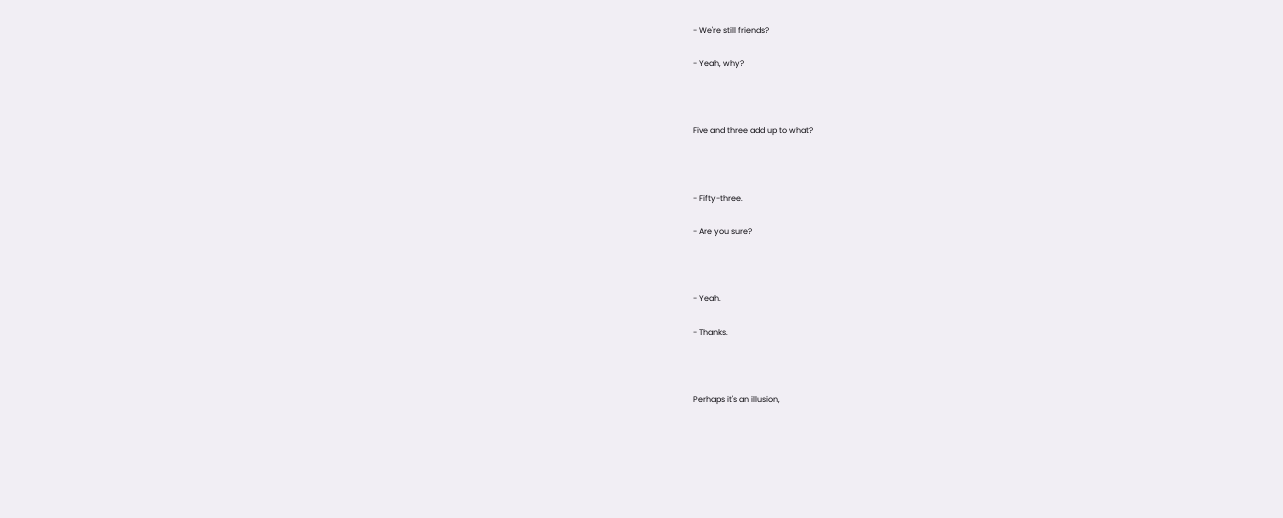- We're still friends?

- Yeah, why?



Five and three add up to what?



- Fifty-three.

- Are you sure?



- Yeah.

- Thanks.



Perhaps it's an illusion,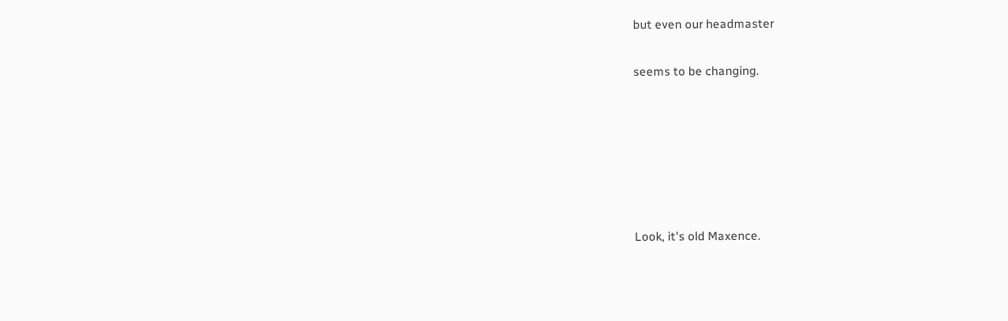but even our headmaster

seems to be changing.






Look, it's old Maxence.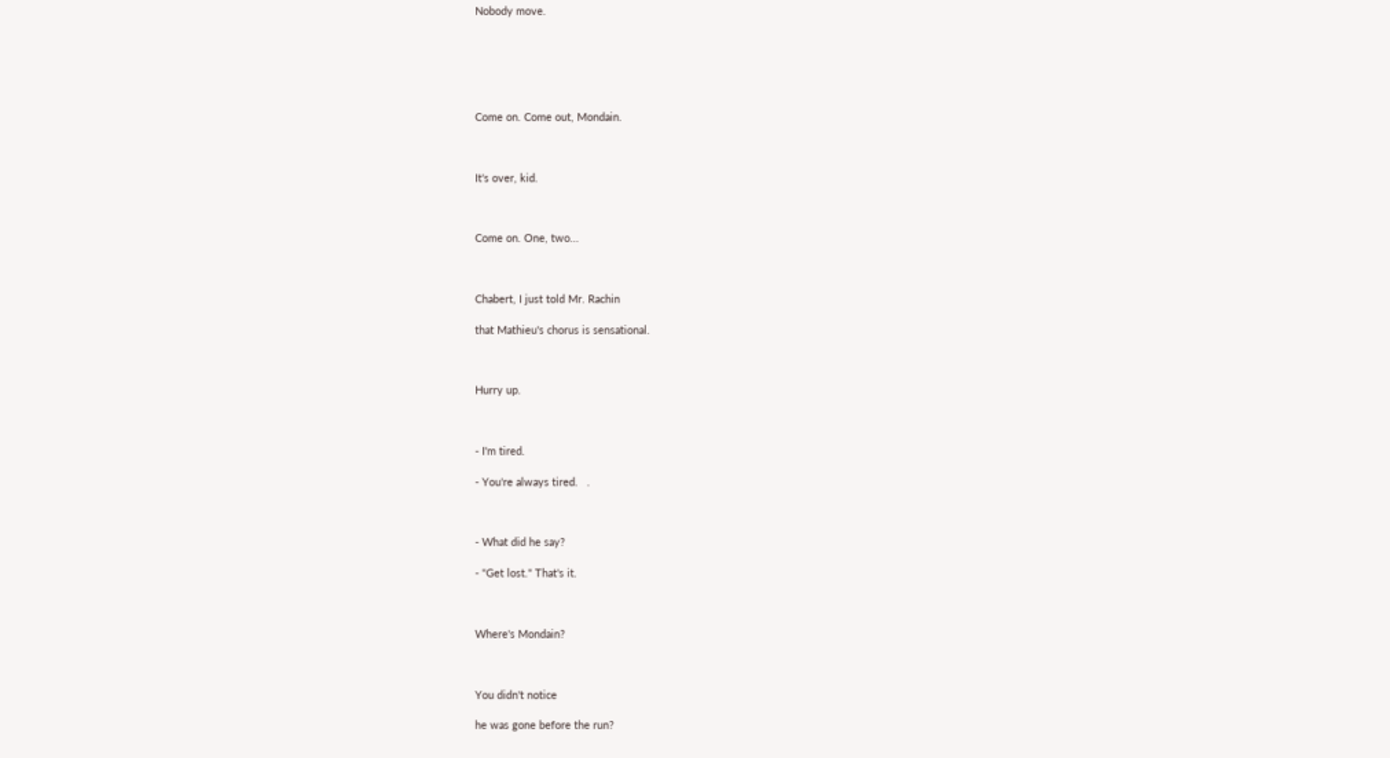Nobody move.






Come on. Come out, Mondain.



It's over, kid.



Come on. One, two...



Chabert, I just told Mr. Rachin

that Mathieu's chorus is sensational.



Hurry up.



- I'm tired.

- You're always tired.   .



- What did he say?

- "Get lost." That's it.



Where's Mondain?



You didn't notice

he was gone before the run?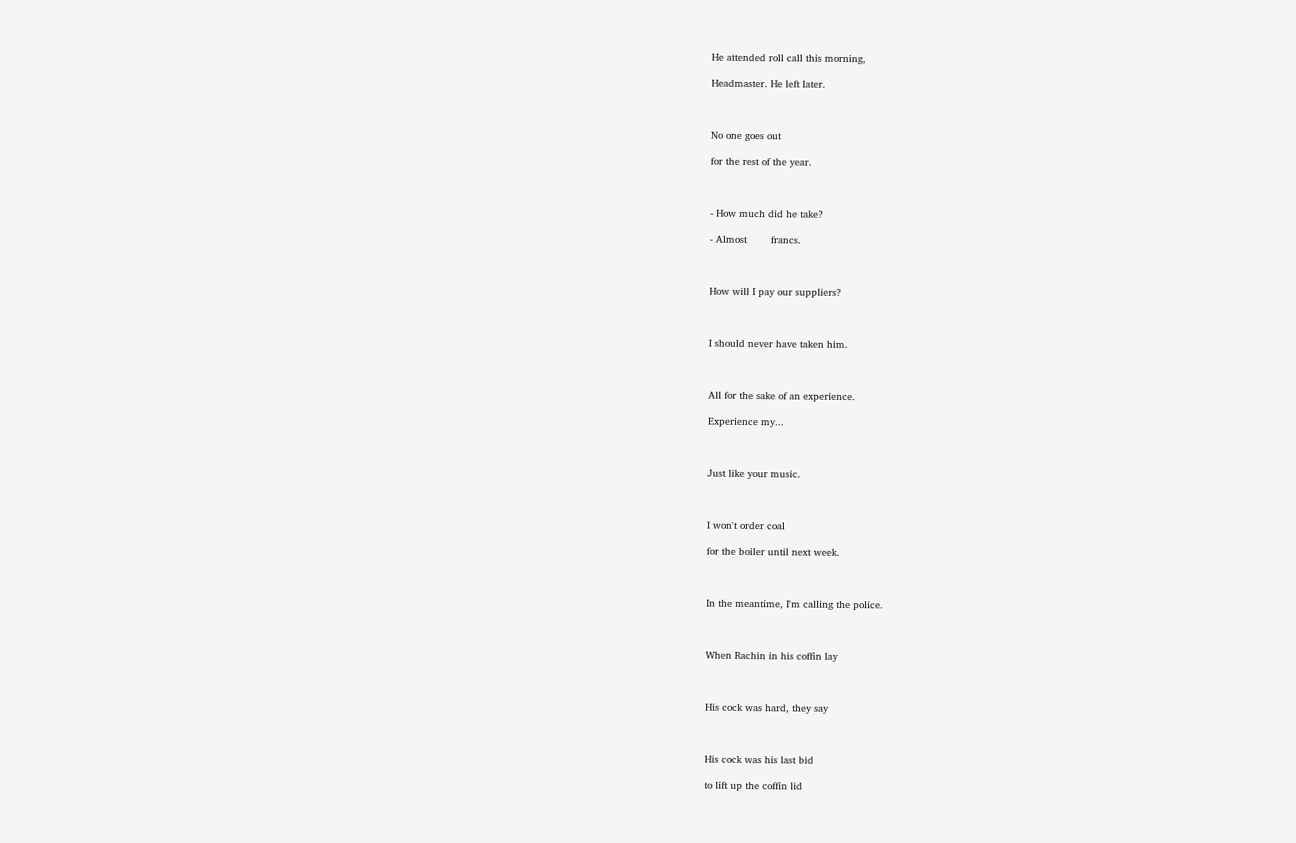He attended roll call this morning,

Headmaster. He left later.



No one goes out

for the rest of the year.



- How much did he take?

- Almost        francs.



How will I pay our suppliers?



I should never have taken him.



All for the sake of an experience.

Experience my...



Just like your music.



I won't order coal

for the boiler until next week.



In the meantime, I'm calling the police.



When Rachin in his coffin lay



His cock was hard, they say



His cock was his last bid

to lift up the coffin lid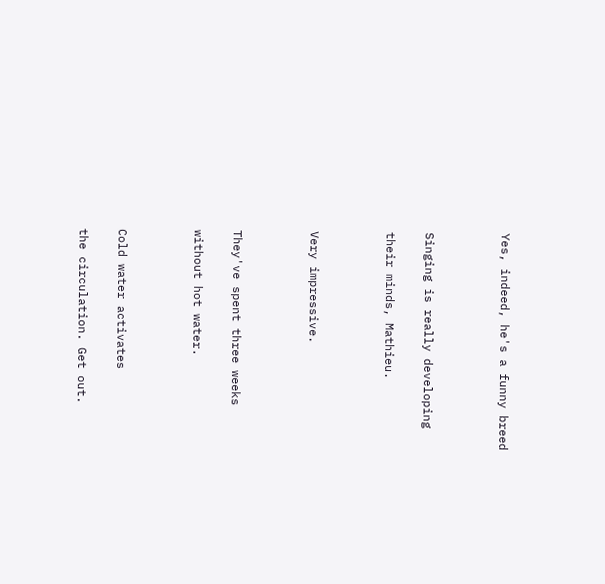Yes, indeed, he's a funny breed



Singing is really developing

their minds, Mathieu.



Very impressive.



They've spent three weeks

without hot water.



Cold water activates

the circulation. Get out.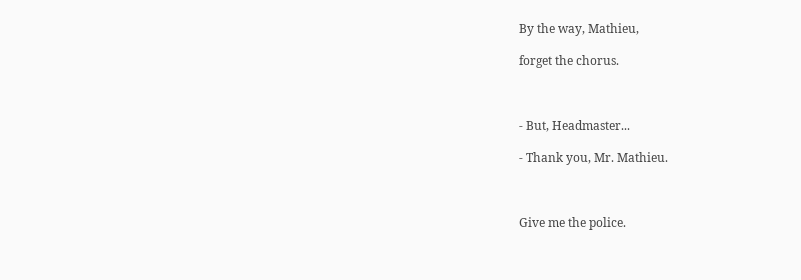By the way, Mathieu,

forget the chorus.



- But, Headmaster...

- Thank you, Mr. Mathieu.



Give me the police.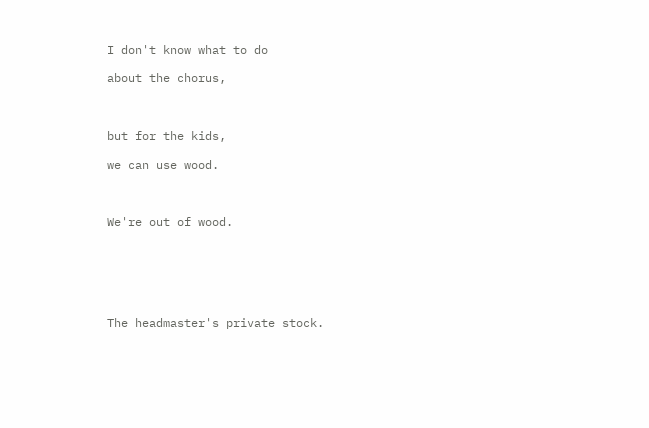I don't know what to do

about the chorus,



but for the kids,

we can use wood.



We're out of wood.






The headmaster's private stock.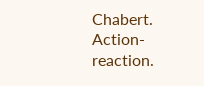Chabert. Action-reaction.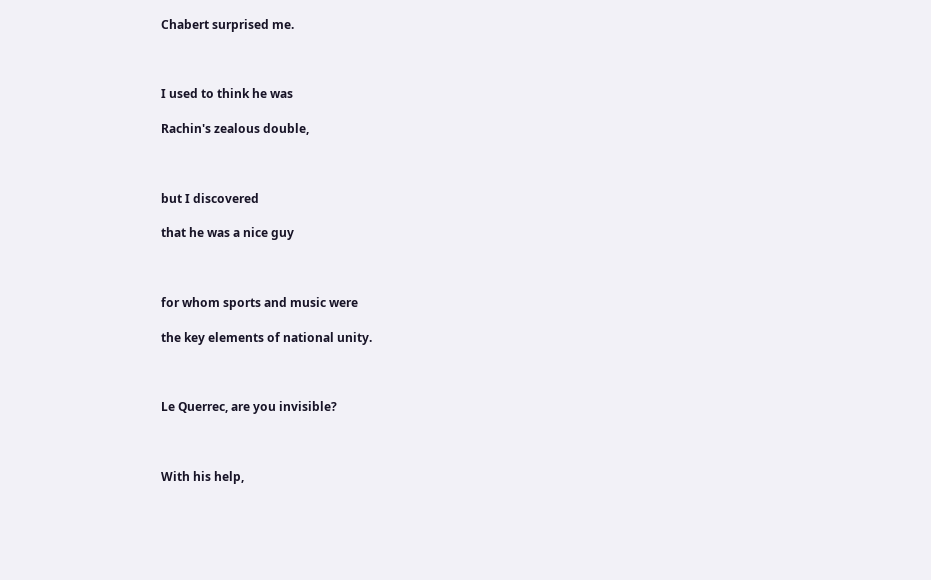Chabert surprised me.



I used to think he was

Rachin's zealous double,



but I discovered

that he was a nice guy



for whom sports and music were

the key elements of national unity.



Le Querrec, are you invisible?



With his help,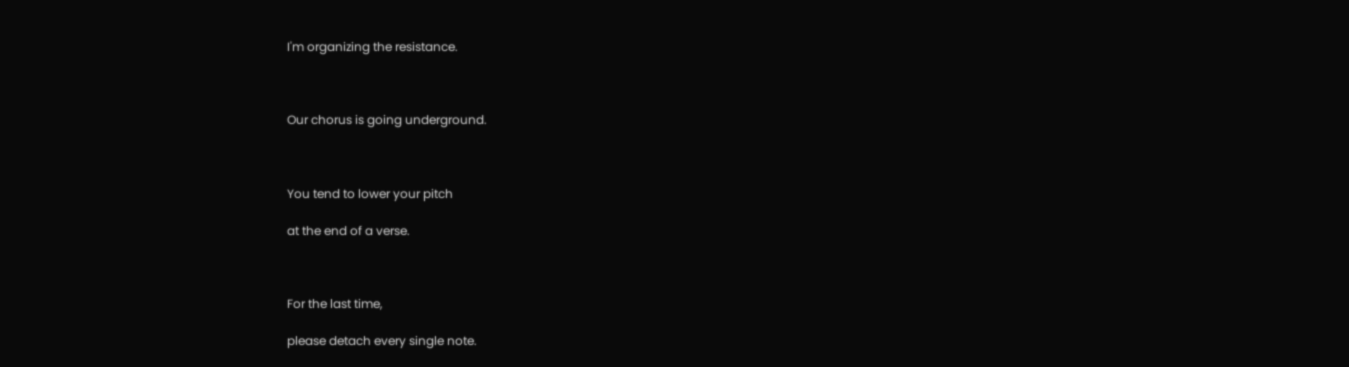I'm organizing the resistance.



Our chorus is going underground.



You tend to lower your pitch

at the end of a verse.



For the last time,

please detach every single note.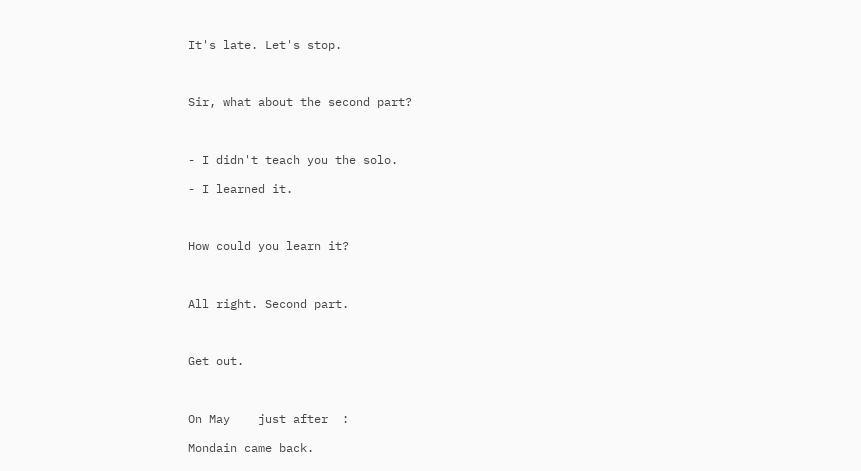It's late. Let's stop.



Sir, what about the second part?



- I didn't teach you the solo.

- I learned it.



How could you learn it?



All right. Second part.



Get out.



On May    just after  :

Mondain came back.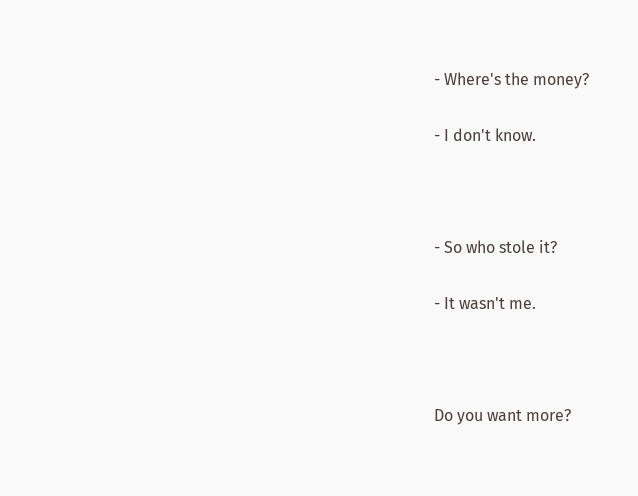- Where's the money?

- I don't know.



- So who stole it?

- It wasn't me.



Do you want more?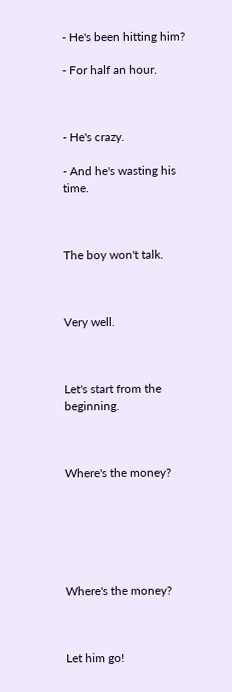- He's been hitting him?

- For half an hour.



- He's crazy.

- And he's wasting his time.



The boy won't talk.



Very well.



Let's start from the beginning.



Where's the money?






Where's the money?



Let him go!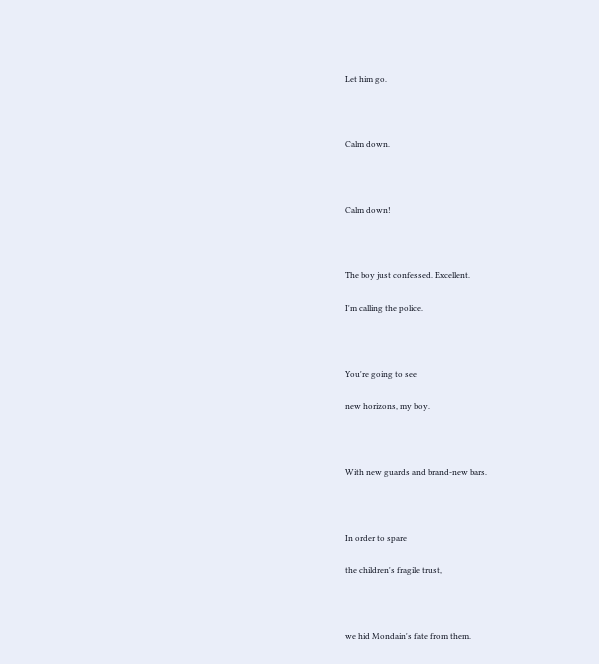Let him go.



Calm down.



Calm down!



The boy just confessed. Excellent.

I'm calling the police.



You're going to see

new horizons, my boy.



With new guards and brand-new bars.



In order to spare

the children's fragile trust,



we hid Mondain's fate from them.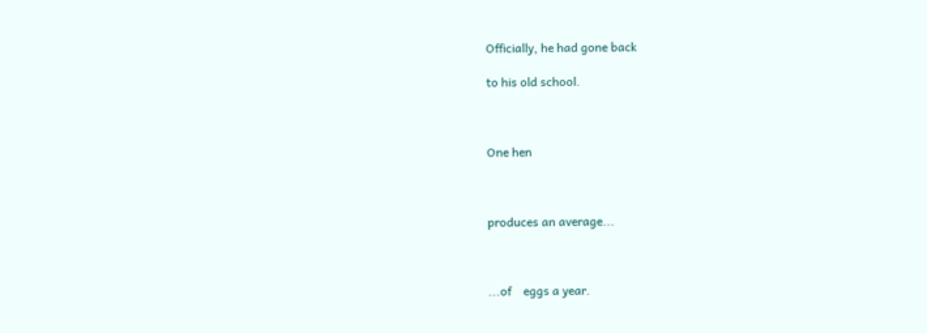Officially, he had gone back

to his old school.



One hen



produces an average...



...of    eggs a year.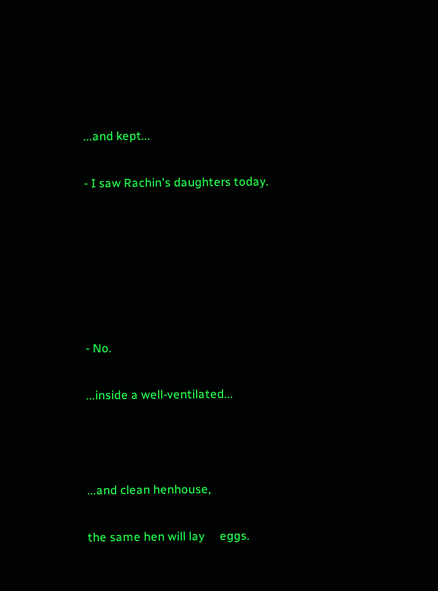...and kept...

- I saw Rachin's daughters today.






- No.

...inside a well-ventilated...



...and clean henhouse,

the same hen will lay     eggs.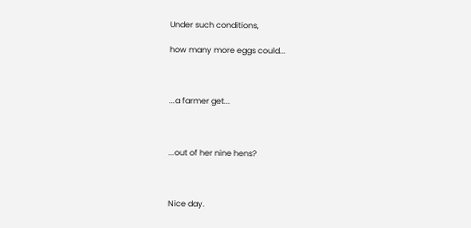Under such conditions,

how many more eggs could...



...a farmer get...



...out of her nine hens?



Nice day.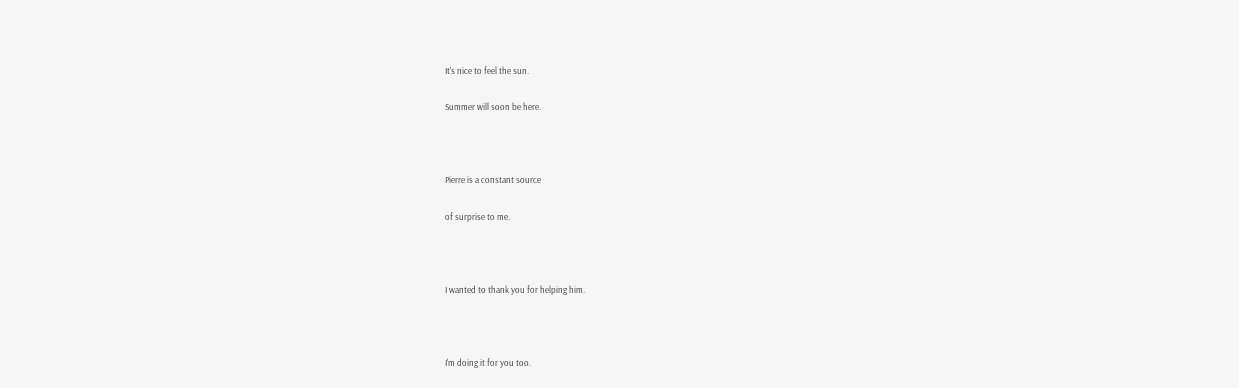It's nice to feel the sun.

Summer will soon be here.



Pierre is a constant source

of surprise to me.



I wanted to thank you for helping him.



I'm doing it for you too.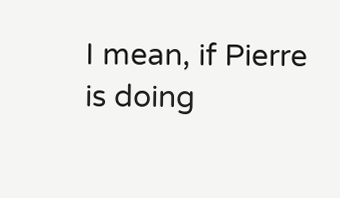I mean, if Pierre is doing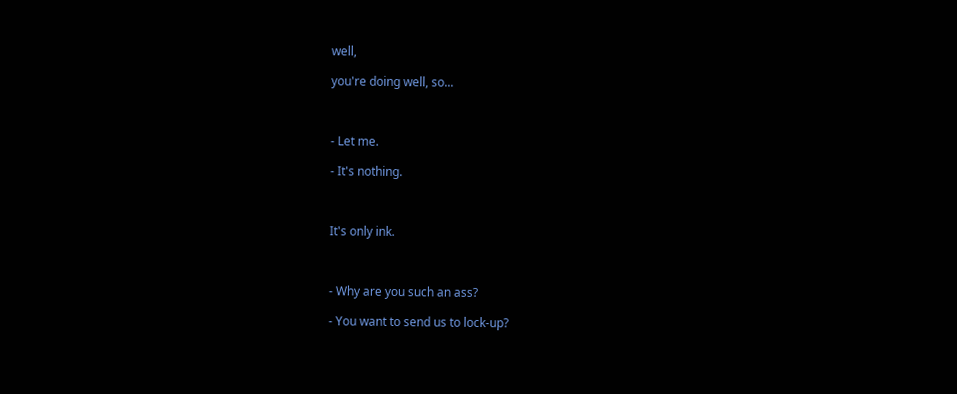well,

you're doing well, so...



- Let me.

- It's nothing.



It's only ink.



- Why are you such an ass?

- You want to send us to lock-up?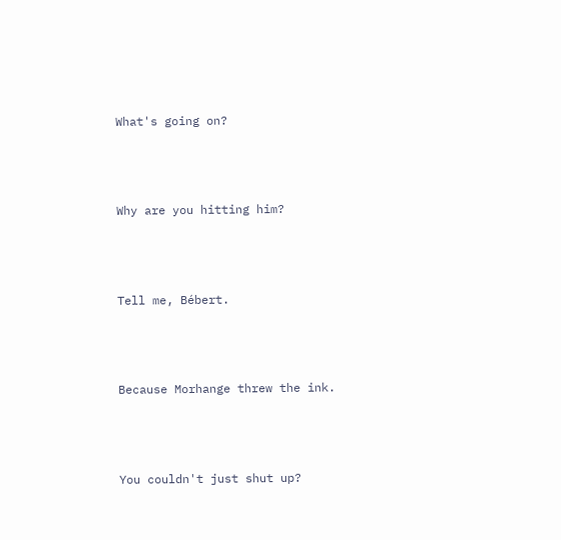What's going on?



Why are you hitting him?



Tell me, Bébert.



Because Morhange threw the ink.



You couldn't just shut up?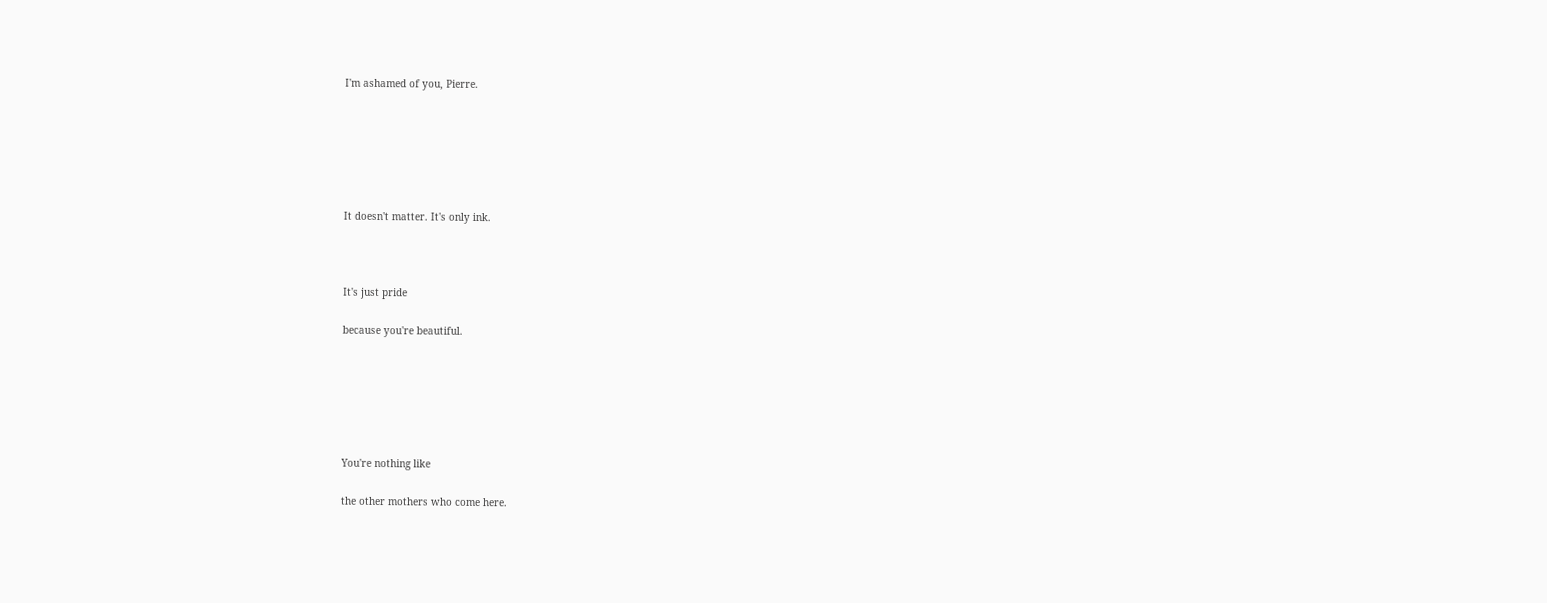I'm ashamed of you, Pierre.






It doesn't matter. It's only ink.



It's just pride

because you're beautiful.






You're nothing like

the other mothers who come here.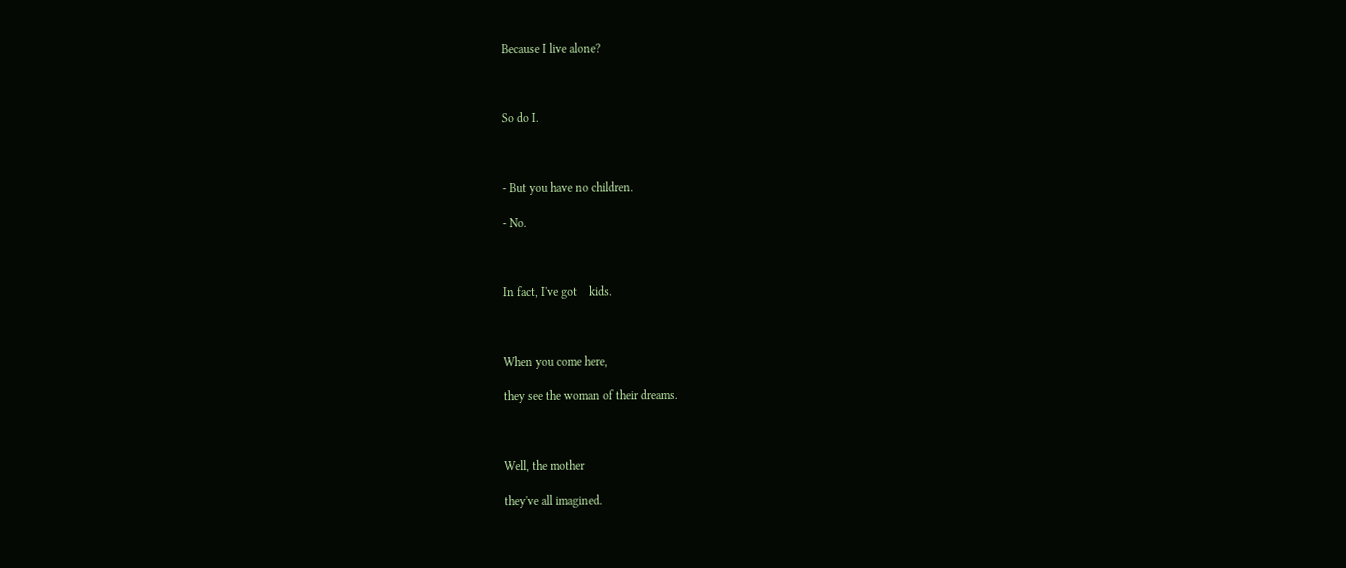Because I live alone?



So do I.



- But you have no children.

- No.



In fact, I've got    kids.



When you come here,

they see the woman of their dreams.



Well, the mother

they've all imagined.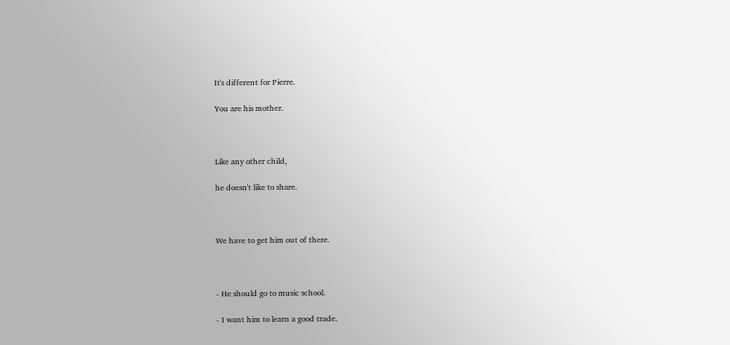It's different for Pierre.

You are his mother.



Like any other child,

he doesn't like to share.



We have to get him out of there.



- He should go to music school.

- I want him to learn a good trade.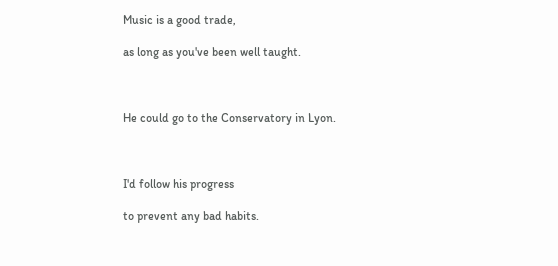Music is a good trade,

as long as you've been well taught.



He could go to the Conservatory in Lyon.



I'd follow his progress

to prevent any bad habits.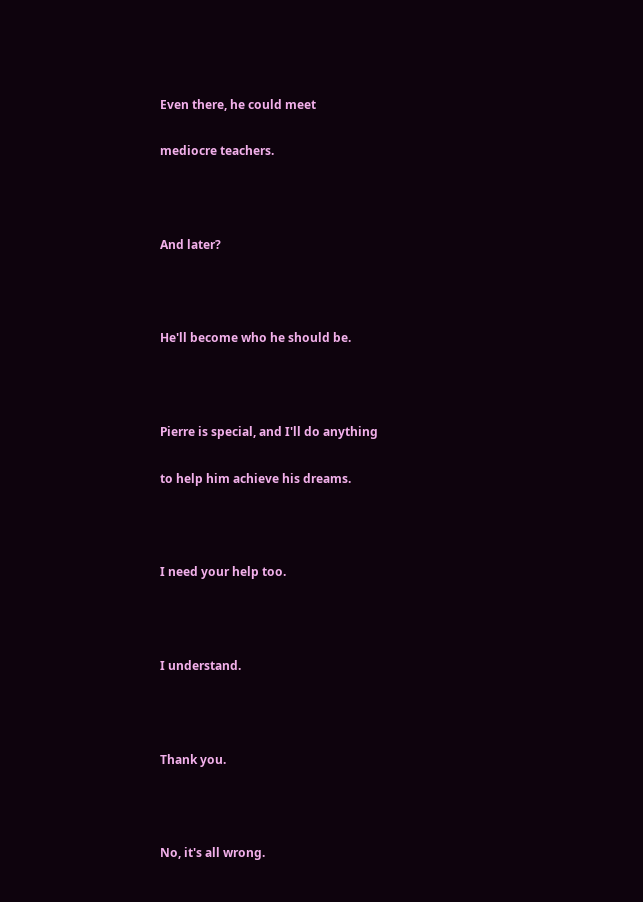Even there, he could meet

mediocre teachers.



And later?



He'll become who he should be.



Pierre is special, and I'll do anything

to help him achieve his dreams.



I need your help too.



I understand.



Thank you.



No, it's all wrong.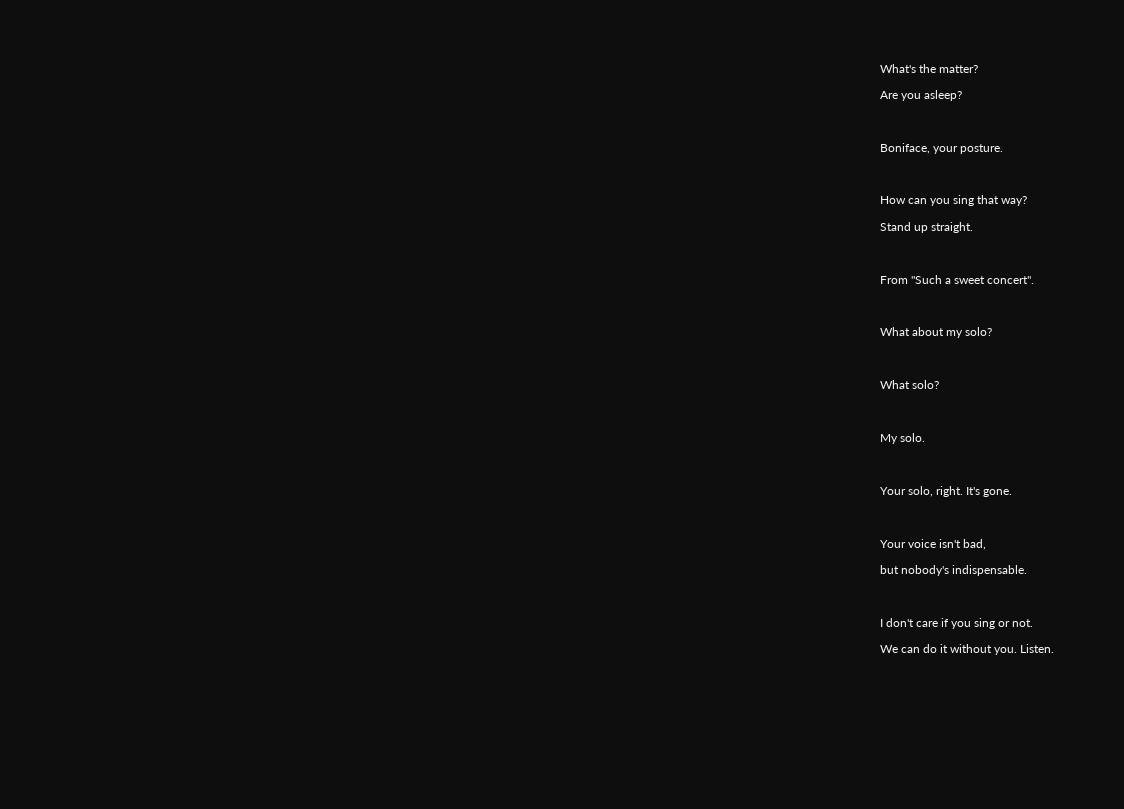What's the matter?

Are you asleep?



Boniface, your posture.



How can you sing that way?

Stand up straight.



From "Such a sweet concert".



What about my solo?



What solo?



My solo.



Your solo, right. It's gone.



Your voice isn't bad,

but nobody's indispensable.



I don't care if you sing or not.

We can do it without you. Listen.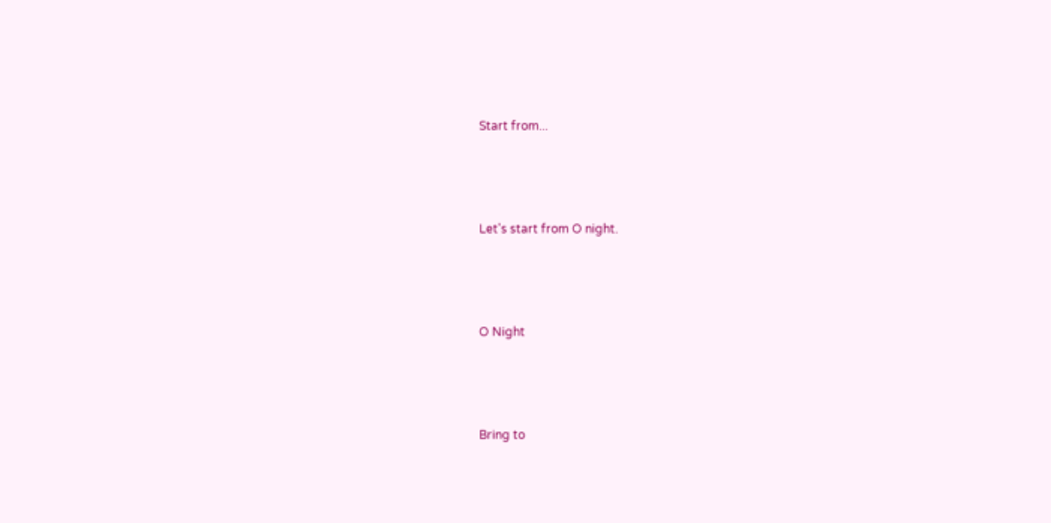Start from...



Let's start from O night.



O Night



Bring to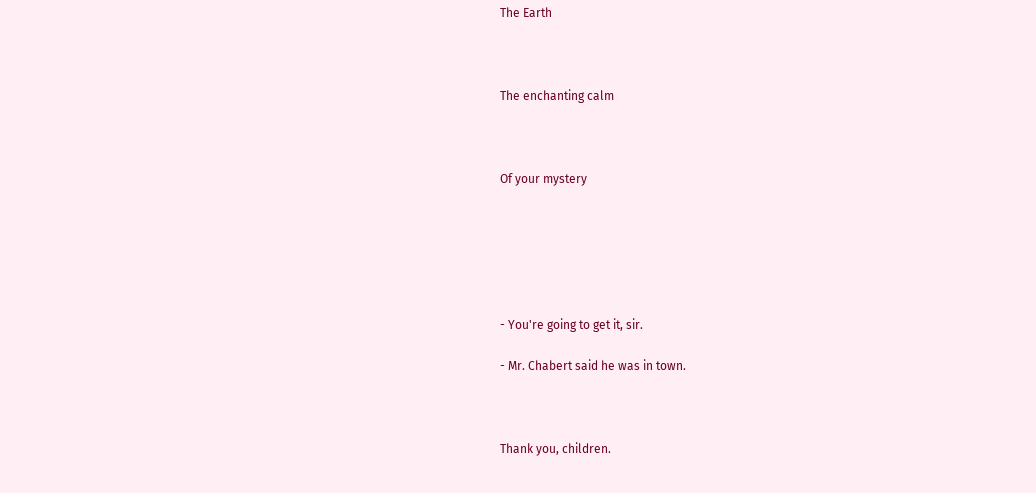The Earth



The enchanting calm



Of your mystery






- You're going to get it, sir.

- Mr. Chabert said he was in town.



Thank you, children.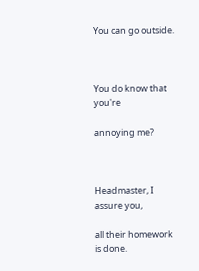You can go outside.



You do know that you're

annoying me?



Headmaster, I assure you,

all their homework is done.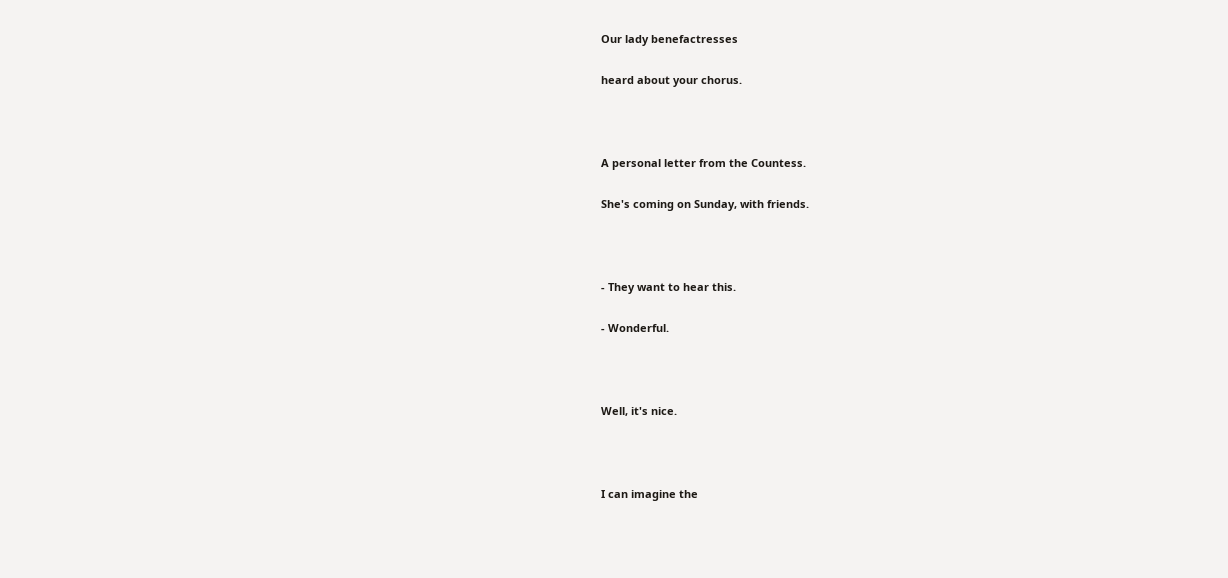Our lady benefactresses

heard about your chorus.



A personal letter from the Countess.

She's coming on Sunday, with friends.



- They want to hear this.

- Wonderful.



Well, it's nice.



I can imagine the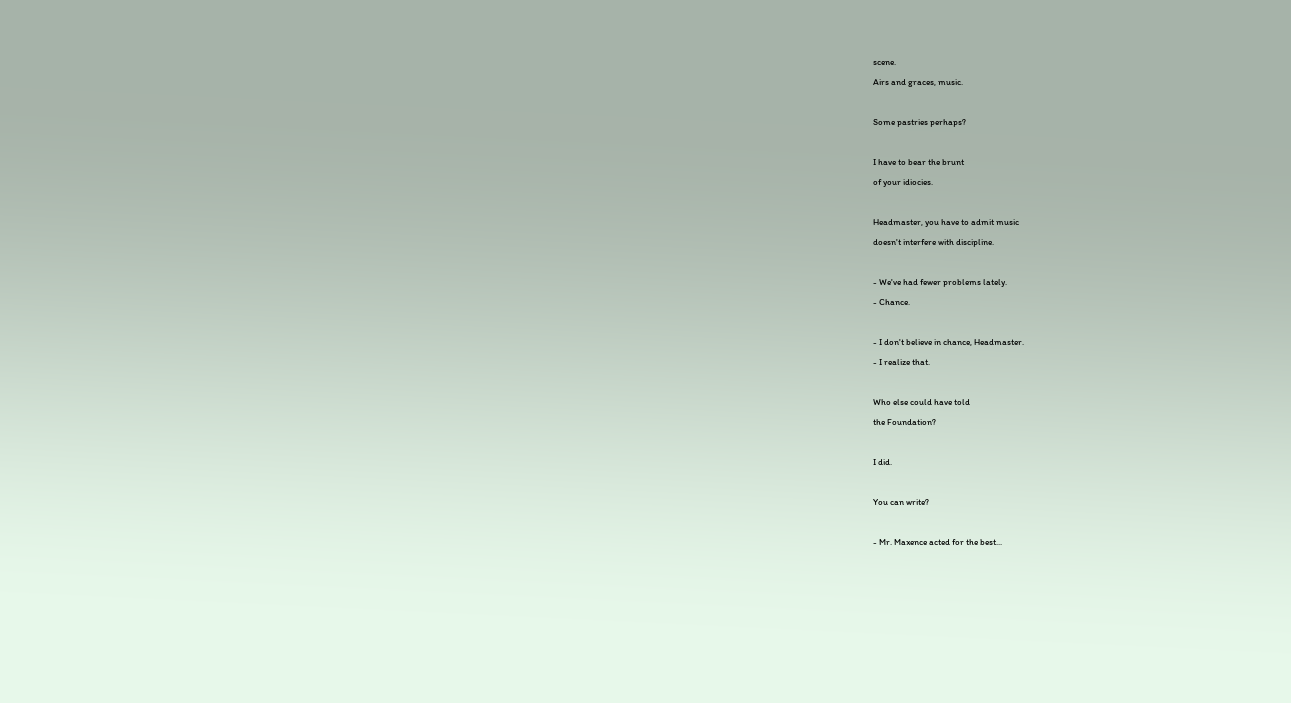scene.

Airs and graces, music.



Some pastries perhaps?



I have to bear the brunt

of your idiocies.



Headmaster, you have to admit music

doesn't interfere with discipline.



- We've had fewer problems lately.

- Chance.



- I don't believe in chance, Headmaster.

- I realize that.



Who else could have told

the Foundation?



I did.



You can write?



- Mr. Maxence acted for the best...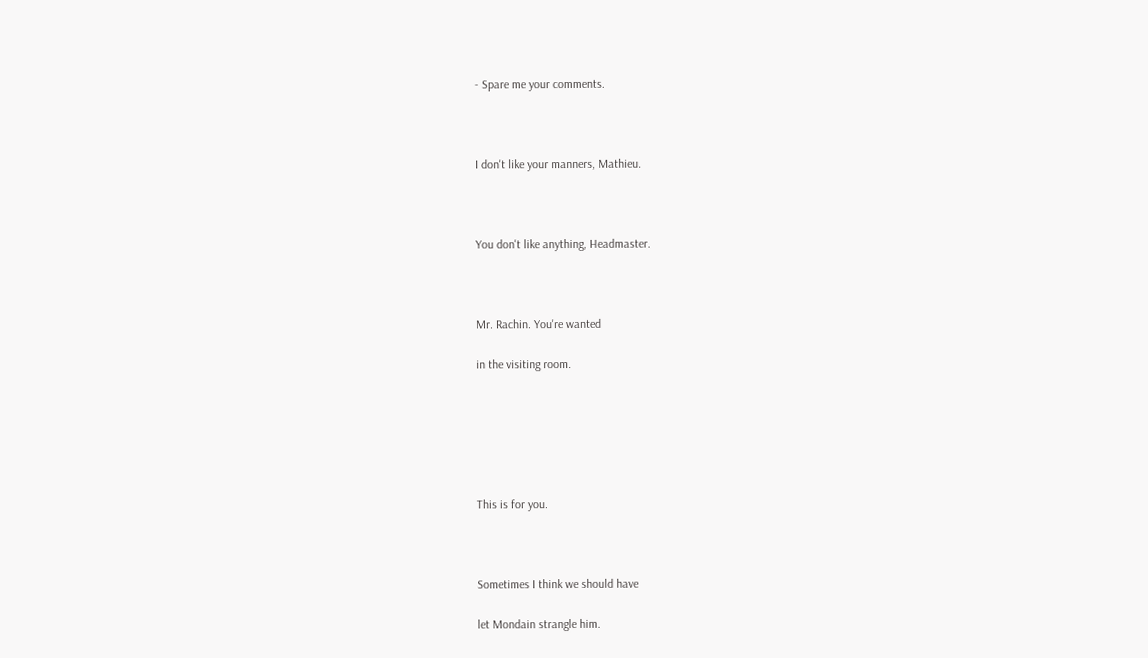- Spare me your comments.



I don't like your manners, Mathieu.



You don't like anything, Headmaster.



Mr. Rachin. You're wanted

in the visiting room.






This is for you.



Sometimes I think we should have

let Mondain strangle him.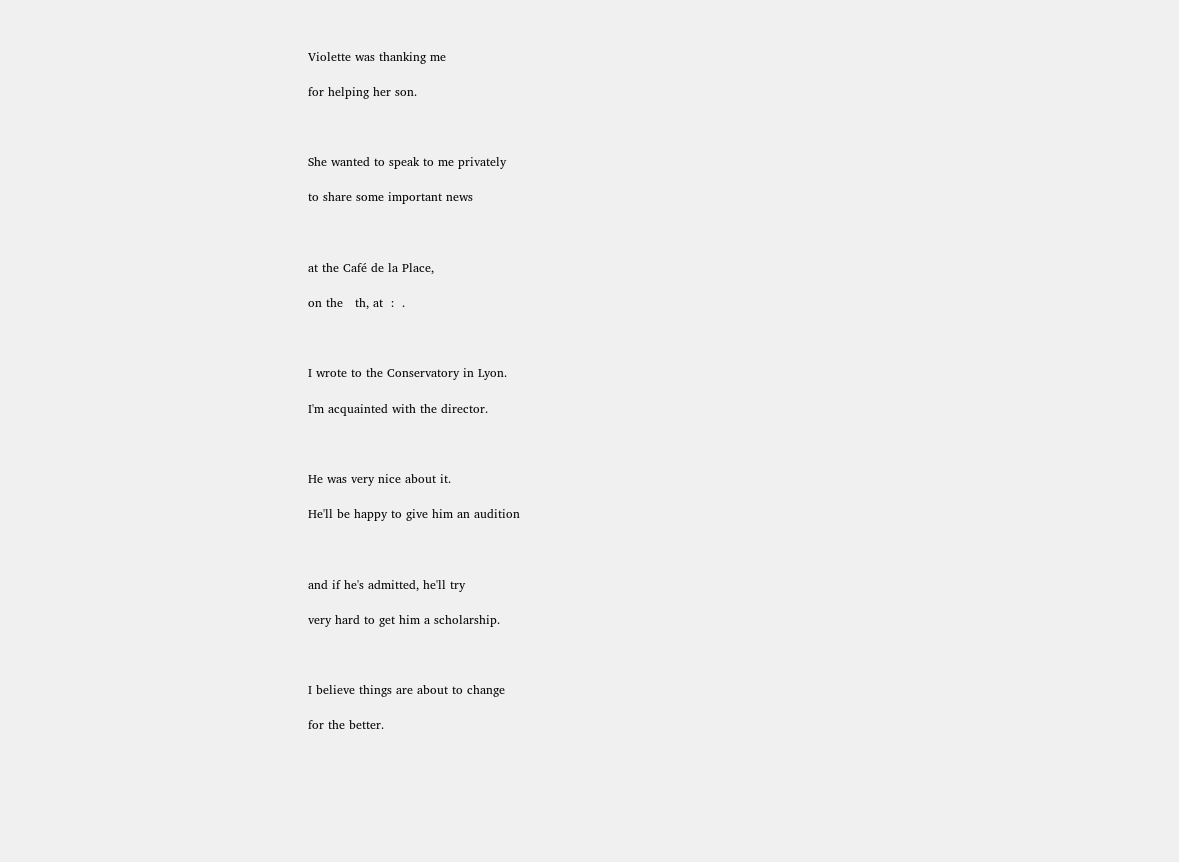Violette was thanking me

for helping her son.



She wanted to speak to me privately

to share some important news



at the Café de la Place,

on the   th, at  :  .



I wrote to the Conservatory in Lyon.

I'm acquainted with the director.



He was very nice about it.

He'll be happy to give him an audition



and if he's admitted, he'll try

very hard to get him a scholarship.



I believe things are about to change

for the better.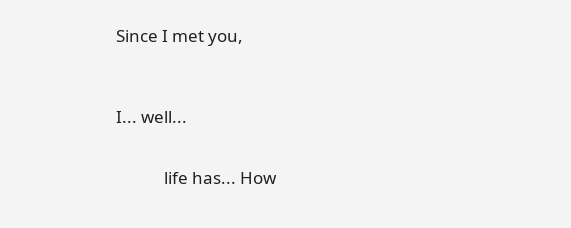Since I met you,



I... well...


            life has... How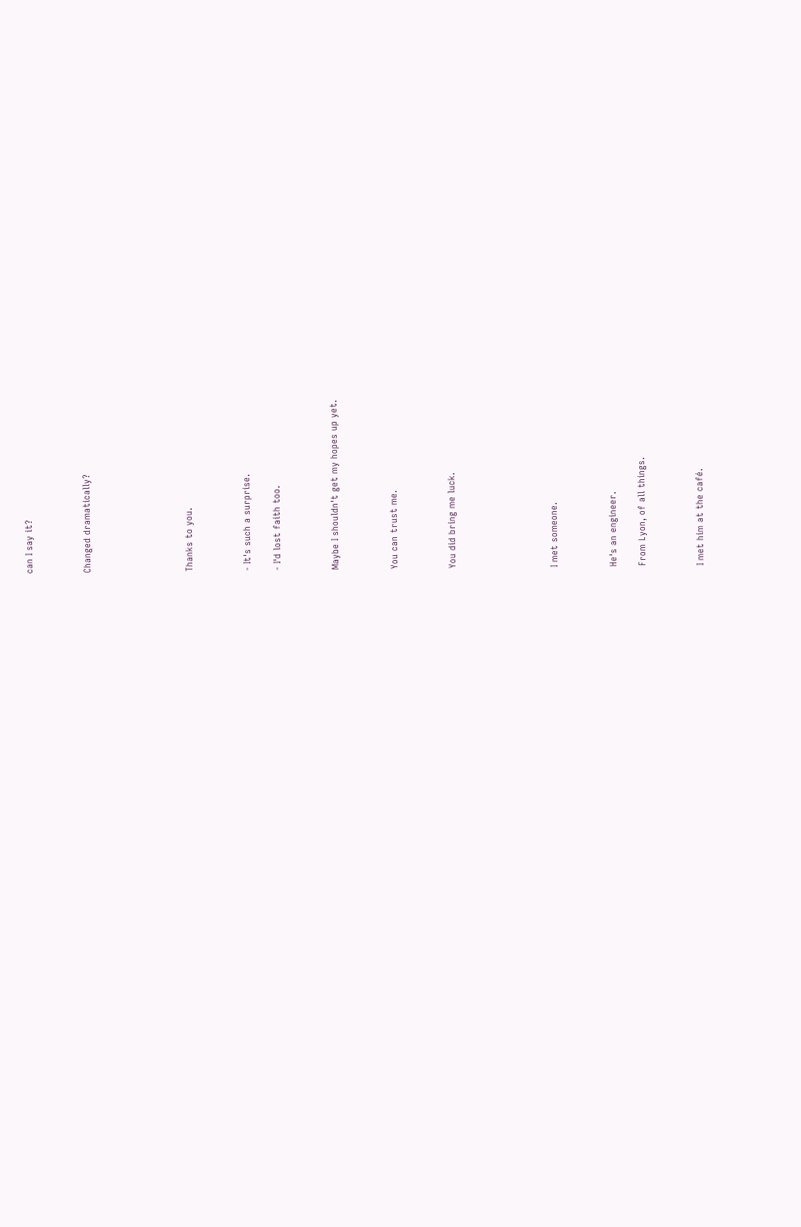can I say it?



Changed dramatically?






Thanks to you.



- It's such a surprise.

- I'd lost faith too.



Maybe I shouldn't get my hopes up yet.



You can trust me.



You did bring me luck.






I met someone.



He's an engineer.

From Lyon, of all things.



I met him at the café.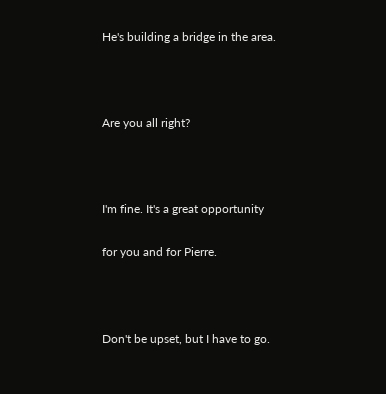He's building a bridge in the area.



Are you all right?



I'm fine. It's a great opportunity

for you and for Pierre.



Don't be upset, but I have to go.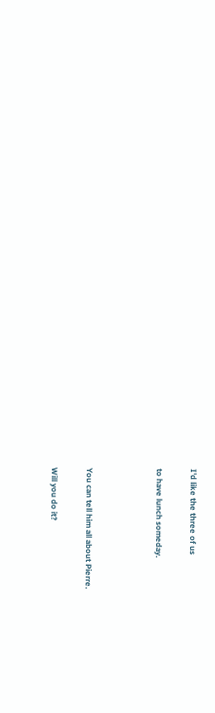I'd like the three of us

to have lunch someday.



You can tell him all about Pierre.

Will you do it?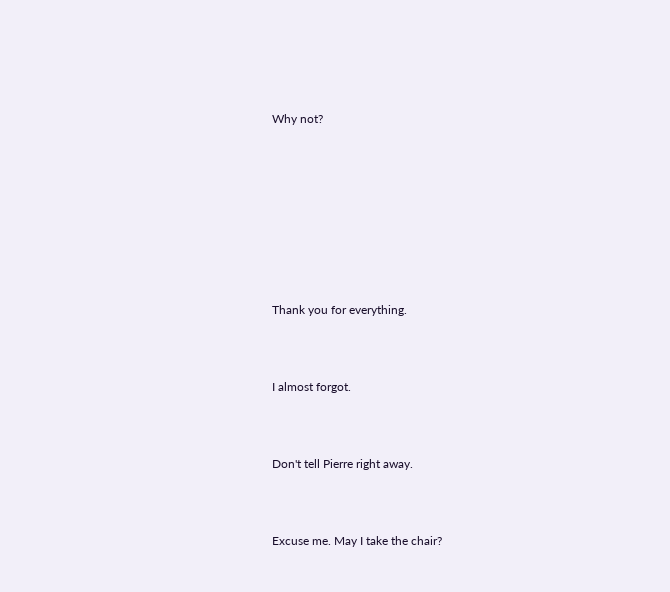Why not?









Thank you for everything.



I almost forgot.



Don't tell Pierre right away.



Excuse me. May I take the chair?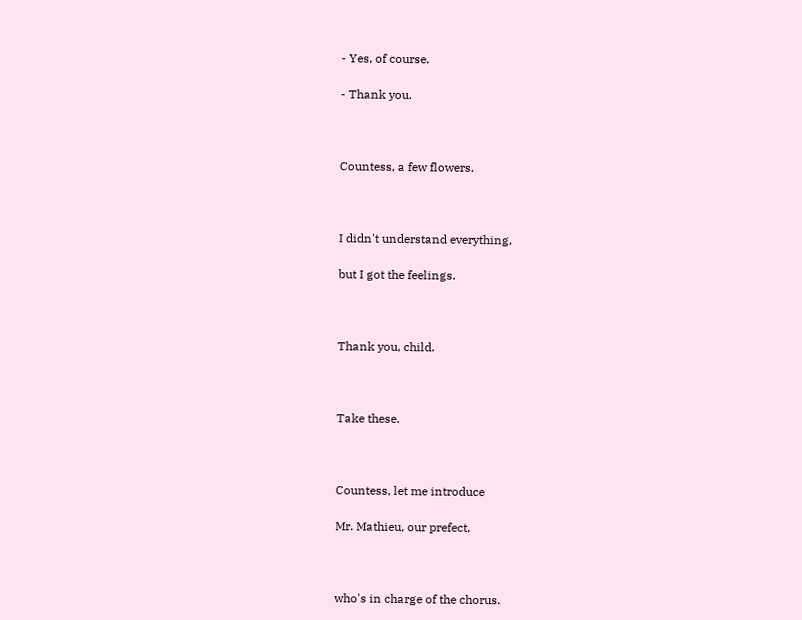- Yes, of course.

- Thank you.



Countess, a few flowers.



I didn't understand everything,

but I got the feelings.



Thank you, child.



Take these.



Countess, let me introduce

Mr. Mathieu, our prefect,



who's in charge of the chorus.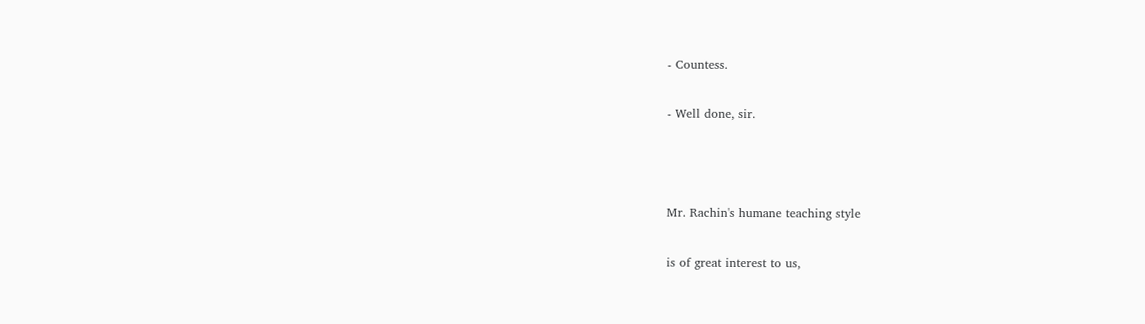- Countess.

- Well done, sir.



Mr. Rachin's humane teaching style

is of great interest to us,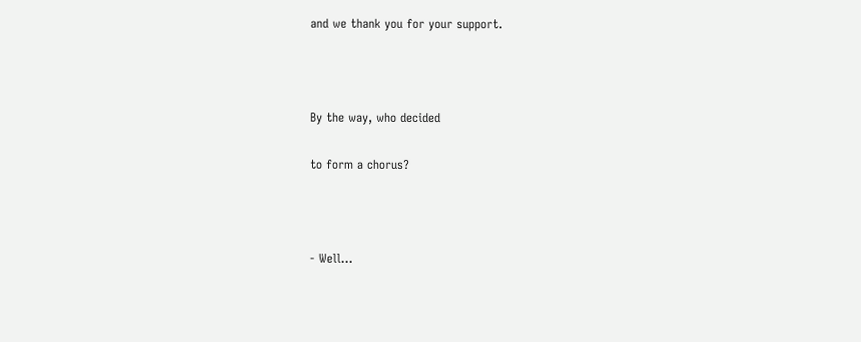and we thank you for your support.



By the way, who decided

to form a chorus?



- Well...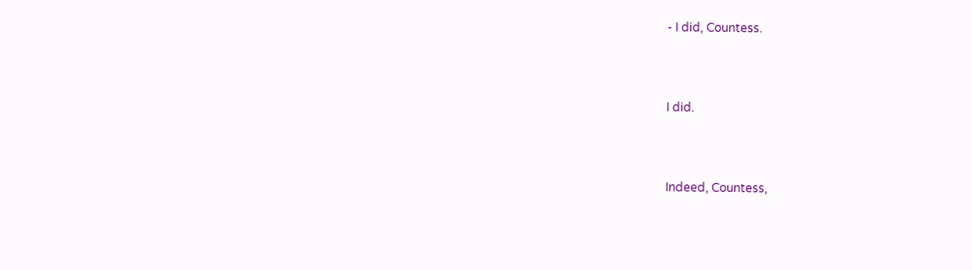- I did, Countess.



I did.



Indeed, Countess,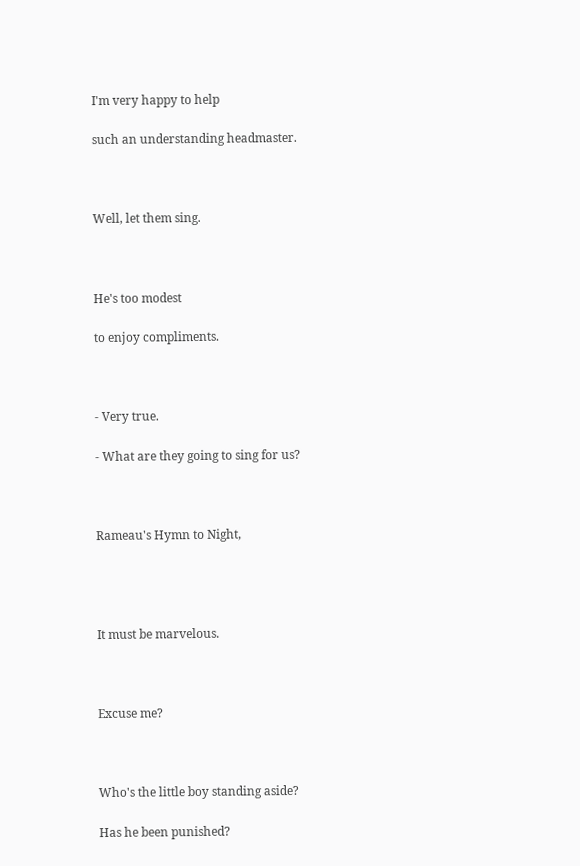I'm very happy to help

such an understanding headmaster.



Well, let them sing.



He's too modest

to enjoy compliments.



- Very true.

- What are they going to sing for us?



Rameau's Hymn to Night,




It must be marvelous.



Excuse me?



Who's the little boy standing aside?

Has he been punished?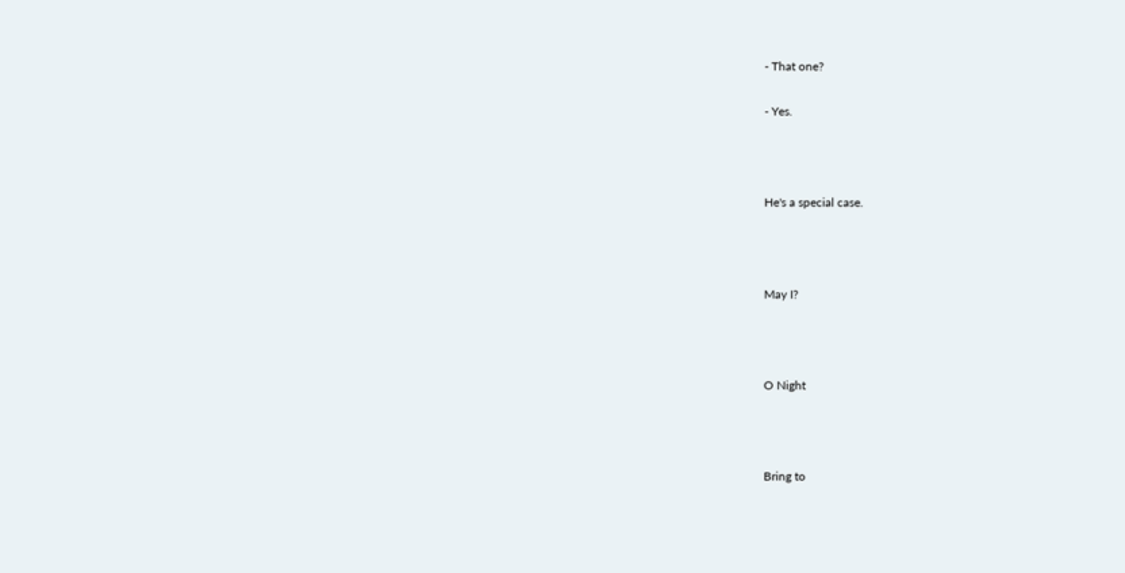- That one?

- Yes.



He's a special case.



May I?



O Night



Bring to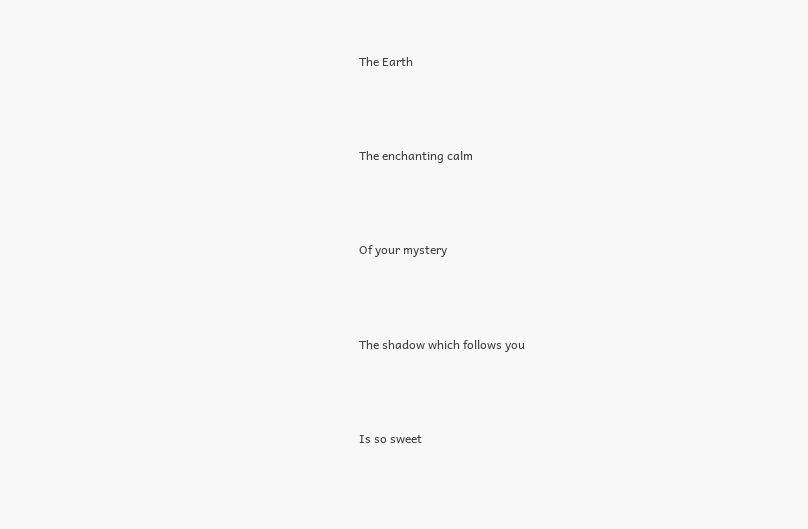The Earth



The enchanting calm



Of your mystery



The shadow which follows you



Is so sweet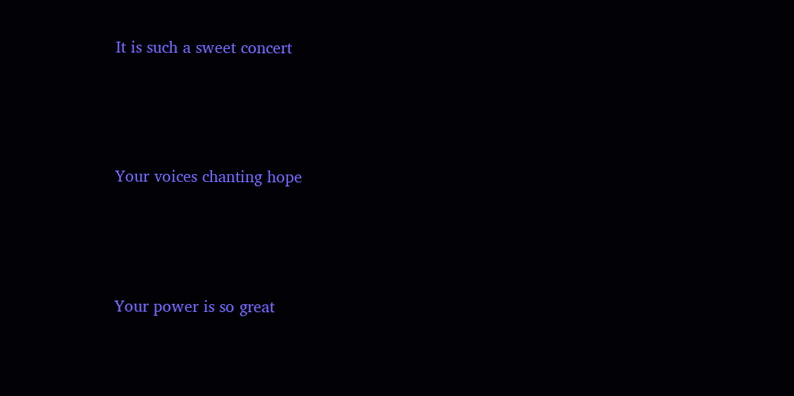It is such a sweet concert



Your voices chanting hope



Your power is so great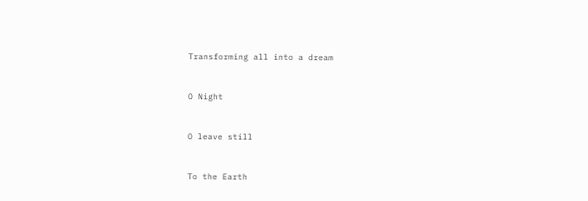Transforming all into a dream



O Night



O leave still



To the Earth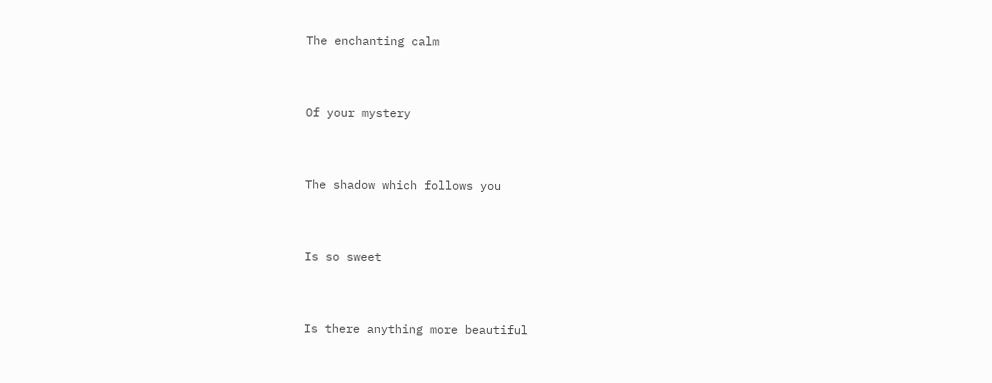The enchanting calm



Of your mystery



The shadow which follows you



Is so sweet



Is there anything more beautiful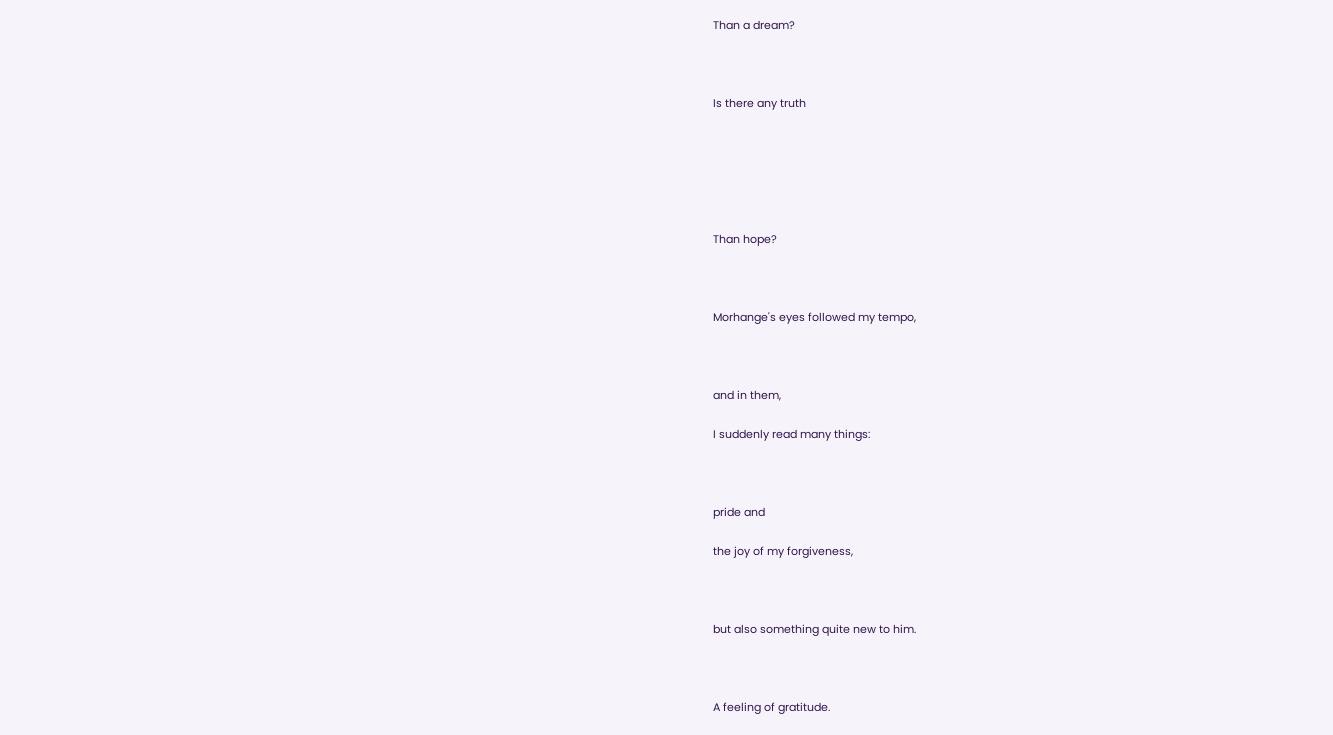Than a dream?



Is there any truth






Than hope?



Morhange's eyes followed my tempo,



and in them,

I suddenly read many things:



pride and

the joy of my forgiveness,



but also something quite new to him.



A feeling of gratitude.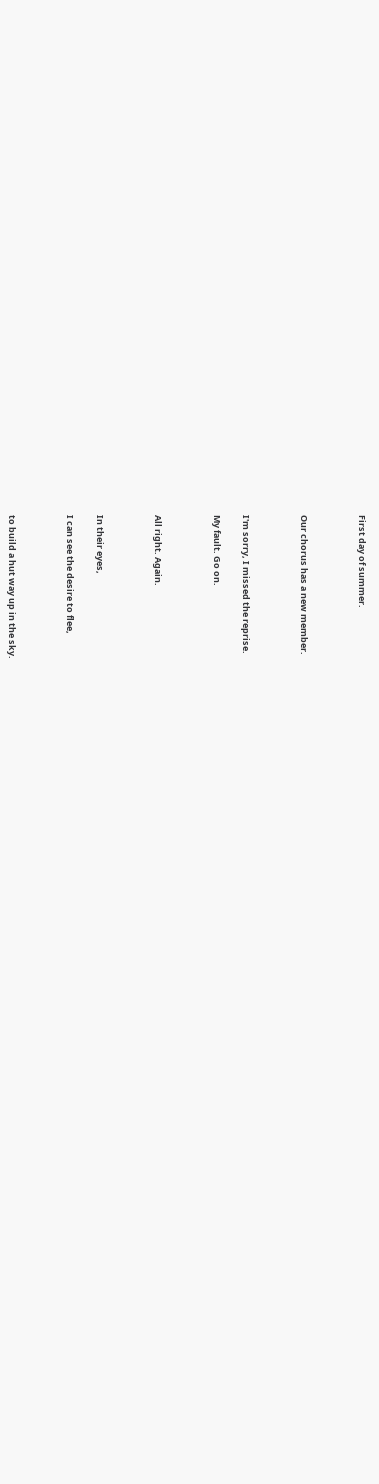First day of summer.



Our chorus has a new member.



I'm sorry, I missed the reprise.

My fault. Go on.



All right. Again.



In their eyes,

I can see the desire to flee,



to build a hut way up in the sky.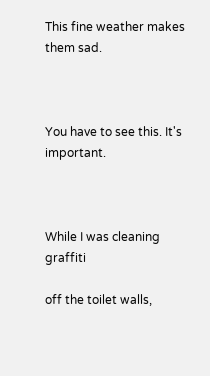This fine weather makes them sad.



You have to see this. It's important.



While I was cleaning graffiti

off the toilet walls,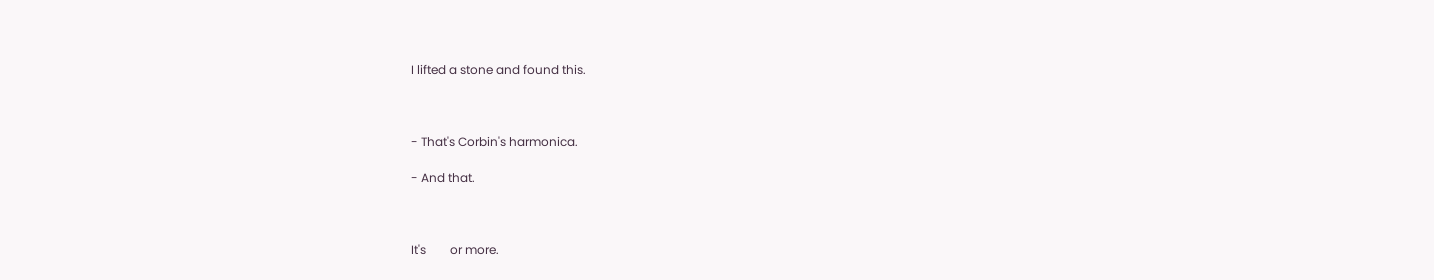I lifted a stone and found this.



- That's Corbin's harmonica.

- And that.



It's        or more.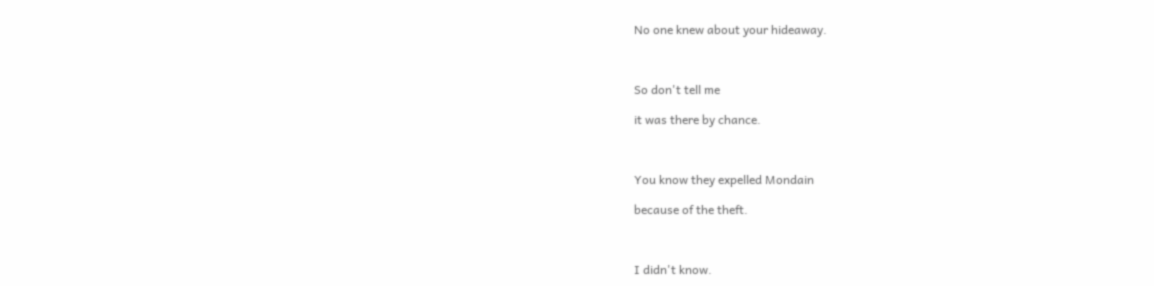No one knew about your hideaway.



So don't tell me

it was there by chance.



You know they expelled Mondain

because of the theft.



I didn't know.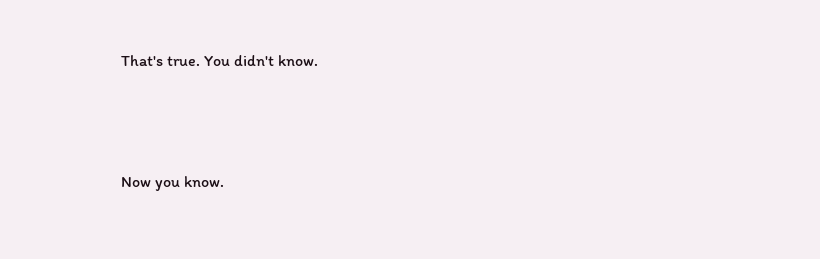That's true. You didn't know.



Now you know.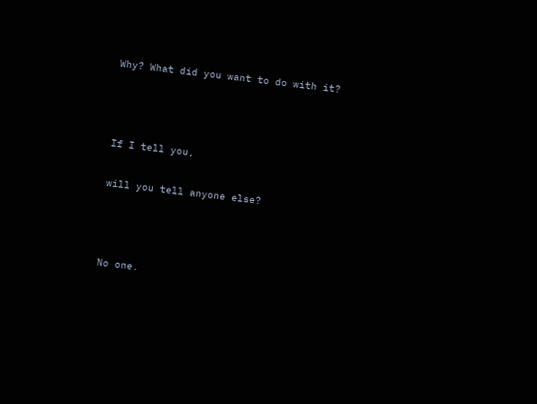Why? What did you want to do with it?



If I tell you,

will you tell anyone else?



No one.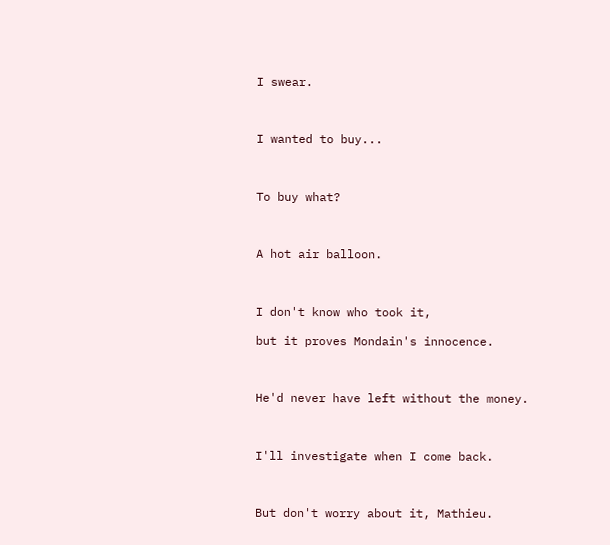I swear.



I wanted to buy...



To buy what?



A hot air balloon.



I don't know who took it,

but it proves Mondain's innocence.



He'd never have left without the money.



I'll investigate when I come back.



But don't worry about it, Mathieu.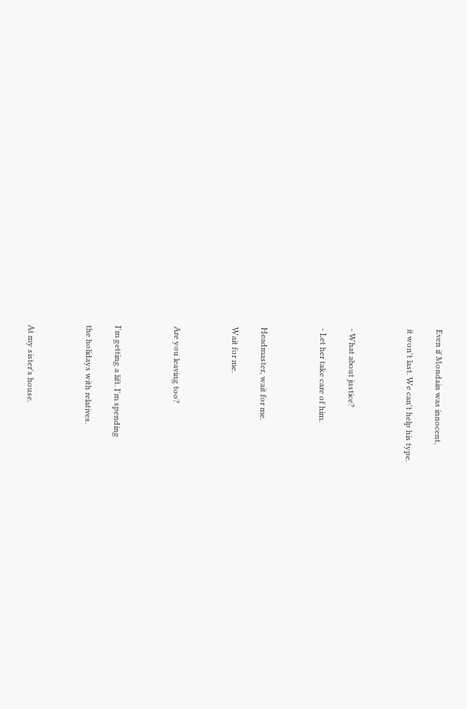Even if Mondain was innocent,

it won't last. We can't help his type.



- What about justice?

- Let her take care of him.



Headmaster, wait for me.

Wait for me.



Are you leaving too?



I'm getting a lift. I'm spending

the holidays with relatives.



At my sister's house.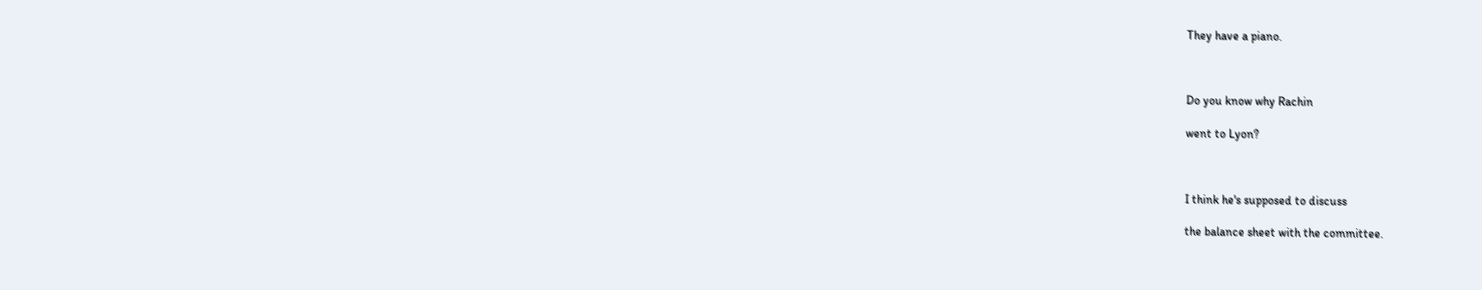They have a piano.



Do you know why Rachin

went to Lyon?



I think he's supposed to discuss

the balance sheet with the committee.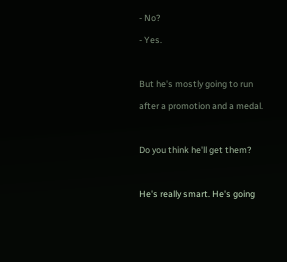- No?

- Yes.



But he's mostly going to run

after a promotion and a medal.



Do you think he'll get them?



He's really smart. He's going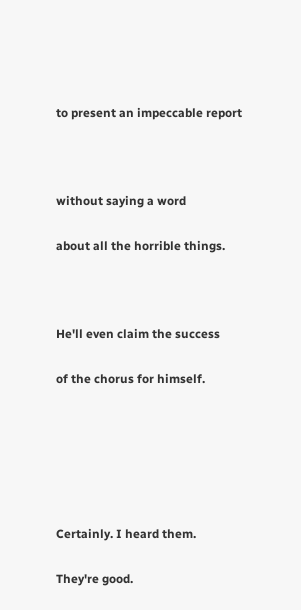to present an impeccable report



without saying a word

about all the horrible things.



He'll even claim the success

of the chorus for himself.






Certainly. I heard them.

They're good.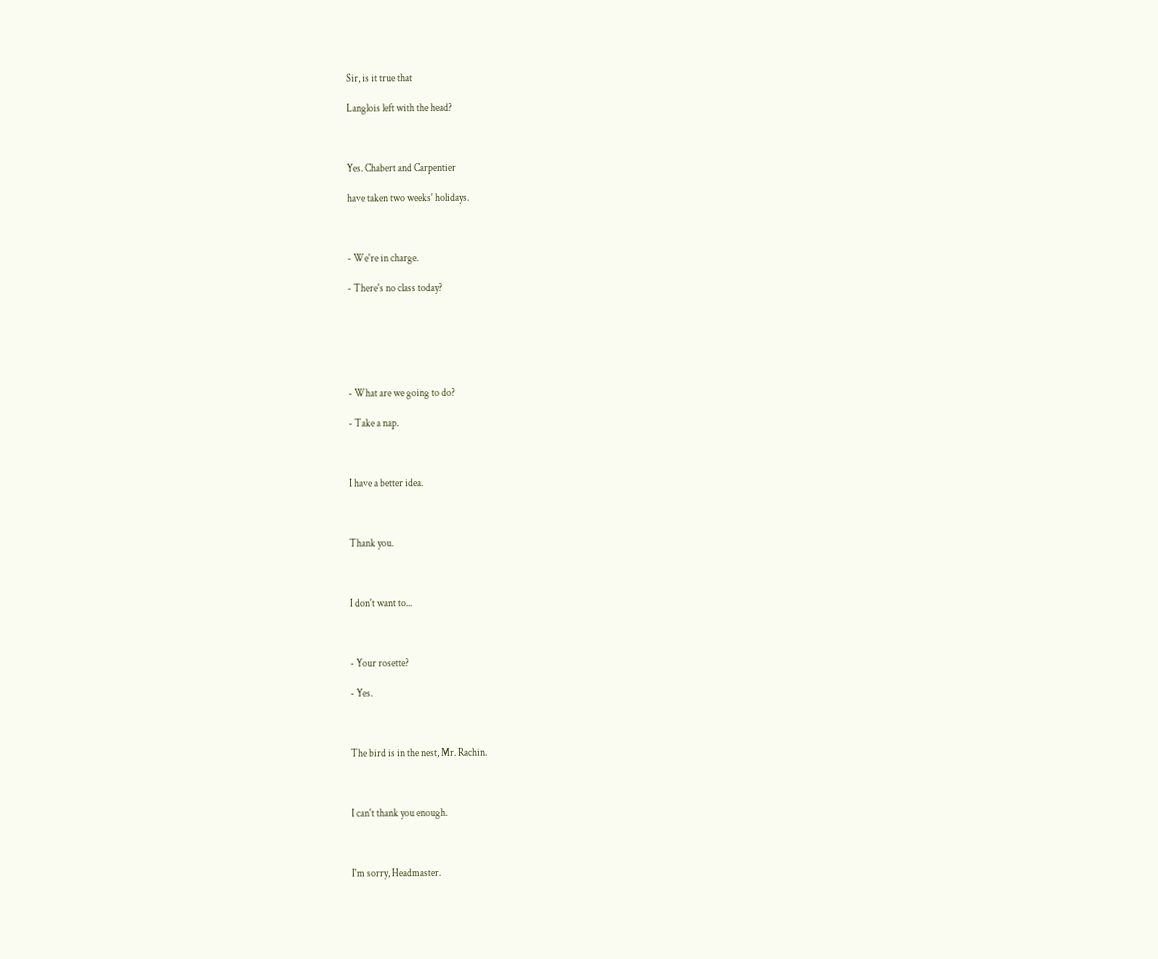Sir, is it true that

Langlois left with the head?



Yes. Chabert and Carpentier

have taken two weeks' holidays.



- We're in charge.

- There's no class today?






- What are we going to do?

- Take a nap.



I have a better idea.



Thank you.



I don't want to...



- Your rosette?

- Yes.



The bird is in the nest, Mr. Rachin.



I can't thank you enough.



I'm sorry, Headmaster.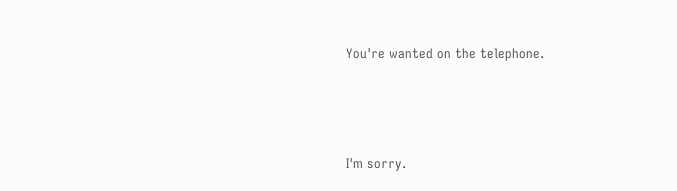You're wanted on the telephone.



I'm sorry.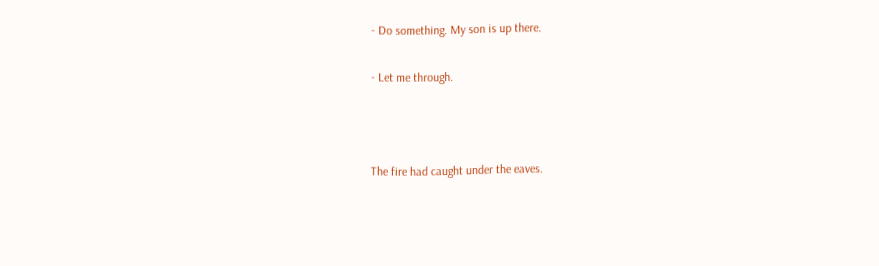- Do something. My son is up there.

- Let me through.



The fire had caught under the eaves.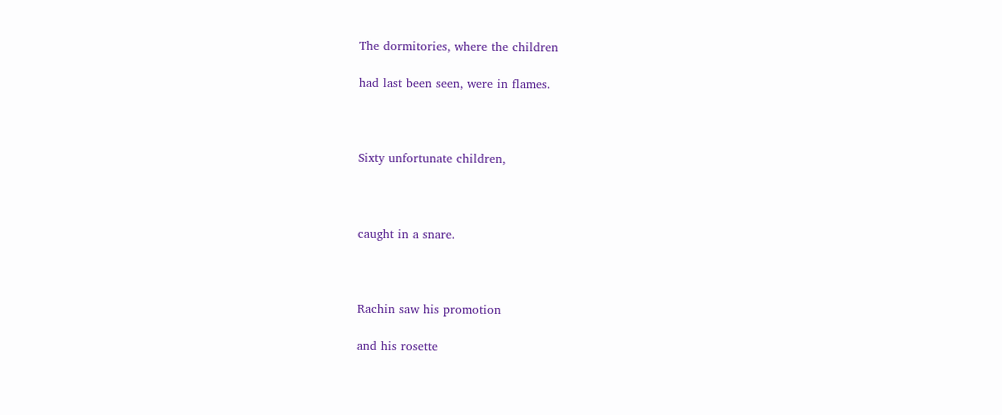The dormitories, where the children

had last been seen, were in flames.



Sixty unfortunate children,



caught in a snare.



Rachin saw his promotion

and his rosette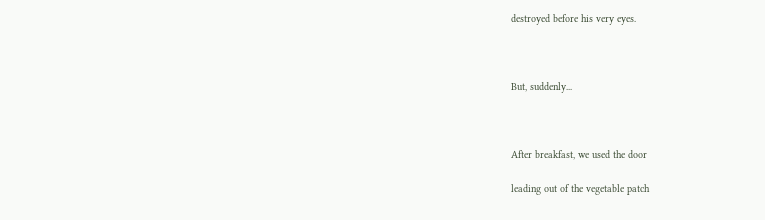destroyed before his very eyes.



But, suddenly...



After breakfast, we used the door

leading out of the vegetable patch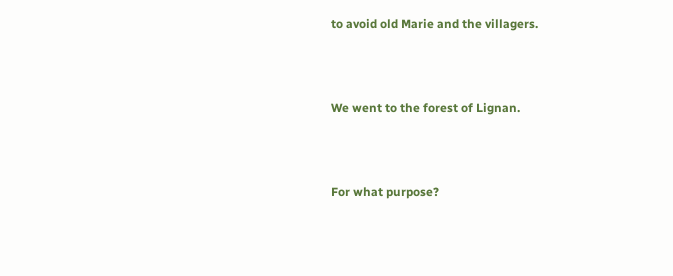to avoid old Marie and the villagers.



We went to the forest of Lignan.



For what purpose?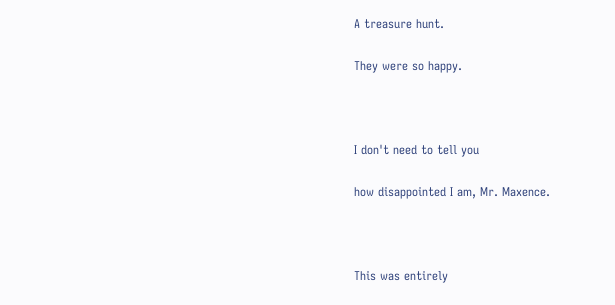A treasure hunt.

They were so happy.



I don't need to tell you

how disappointed I am, Mr. Maxence.



This was entirely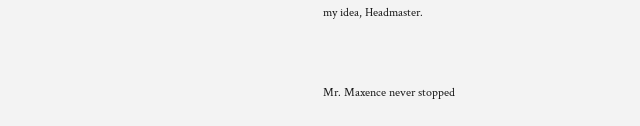my idea, Headmaster.



Mr. Maxence never stopped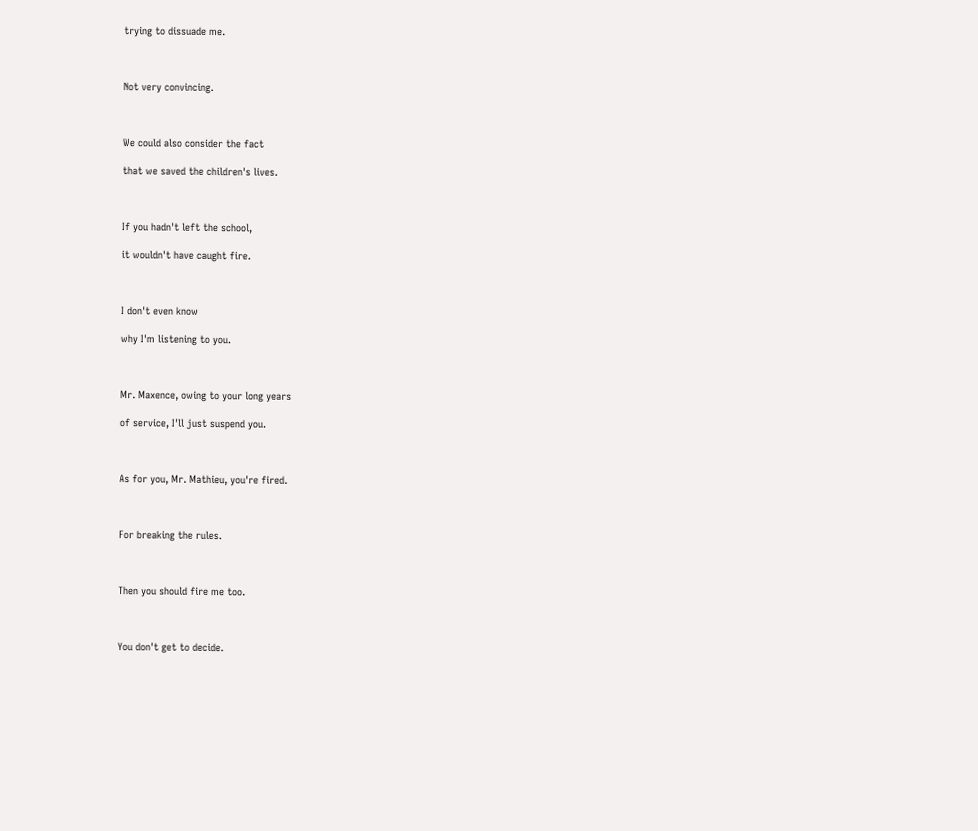trying to dissuade me.



Not very convincing.



We could also consider the fact

that we saved the children's lives.



If you hadn't left the school,

it wouldn't have caught fire.



I don't even know

why I'm listening to you.



Mr. Maxence, owing to your long years

of service, I'll just suspend you.



As for you, Mr. Mathieu, you're fired.



For breaking the rules.



Then you should fire me too.



You don't get to decide.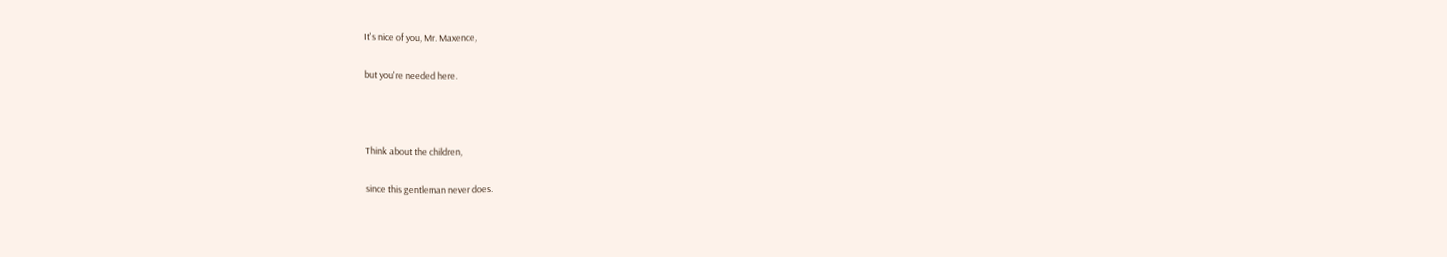It's nice of you, Mr. Maxence,

but you're needed here.



Think about the children,

since this gentleman never does.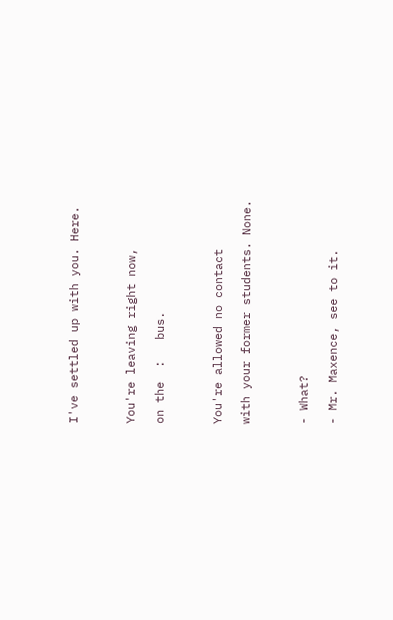I've settled up with you. Here.



You're leaving right now,

on the  :   bus.



You're allowed no contact

with your former students. None.



- What?

- Mr. Maxence, see to it.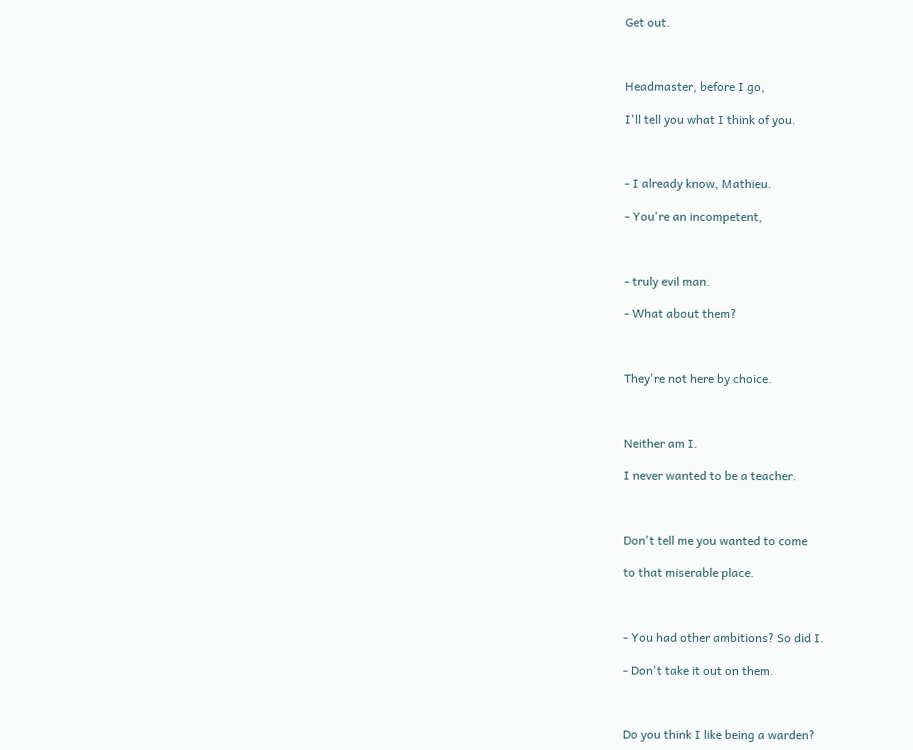Get out.



Headmaster, before I go,

I'll tell you what I think of you.



- I already know, Mathieu.

- You're an incompetent,



- truly evil man.

- What about them?



They're not here by choice.



Neither am I.

I never wanted to be a teacher.



Don't tell me you wanted to come

to that miserable place.



- You had other ambitions? So did I.

- Don't take it out on them.



Do you think I like being a warden?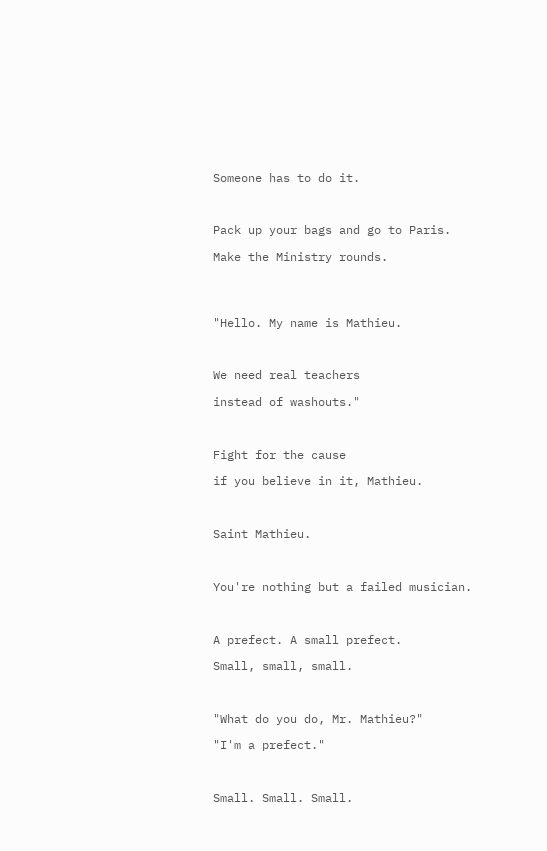Someone has to do it.



Pack up your bags and go to Paris.

Make the Ministry rounds.




"Hello. My name is Mathieu.



We need real teachers

instead of washouts."



Fight for the cause

if you believe in it, Mathieu.



Saint Mathieu.



You're nothing but a failed musician.



A prefect. A small prefect.

Small, small, small.



"What do you do, Mr. Mathieu?"

"I'm a prefect."



Small. Small. Small.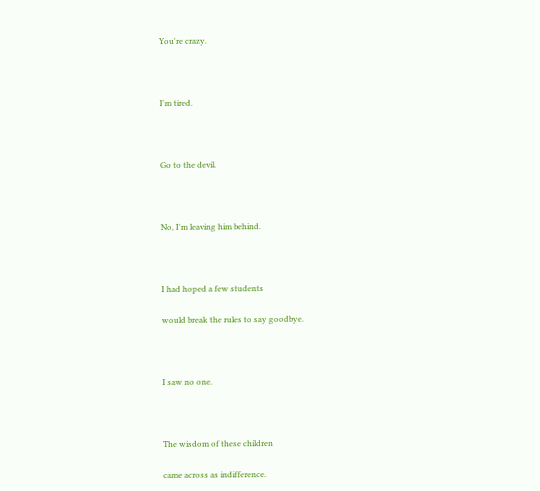You're crazy.



I'm tired.



Go to the devil.



No, I'm leaving him behind.



I had hoped a few students

would break the rules to say goodbye.



I saw no one.



The wisdom of these children

came across as indifference.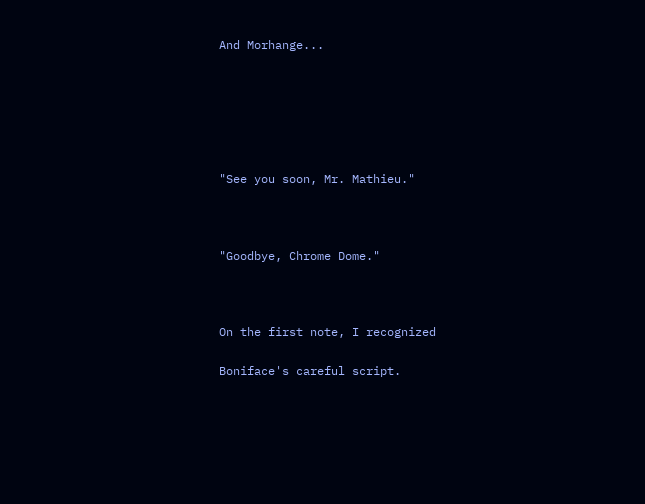And Morhange...






"See you soon, Mr. Mathieu."



"Goodbye, Chrome Dome."



On the first note, I recognized

Boniface's careful script.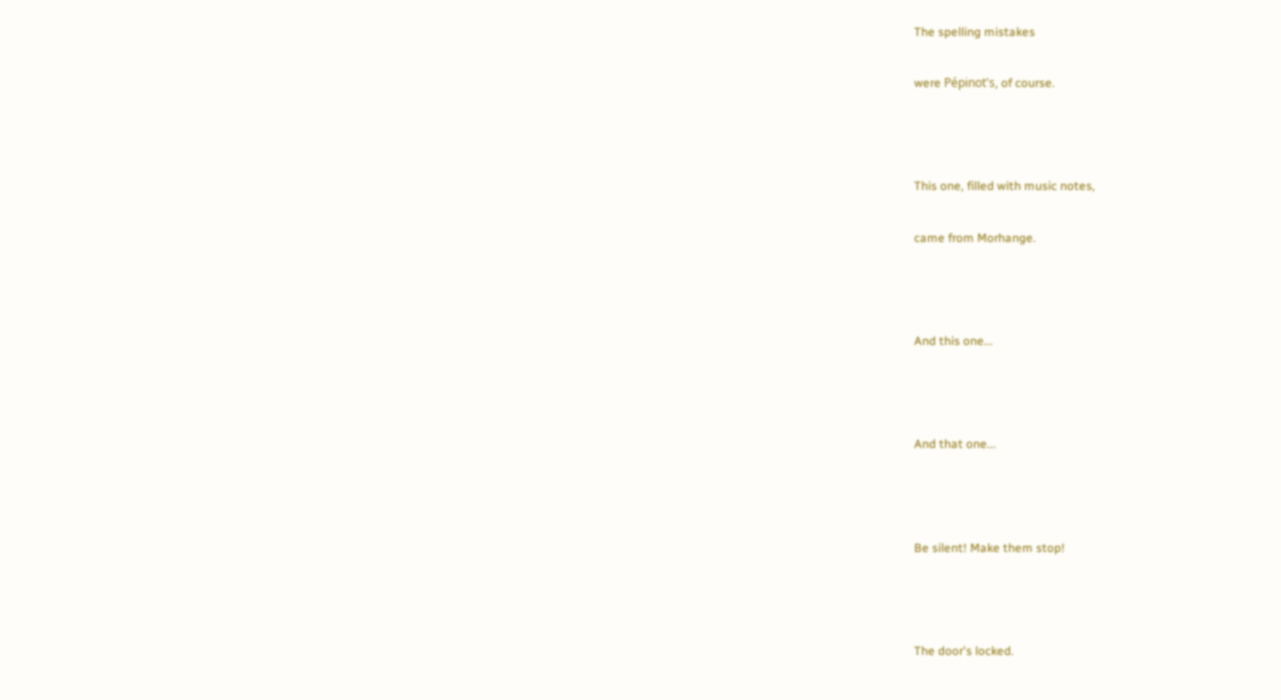The spelling mistakes

were Pépinot's, of course.



This one, filled with music notes,

came from Morhange.



And this one...



And that one...



Be silent! Make them stop!



The door's locked.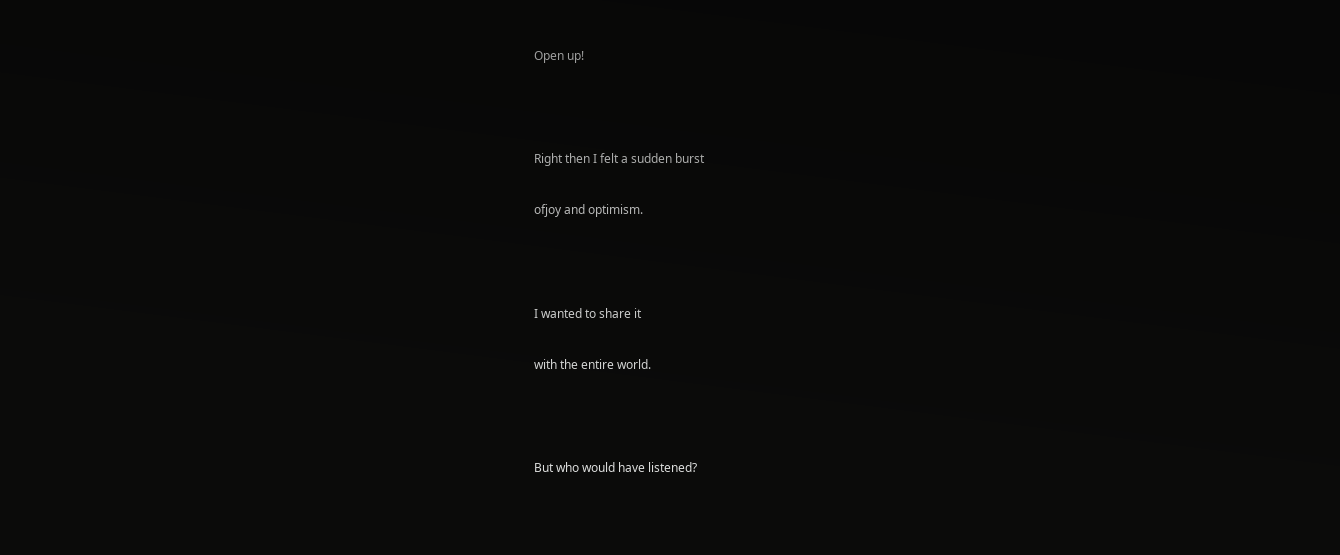Open up!



Right then I felt a sudden burst

ofjoy and optimism.



I wanted to share it

with the entire world.



But who would have listened?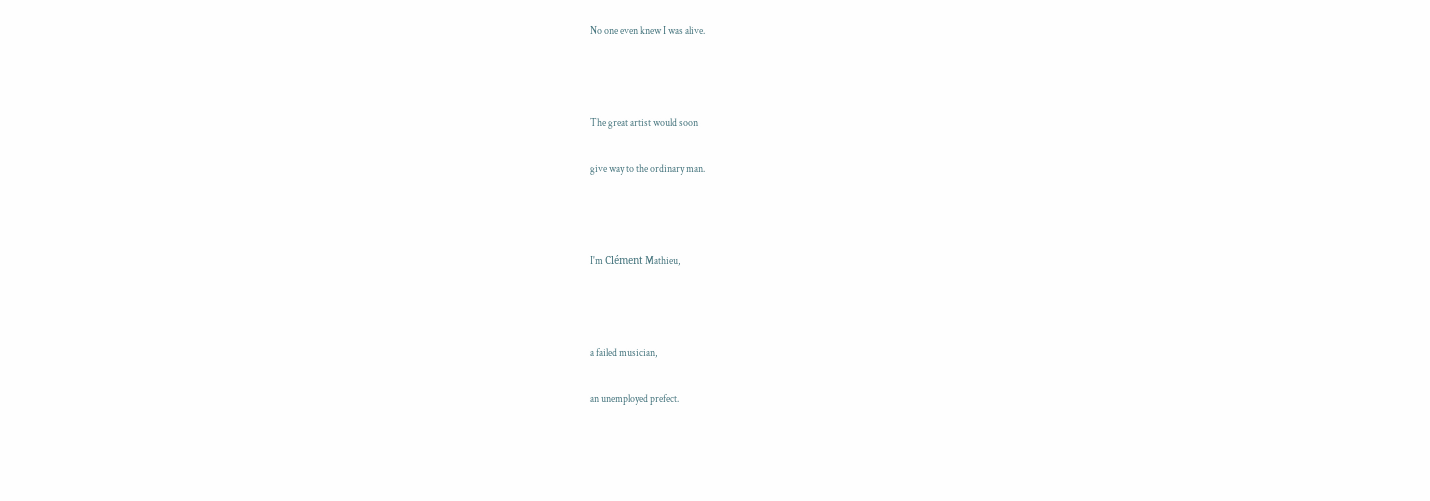No one even knew I was alive.



The great artist would soon

give way to the ordinary man.



I'm Clément Mathieu,



a failed musician,

an unemployed prefect.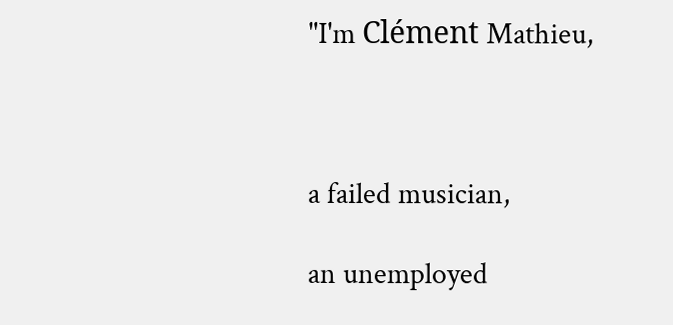"I'm Clément Mathieu,



a failed musician,

an unemployed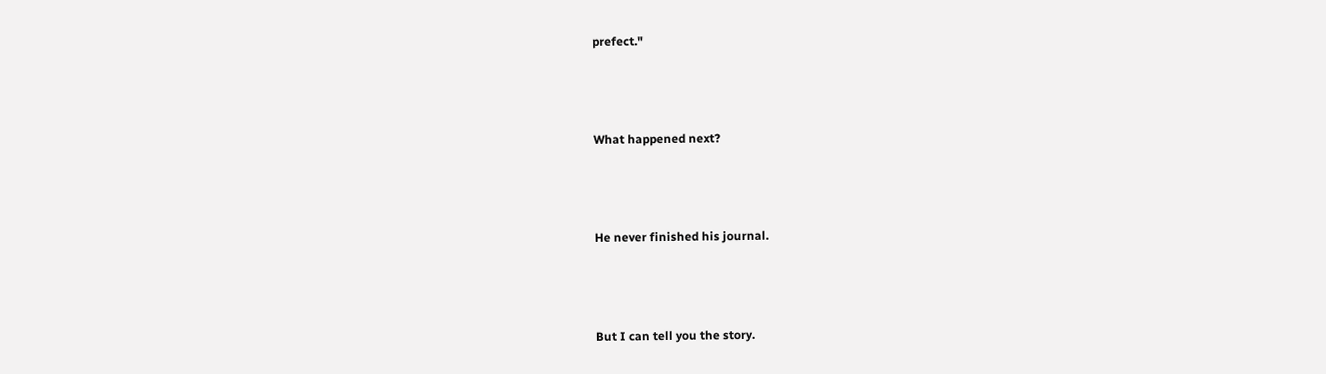prefect."



What happened next?



He never finished his journal.



But I can tell you the story.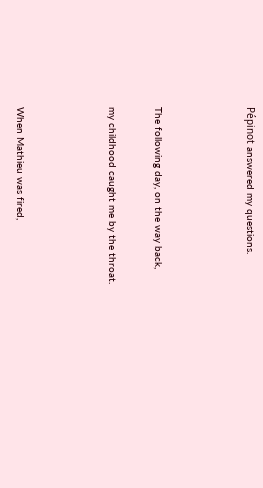Pépinot answered my questions.



The following day, on the way back,

my childhood caught me by the throat.



When Mathieu was fired,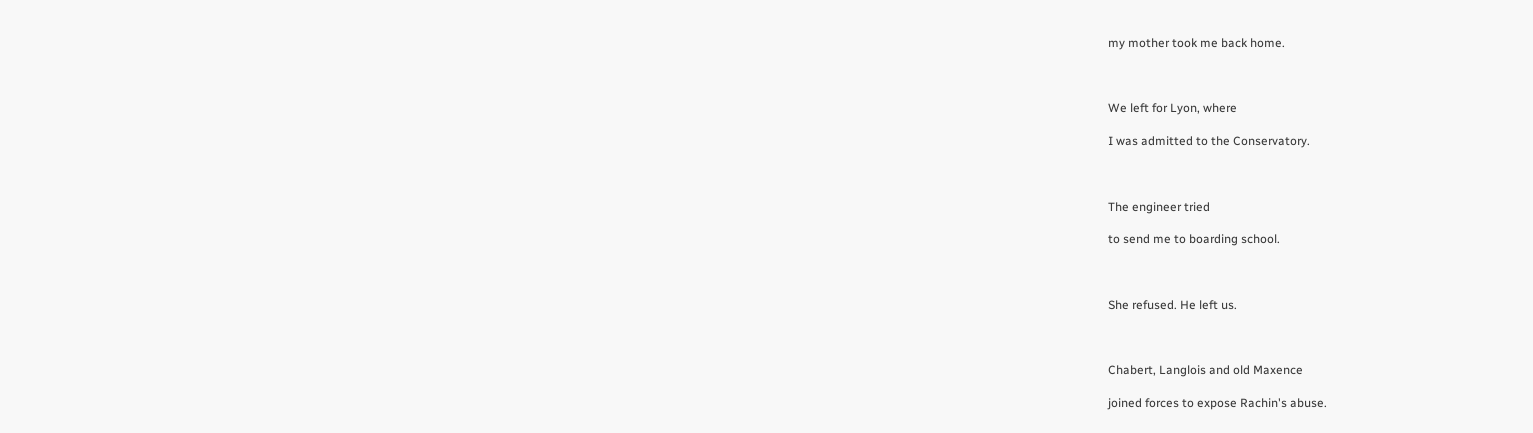my mother took me back home.



We left for Lyon, where

I was admitted to the Conservatory.



The engineer tried

to send me to boarding school.



She refused. He left us.



Chabert, Langlois and old Maxence

joined forces to expose Rachin's abuse.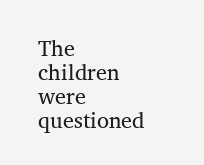The children were questioned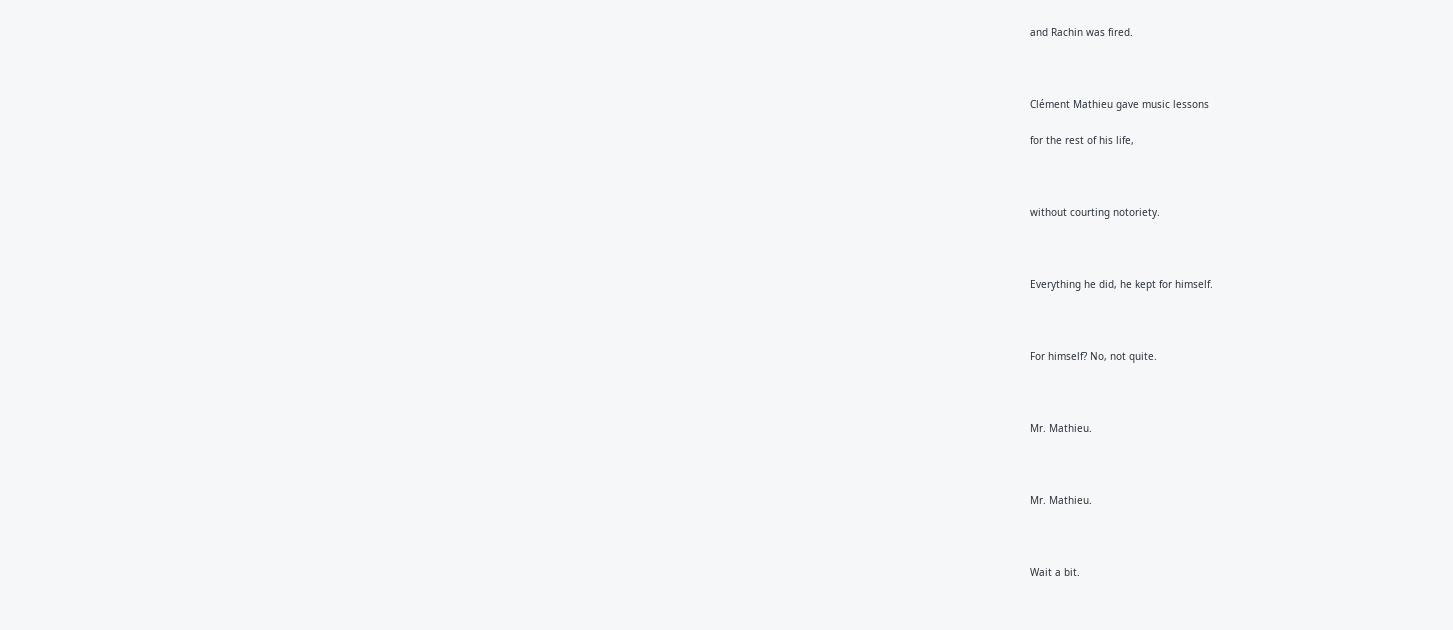and Rachin was fired.



Clément Mathieu gave music lessons

for the rest of his life,



without courting notoriety.



Everything he did, he kept for himself.



For himself? No, not quite.



Mr. Mathieu.



Mr. Mathieu.



Wait a bit.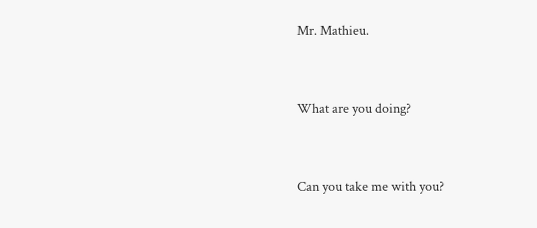Mr. Mathieu.



What are you doing?



Can you take me with you?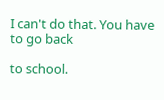I can't do that. You have to go back

to school.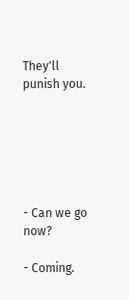They'll punish you.






- Can we go now?

- Coming.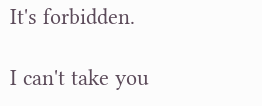It's forbidden.

I can't take you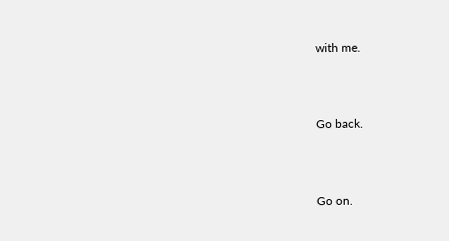with me.



Go back.



Go on.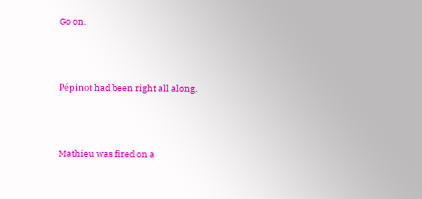Go on.



Pépinot had been right all along.



Mathieu was fired on a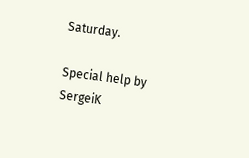Saturday.

Special help by SergeiK